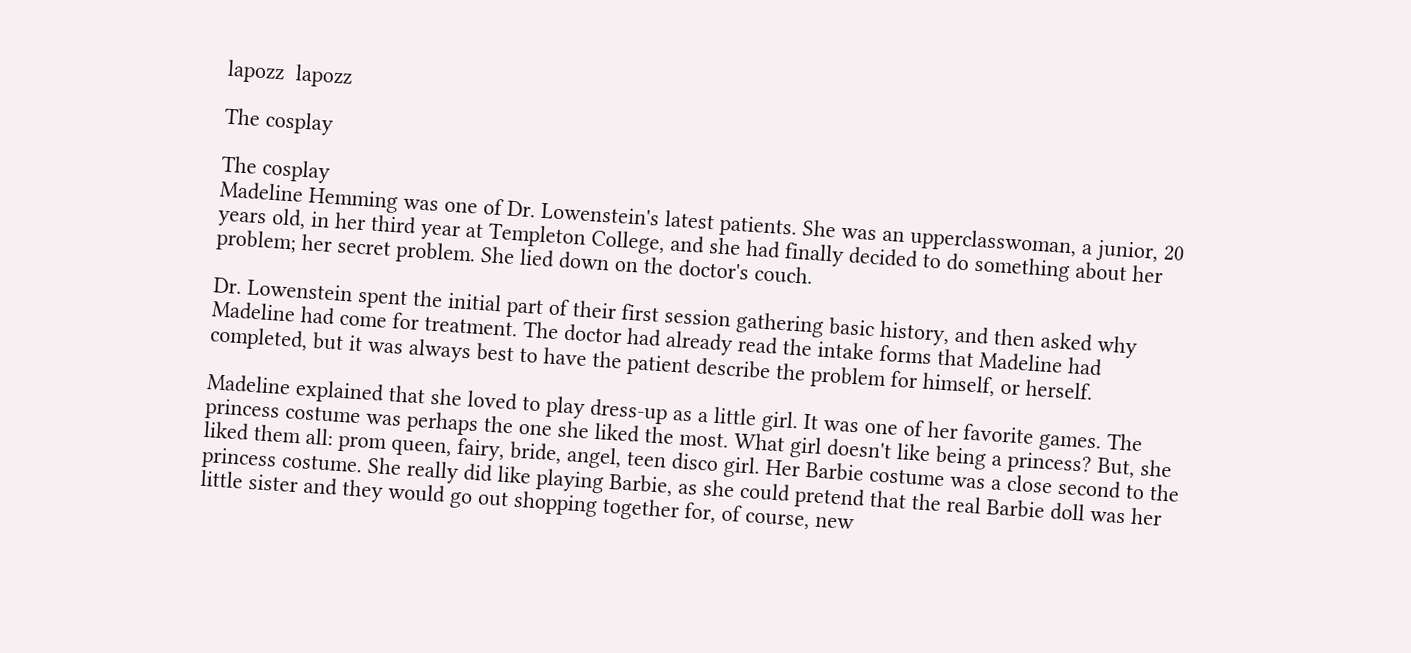lapozz  lapozz

The cosplay

The cosplay
Madeline Hemming was one of Dr. Lowenstein's latest patients. She was an upperclasswoman, a junior, 20 years old, in her third year at Templeton College, and she had finally decided to do something about her problem; her secret problem. She lied down on the doctor's couch.

Dr. Lowenstein spent the initial part of their first session gathering basic history, and then asked why Madeline had come for treatment. The doctor had already read the intake forms that Madeline had completed, but it was always best to have the patient describe the problem for himself, or herself.

Madeline explained that she loved to play dress-up as a little girl. It was one of her favorite games. The princess costume was perhaps the one she liked the most. What girl doesn't like being a princess? But, she liked them all: prom queen, fairy, bride, angel, teen disco girl. Her Barbie costume was a close second to the princess costume. She really did like playing Barbie, as she could pretend that the real Barbie doll was her little sister and they would go out shopping together for, of course, new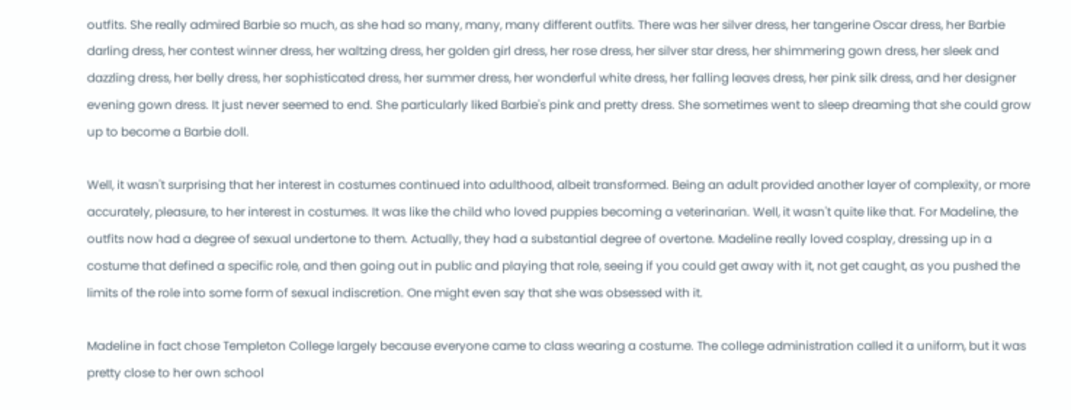outfits. She really admired Barbie so much, as she had so many, many, many different outfits. There was her silver dress, her tangerine Oscar dress, her Barbie darling dress, her contest winner dress, her waltzing dress, her golden girl dress, her rose dress, her silver star dress, her shimmering gown dress, her sleek and dazzling dress, her belly dress, her sophisticated dress, her summer dress, her wonderful white dress, her falling leaves dress, her pink silk dress, and her designer evening gown dress. It just never seemed to end. She particularly liked Barbie's pink and pretty dress. She sometimes went to sleep dreaming that she could grow up to become a Barbie doll.

Well, it wasn't surprising that her interest in costumes continued into adulthood, albeit transformed. Being an adult provided another layer of complexity, or more accurately, pleasure, to her interest in costumes. It was like the child who loved puppies becoming a veterinarian. Well, it wasn't quite like that. For Madeline, the outfits now had a degree of sexual undertone to them. Actually, they had a substantial degree of overtone. Madeline really loved cosplay, dressing up in a costume that defined a specific role, and then going out in public and playing that role, seeing if you could get away with it, not get caught, as you pushed the limits of the role into some form of sexual indiscretion. One might even say that she was obsessed with it.

Madeline in fact chose Templeton College largely because everyone came to class wearing a costume. The college administration called it a uniform, but it was pretty close to her own school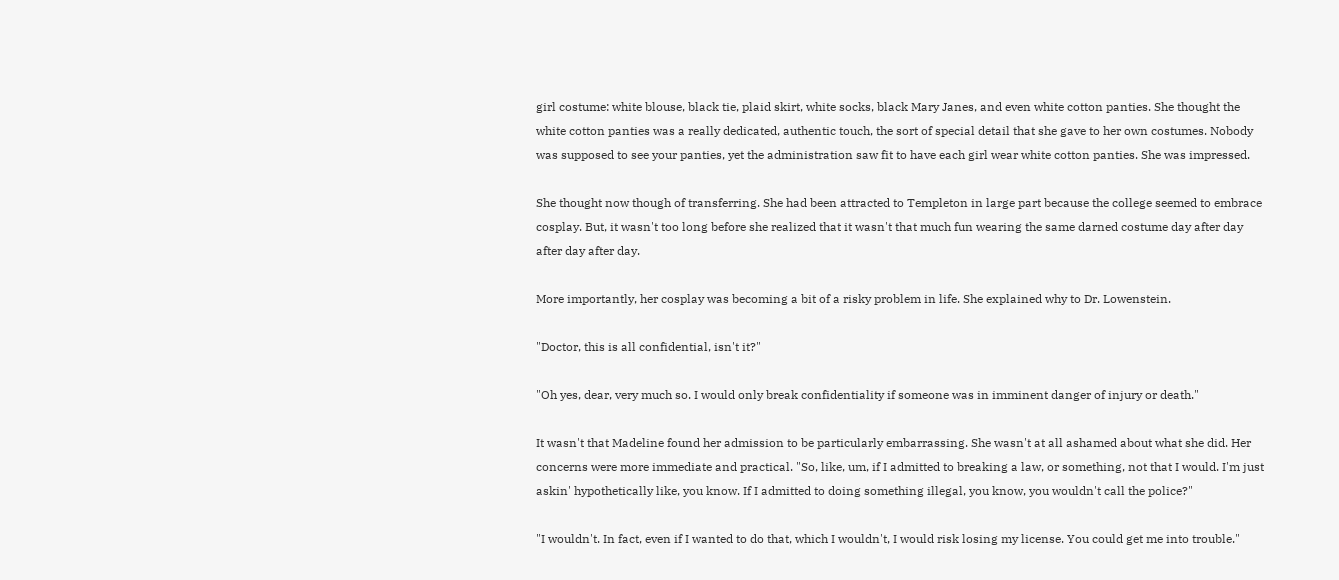girl costume: white blouse, black tie, plaid skirt, white socks, black Mary Janes, and even white cotton panties. She thought the white cotton panties was a really dedicated, authentic touch, the sort of special detail that she gave to her own costumes. Nobody was supposed to see your panties, yet the administration saw fit to have each girl wear white cotton panties. She was impressed.

She thought now though of transferring. She had been attracted to Templeton in large part because the college seemed to embrace cosplay. But, it wasn't too long before she realized that it wasn't that much fun wearing the same darned costume day after day after day after day.

More importantly, her cosplay was becoming a bit of a risky problem in life. She explained why to Dr. Lowenstein.

"Doctor, this is all confidential, isn't it?"

"Oh yes, dear, very much so. I would only break confidentiality if someone was in imminent danger of injury or death."

It wasn't that Madeline found her admission to be particularly embarrassing. She wasn't at all ashamed about what she did. Her concerns were more immediate and practical. "So, like, um, if I admitted to breaking a law, or something, not that I would. I'm just askin' hypothetically like, you know. If I admitted to doing something illegal, you know, you wouldn't call the police?"

"I wouldn't. In fact, even if I wanted to do that, which I wouldn't, I would risk losing my license. You could get me into trouble."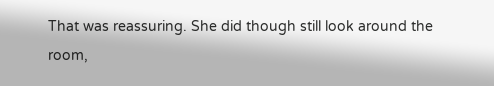That was reassuring. She did though still look around the room,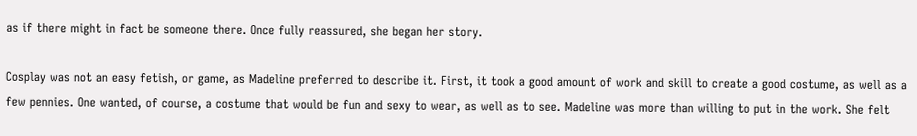as if there might in fact be someone there. Once fully reassured, she began her story.

Cosplay was not an easy fetish, or game, as Madeline preferred to describe it. First, it took a good amount of work and skill to create a good costume, as well as a few pennies. One wanted, of course, a costume that would be fun and sexy to wear, as well as to see. Madeline was more than willing to put in the work. She felt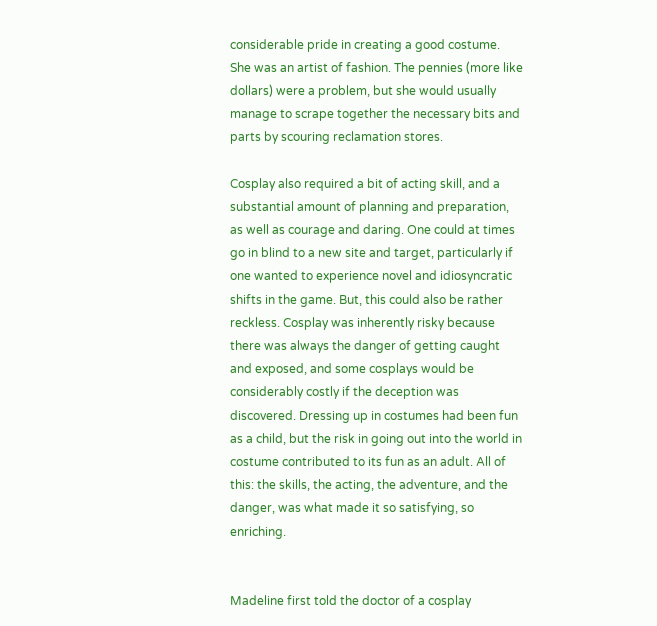considerable pride in creating a good costume. She was an artist of fashion. The pennies (more like dollars) were a problem, but she would usually manage to scrape together the necessary bits and parts by scouring reclamation stores.

Cosplay also required a bit of acting skill, and a substantial amount of planning and preparation, as well as courage and daring. One could at times go in blind to a new site and target, particularly if one wanted to experience novel and idiosyncratic shifts in the game. But, this could also be rather reckless. Cosplay was inherently risky because there was always the danger of getting caught and exposed, and some cosplays would be considerably costly if the deception was discovered. Dressing up in costumes had been fun as a child, but the risk in going out into the world in costume contributed to its fun as an adult. All of this: the skills, the acting, the adventure, and the danger, was what made it so satisfying, so enriching.


Madeline first told the doctor of a cosplay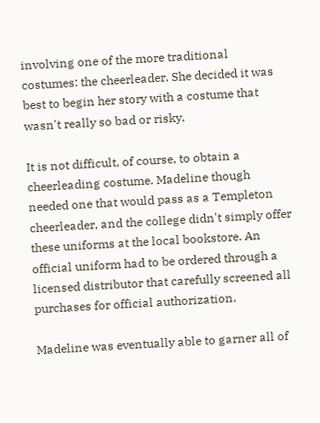involving one of the more traditional costumes: the cheerleader. She decided it was best to begin her story with a costume that wasn't really so bad or risky.

It is not difficult, of course, to obtain a cheerleading costume. Madeline though needed one that would pass as a Templeton cheerleader, and the college didn't simply offer these uniforms at the local bookstore. An official uniform had to be ordered through a licensed distributor that carefully screened all purchases for official authorization.

Madeline was eventually able to garner all of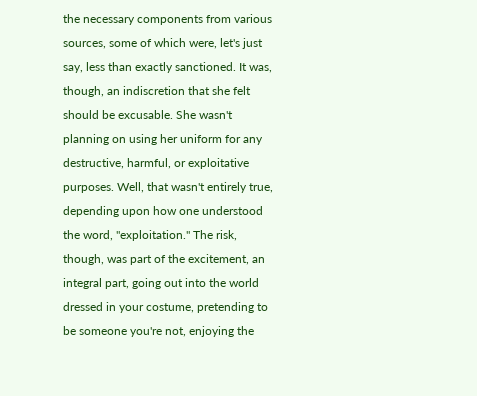the necessary components from various sources, some of which were, let's just say, less than exactly sanctioned. It was, though, an indiscretion that she felt should be excusable. She wasn't planning on using her uniform for any destructive, harmful, or exploitative purposes. Well, that wasn't entirely true, depending upon how one understood the word, "exploitation." The risk, though, was part of the excitement, an integral part, going out into the world dressed in your costume, pretending to be someone you're not, enjoying the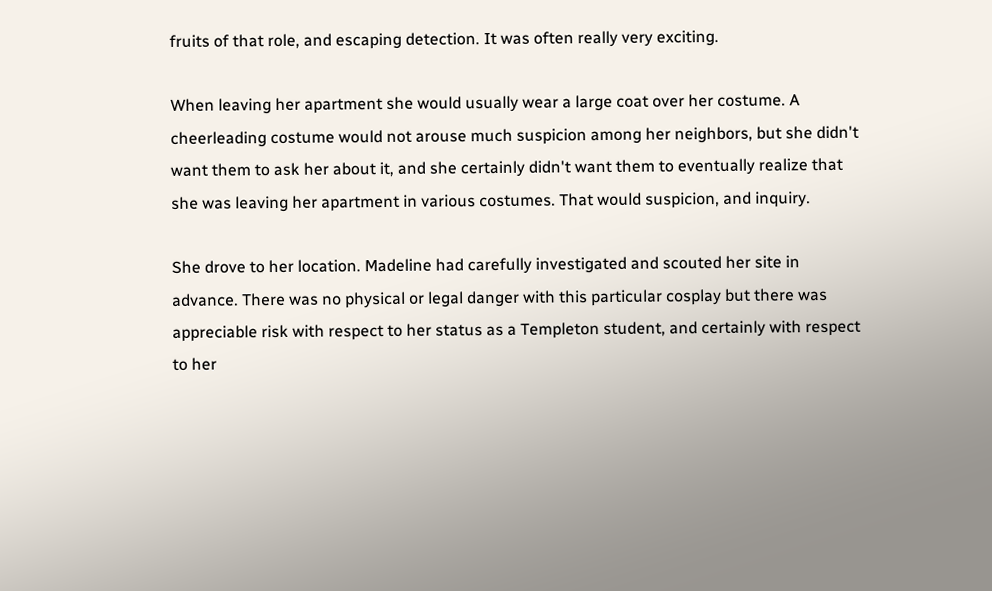fruits of that role, and escaping detection. It was often really very exciting.

When leaving her apartment she would usually wear a large coat over her costume. A cheerleading costume would not arouse much suspicion among her neighbors, but she didn't want them to ask her about it, and she certainly didn't want them to eventually realize that she was leaving her apartment in various costumes. That would suspicion, and inquiry.

She drove to her location. Madeline had carefully investigated and scouted her site in advance. There was no physical or legal danger with this particular cosplay but there was appreciable risk with respect to her status as a Templeton student, and certainly with respect to her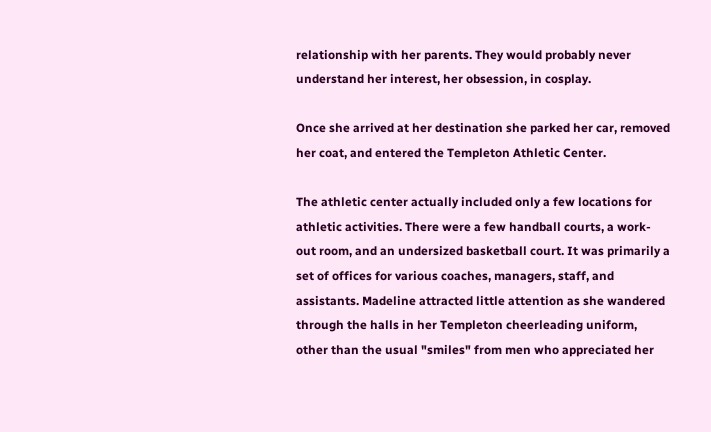relationship with her parents. They would probably never understand her interest, her obsession, in cosplay.

Once she arrived at her destination she parked her car, removed her coat, and entered the Templeton Athletic Center.

The athletic center actually included only a few locations for athletic activities. There were a few handball courts, a work-out room, and an undersized basketball court. It was primarily a set of offices for various coaches, managers, staff, and assistants. Madeline attracted little attention as she wandered through the halls in her Templeton cheerleading uniform, other than the usual "smiles" from men who appreciated her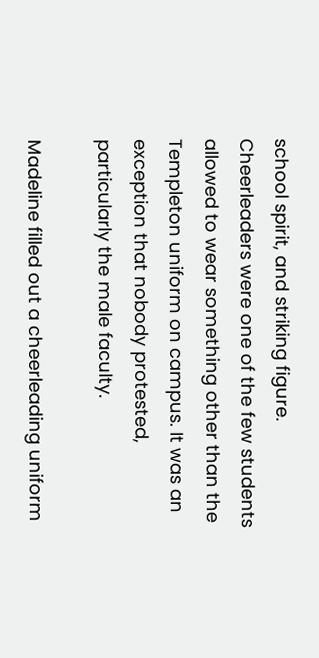school spirit, and striking figure. Cheerleaders were one of the few students allowed to wear something other than the Templeton uniform on campus. It was an exception that nobody protested, particularly the male faculty.

Madeline filled out a cheerleading uniform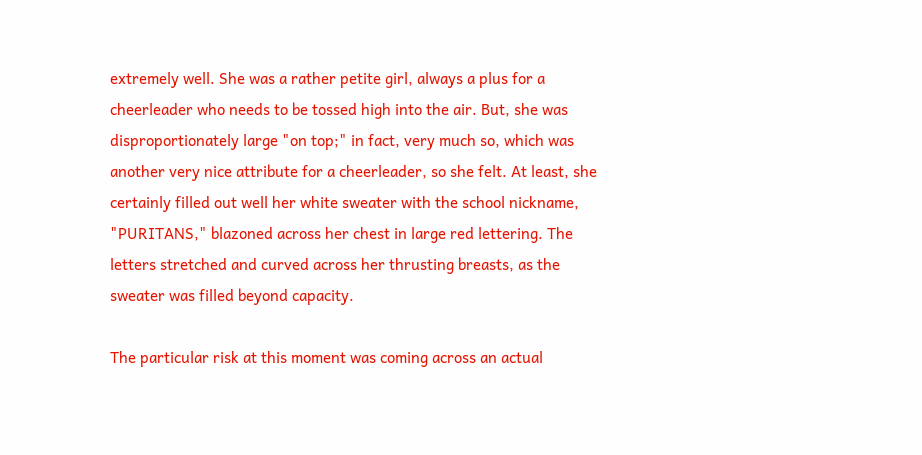extremely well. She was a rather petite girl, always a plus for a cheerleader who needs to be tossed high into the air. But, she was disproportionately large "on top;" in fact, very much so, which was another very nice attribute for a cheerleader, so she felt. At least, she certainly filled out well her white sweater with the school nickname, "PURITANS," blazoned across her chest in large red lettering. The letters stretched and curved across her thrusting breasts, as the sweater was filled beyond capacity.

The particular risk at this moment was coming across an actual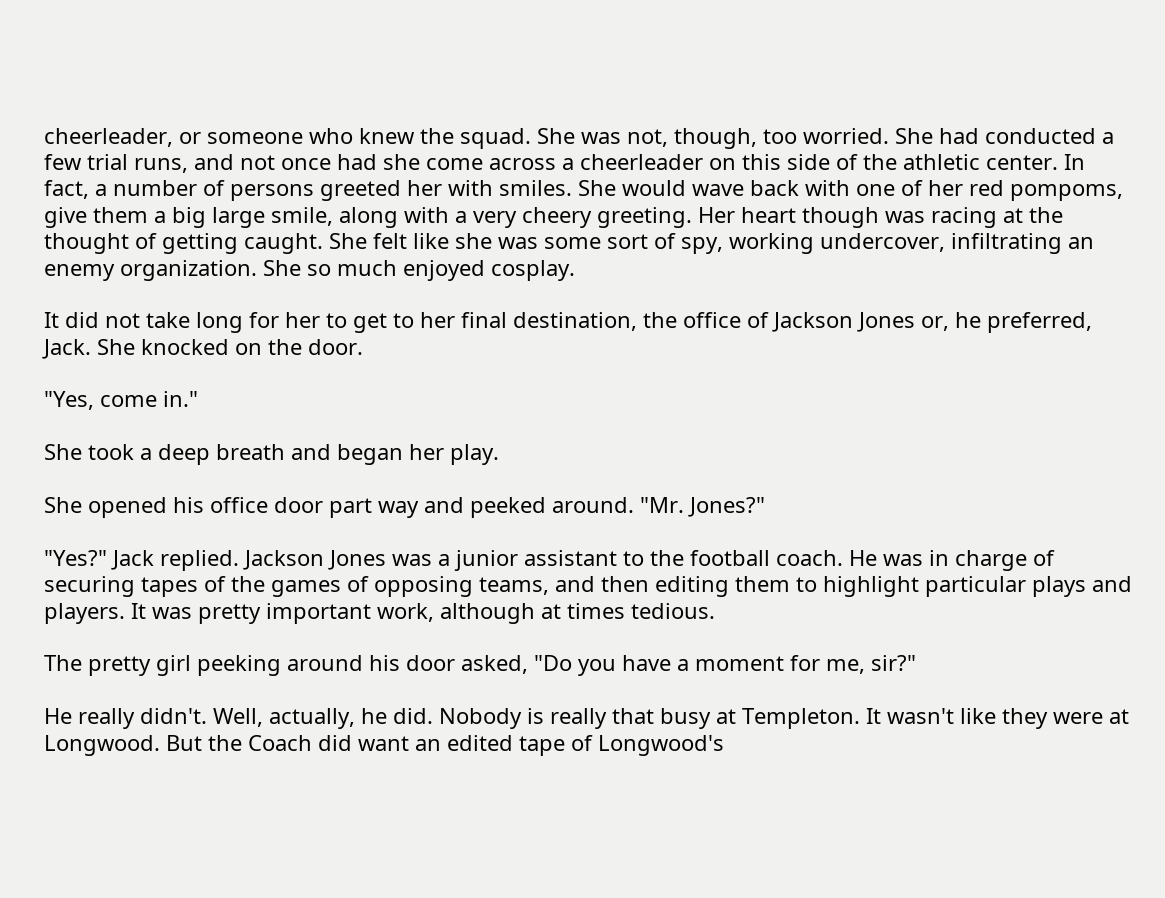cheerleader, or someone who knew the squad. She was not, though, too worried. She had conducted a few trial runs, and not once had she come across a cheerleader on this side of the athletic center. In fact, a number of persons greeted her with smiles. She would wave back with one of her red pompoms, give them a big large smile, along with a very cheery greeting. Her heart though was racing at the thought of getting caught. She felt like she was some sort of spy, working undercover, infiltrating an enemy organization. She so much enjoyed cosplay.

It did not take long for her to get to her final destination, the office of Jackson Jones or, he preferred, Jack. She knocked on the door.

"Yes, come in."

She took a deep breath and began her play.

She opened his office door part way and peeked around. "Mr. Jones?"

"Yes?" Jack replied. Jackson Jones was a junior assistant to the football coach. He was in charge of securing tapes of the games of opposing teams, and then editing them to highlight particular plays and players. It was pretty important work, although at times tedious.

The pretty girl peeking around his door asked, "Do you have a moment for me, sir?"

He really didn't. Well, actually, he did. Nobody is really that busy at Templeton. It wasn't like they were at Longwood. But the Coach did want an edited tape of Longwood's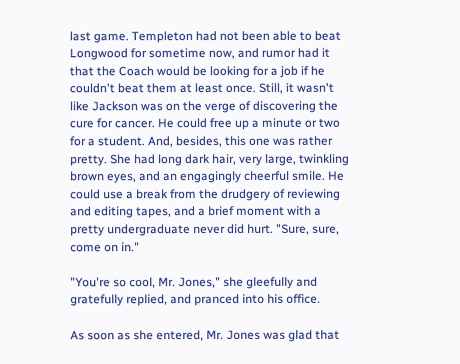last game. Templeton had not been able to beat Longwood for sometime now, and rumor had it that the Coach would be looking for a job if he couldn't beat them at least once. Still, it wasn't like Jackson was on the verge of discovering the cure for cancer. He could free up a minute or two for a student. And, besides, this one was rather pretty. She had long dark hair, very large, twinkling brown eyes, and an engagingly cheerful smile. He could use a break from the drudgery of reviewing and editing tapes, and a brief moment with a pretty undergraduate never did hurt. "Sure, sure, come on in."

"You're so cool, Mr. Jones," she gleefully and gratefully replied, and pranced into his office.

As soon as she entered, Mr. Jones was glad that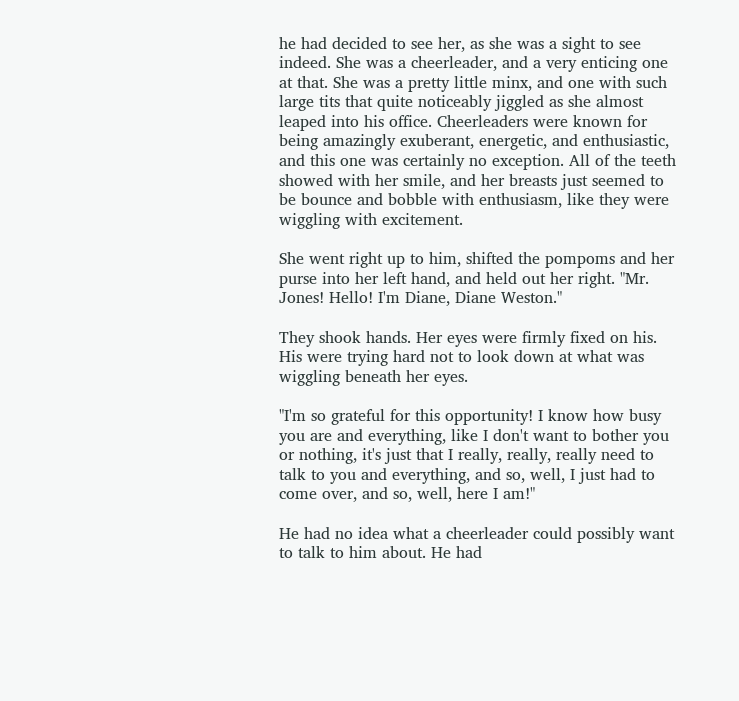he had decided to see her, as she was a sight to see indeed. She was a cheerleader, and a very enticing one at that. She was a pretty little minx, and one with such large tits that quite noticeably jiggled as she almost leaped into his office. Cheerleaders were known for being amazingly exuberant, energetic, and enthusiastic, and this one was certainly no exception. All of the teeth showed with her smile, and her breasts just seemed to be bounce and bobble with enthusiasm, like they were wiggling with excitement.

She went right up to him, shifted the pompoms and her purse into her left hand, and held out her right. "Mr. Jones! Hello! I'm Diane, Diane Weston."

They shook hands. Her eyes were firmly fixed on his. His were trying hard not to look down at what was wiggling beneath her eyes.

"I'm so grateful for this opportunity! I know how busy you are and everything, like I don't want to bother you or nothing, it's just that I really, really, really need to talk to you and everything, and so, well, I just had to come over, and so, well, here I am!"

He had no idea what a cheerleader could possibly want to talk to him about. He had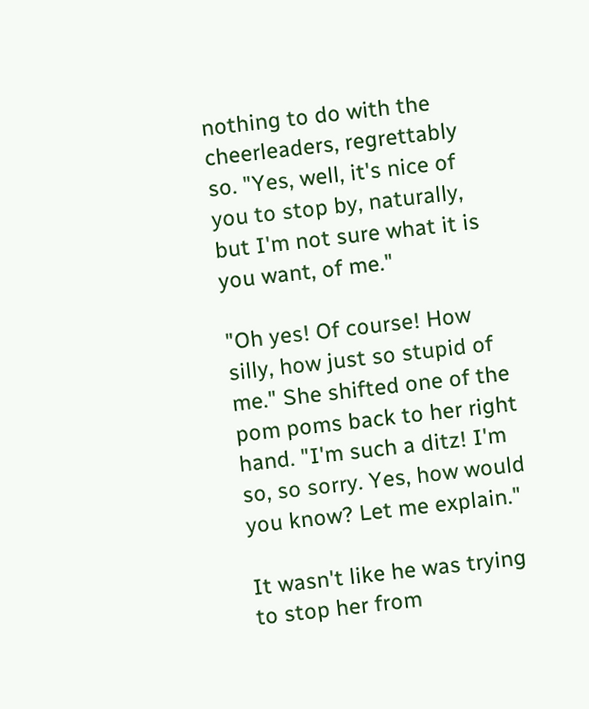nothing to do with the cheerleaders, regrettably so. "Yes, well, it's nice of you to stop by, naturally, but I'm not sure what it is you want, of me."

"Oh yes! Of course! How silly, how just so stupid of me." She shifted one of the pom poms back to her right hand. "I'm such a ditz! I'm so, so sorry. Yes, how would you know? Let me explain."

It wasn't like he was trying to stop her from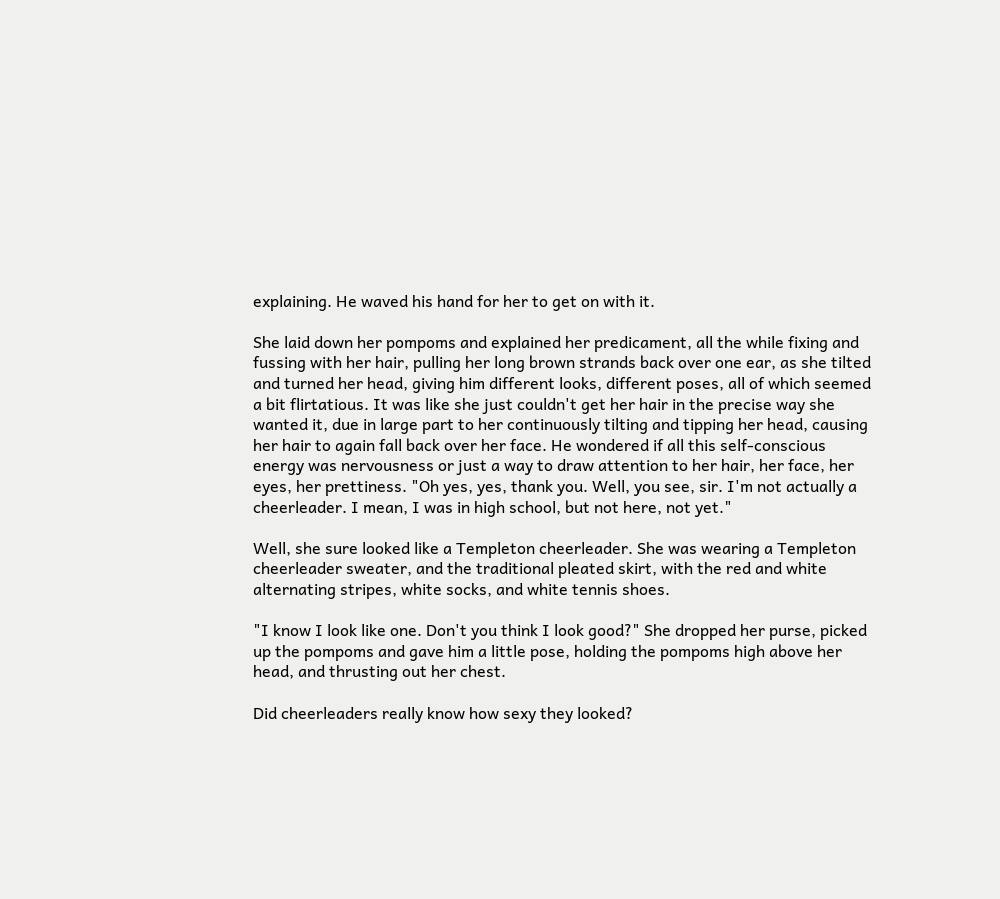explaining. He waved his hand for her to get on with it.

She laid down her pompoms and explained her predicament, all the while fixing and fussing with her hair, pulling her long brown strands back over one ear, as she tilted and turned her head, giving him different looks, different poses, all of which seemed a bit flirtatious. It was like she just couldn't get her hair in the precise way she wanted it, due in large part to her continuously tilting and tipping her head, causing her hair to again fall back over her face. He wondered if all this self-conscious energy was nervousness or just a way to draw attention to her hair, her face, her eyes, her prettiness. "Oh yes, yes, thank you. Well, you see, sir. I'm not actually a cheerleader. I mean, I was in high school, but not here, not yet."

Well, she sure looked like a Templeton cheerleader. She was wearing a Templeton cheerleader sweater, and the traditional pleated skirt, with the red and white alternating stripes, white socks, and white tennis shoes.

"I know I look like one. Don't you think I look good?" She dropped her purse, picked up the pompoms and gave him a little pose, holding the pompoms high above her head, and thrusting out her chest.

Did cheerleaders really know how sexy they looked?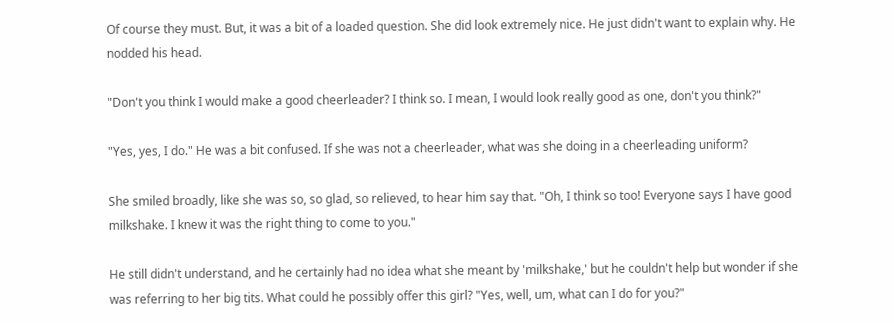Of course they must. But, it was a bit of a loaded question. She did look extremely nice. He just didn't want to explain why. He nodded his head.

"Don't you think I would make a good cheerleader? I think so. I mean, I would look really good as one, don't you think?"

"Yes, yes, I do." He was a bit confused. If she was not a cheerleader, what was she doing in a cheerleading uniform?

She smiled broadly, like she was so, so glad, so relieved, to hear him say that. "Oh, I think so too! Everyone says I have good milkshake. I knew it was the right thing to come to you."

He still didn't understand, and he certainly had no idea what she meant by 'milkshake,' but he couldn't help but wonder if she was referring to her big tits. What could he possibly offer this girl? "Yes, well, um, what can I do for you?"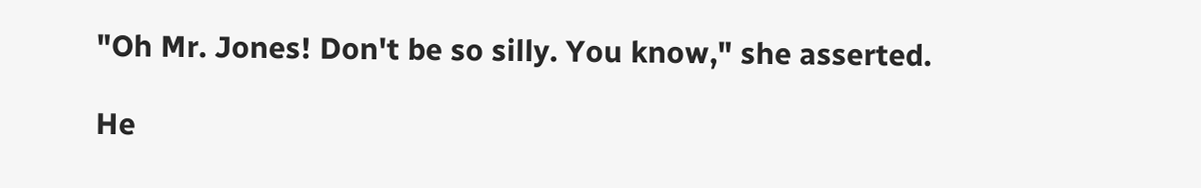"Oh Mr. Jones! Don't be so silly. You know," she asserted.

He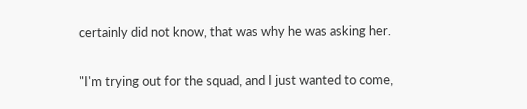certainly did not know, that was why he was asking her.

"I'm trying out for the squad, and I just wanted to come,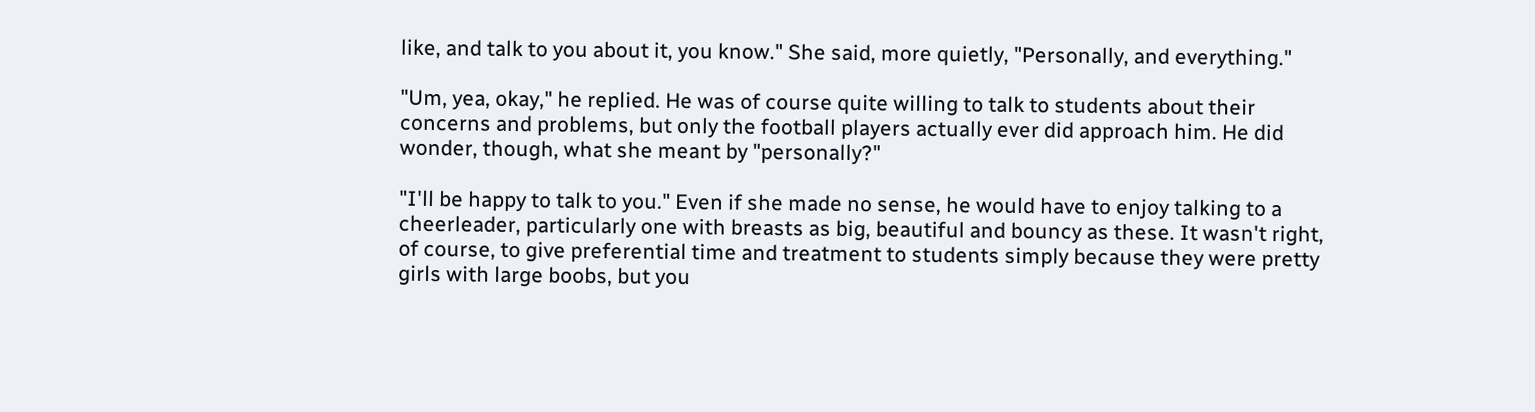like, and talk to you about it, you know." She said, more quietly, "Personally, and everything."

"Um, yea, okay," he replied. He was of course quite willing to talk to students about their concerns and problems, but only the football players actually ever did approach him. He did wonder, though, what she meant by "personally?"

"I'll be happy to talk to you." Even if she made no sense, he would have to enjoy talking to a cheerleader, particularly one with breasts as big, beautiful and bouncy as these. It wasn't right, of course, to give preferential time and treatment to students simply because they were pretty girls with large boobs, but you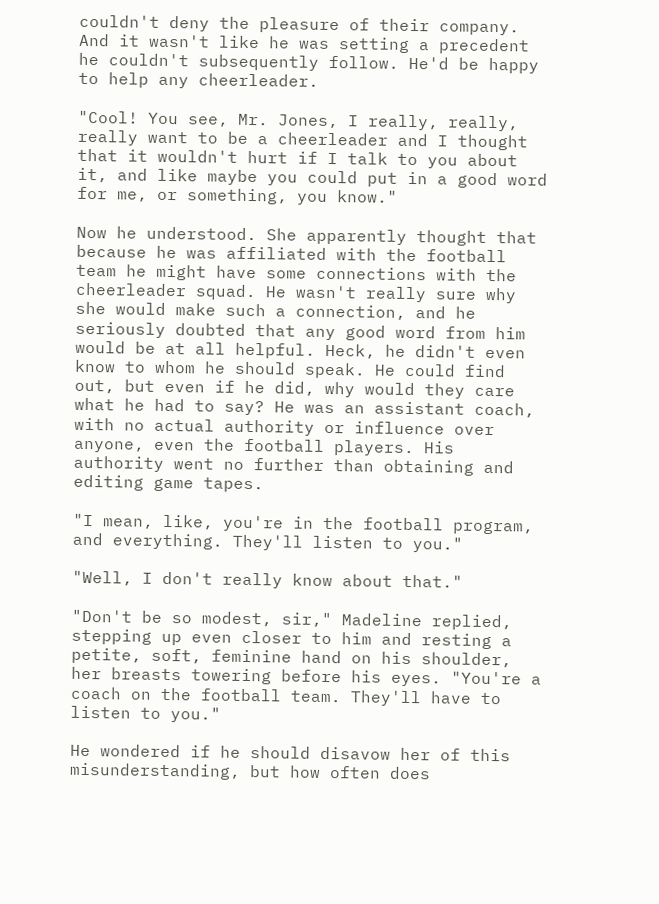couldn't deny the pleasure of their company. And it wasn't like he was setting a precedent he couldn't subsequently follow. He'd be happy to help any cheerleader.

"Cool! You see, Mr. Jones, I really, really, really want to be a cheerleader and I thought that it wouldn't hurt if I talk to you about it, and like maybe you could put in a good word for me, or something, you know."

Now he understood. She apparently thought that because he was affiliated with the football team he might have some connections with the cheerleader squad. He wasn't really sure why she would make such a connection, and he seriously doubted that any good word from him would be at all helpful. Heck, he didn't even know to whom he should speak. He could find out, but even if he did, why would they care what he had to say? He was an assistant coach, with no actual authority or influence over anyone, even the football players. His authority went no further than obtaining and editing game tapes.

"I mean, like, you're in the football program, and everything. They'll listen to you."

"Well, I don't really know about that."

"Don't be so modest, sir," Madeline replied, stepping up even closer to him and resting a petite, soft, feminine hand on his shoulder, her breasts towering before his eyes. "You're a coach on the football team. They'll have to listen to you."

He wondered if he should disavow her of this misunderstanding, but how often does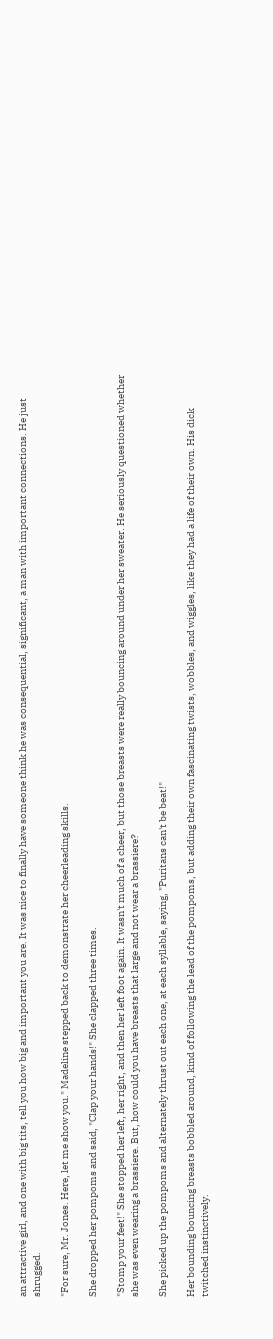an attractive girl, and one with big tits, tell you how big and important you are. It was nice to finally have someone think he was consequential, significant, a man with important connections. He just shrugged.

"For sure, Mr. Jones. Here, let me show you." Madeline stepped back to demonstrate her cheerleading skills.

She dropped her pompoms and said, "Clap your hands!" She clapped three times.

"Stomp your feet!" She stopped her left, her right, and then her left foot again. It wasn't much of a cheer, but those breasts were really bouncing around under her sweater. He seriously questioned whether she was even wearing a brassiere. But, how could you have breasts that large and not wear a brassiere?

She picked up the pompoms and alternately thrust out each one, at each syllable, saying, "Puritans can't be beat!"

Her bounding bouncing breasts bobbled around, kind of following the lead of the pompoms, but adding their own fascinating twists, wobbles, and wiggles, like they had a life of their own. His dick twitched instinctively.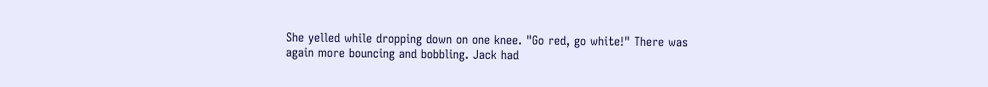She yelled while dropping down on one knee. "Go red, go white!" There was again more bouncing and bobbling. Jack had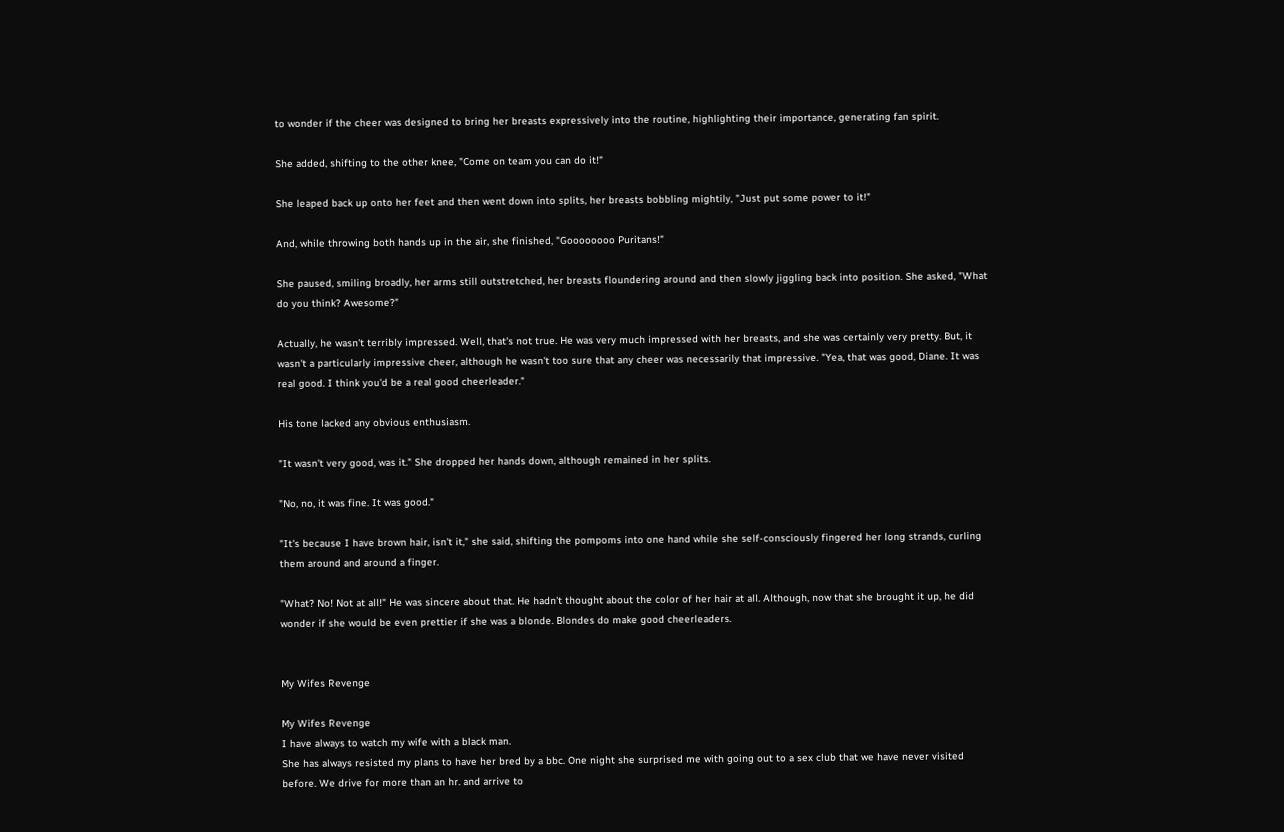to wonder if the cheer was designed to bring her breasts expressively into the routine, highlighting their importance, generating fan spirit.

She added, shifting to the other knee, "Come on team you can do it!"

She leaped back up onto her feet and then went down into splits, her breasts bobbling mightily, "Just put some power to it!"

And, while throwing both hands up in the air, she finished, "Goooooooo Puritans!"

She paused, smiling broadly, her arms still outstretched, her breasts floundering around and then slowly jiggling back into position. She asked, "What do you think? Awesome?"

Actually, he wasn't terribly impressed. Well, that's not true. He was very much impressed with her breasts, and she was certainly very pretty. But, it wasn't a particularly impressive cheer, although he wasn't too sure that any cheer was necessarily that impressive. "Yea, that was good, Diane. It was real good. I think you'd be a real good cheerleader."

His tone lacked any obvious enthusiasm.

"It wasn't very good, was it." She dropped her hands down, although remained in her splits.

"No, no, it was fine. It was good."

"It's because I have brown hair, isn't it," she said, shifting the pompoms into one hand while she self-consciously fingered her long strands, curling them around and around a finger.

"What? No! Not at all!" He was sincere about that. He hadn't thought about the color of her hair at all. Although, now that she brought it up, he did wonder if she would be even prettier if she was a blonde. Blondes do make good cheerleaders.


My Wifes Revenge

My Wifes Revenge
I have always to watch my wife with a black man.
She has always resisted my plans to have her bred by a bbc. One night she surprised me with going out to a sex club that we have never visited before. We drive for more than an hr. and arrive to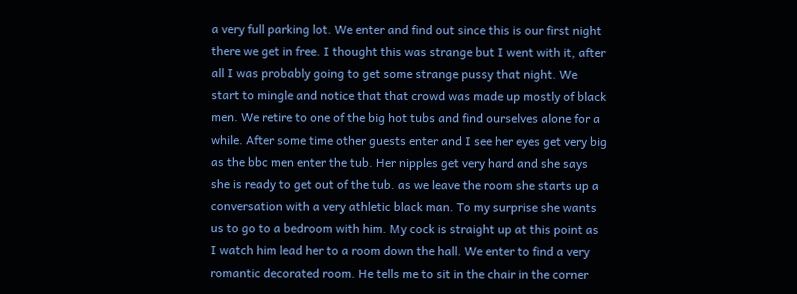a very full parking lot. We enter and find out since this is our first night there we get in free. I thought this was strange but I went with it, after all I was probably going to get some strange pussy that night. We start to mingle and notice that that crowd was made up mostly of black men. We retire to one of the big hot tubs and find ourselves alone for a while. After some time other guests enter and I see her eyes get very big as the bbc men enter the tub. Her nipples get very hard and she says she is ready to get out of the tub. as we leave the room she starts up a conversation with a very athletic black man. To my surprise she wants us to go to a bedroom with him. My cock is straight up at this point as I watch him lead her to a room down the hall. We enter to find a very romantic decorated room. He tells me to sit in the chair in the corner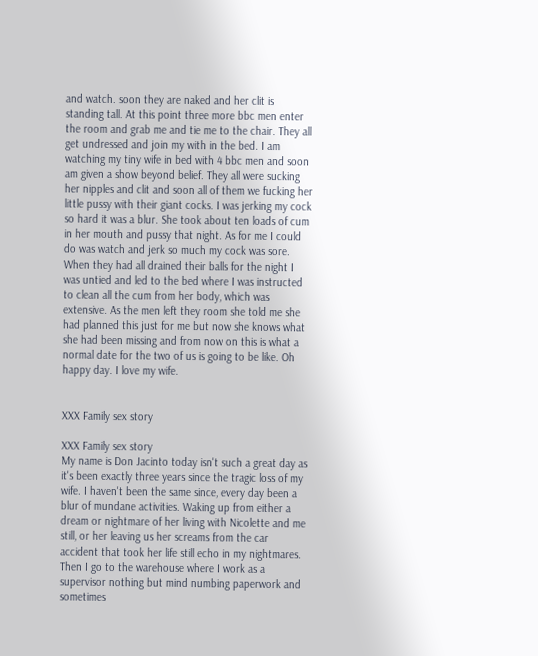and watch. soon they are naked and her clit is standing tall. At this point three more bbc men enter the room and grab me and tie me to the chair. They all get undressed and join my with in the bed. I am watching my tiny wife in bed with 4 bbc men and soon am given a show beyond belief. They all were sucking her nipples and clit and soon all of them we fucking her little pussy with their giant cocks. I was jerking my cock so hard it was a blur. She took about ten loads of cum in her mouth and pussy that night. As for me I could do was watch and jerk so much my cock was sore. When they had all drained their balls for the night I was untied and led to the bed where I was instructed to clean all the cum from her body, which was extensive. As the men left they room she told me she had planned this just for me but now she knows what she had been missing and from now on this is what a normal date for the two of us is going to be like. Oh happy day. I love my wife.


XXX Family sex story

XXX Family sex story
My name is Don Jacinto today isn't such a great day as it's been exactly three years since the tragic loss of my wife. I haven't been the same since, every day been a blur of mundane activities. Waking up from either a dream or nightmare of her living with Nicolette and me still, or her leaving us her screams from the car accident that took her life still echo in my nightmares. Then I go to the warehouse where I work as a supervisor nothing but mind numbing paperwork and sometimes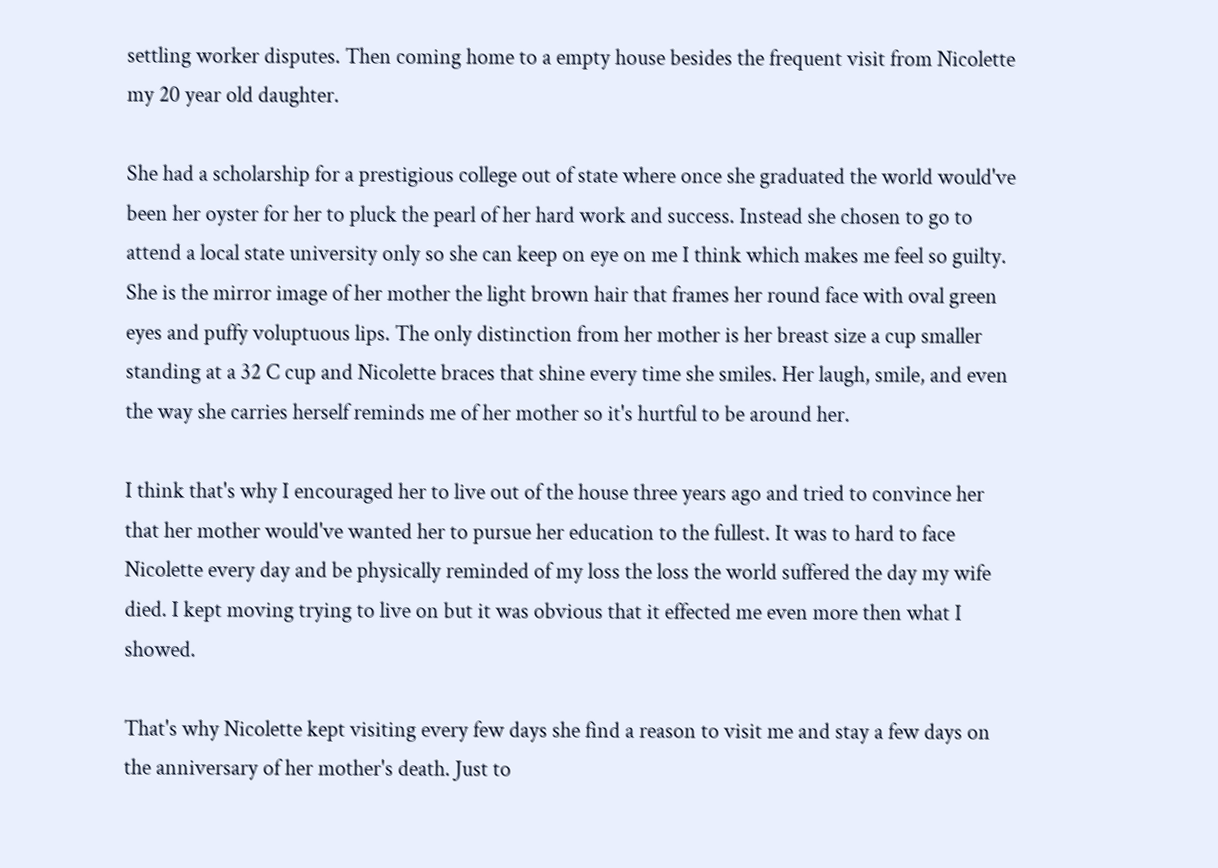settling worker disputes. Then coming home to a empty house besides the frequent visit from Nicolette my 20 year old daughter.

She had a scholarship for a prestigious college out of state where once she graduated the world would've been her oyster for her to pluck the pearl of her hard work and success. Instead she chosen to go to attend a local state university only so she can keep on eye on me I think which makes me feel so guilty. She is the mirror image of her mother the light brown hair that frames her round face with oval green eyes and puffy voluptuous lips. The only distinction from her mother is her breast size a cup smaller standing at a 32 C cup and Nicolette braces that shine every time she smiles. Her laugh, smile, and even the way she carries herself reminds me of her mother so it's hurtful to be around her.

I think that's why I encouraged her to live out of the house three years ago and tried to convince her that her mother would've wanted her to pursue her education to the fullest. It was to hard to face Nicolette every day and be physically reminded of my loss the loss the world suffered the day my wife died. I kept moving trying to live on but it was obvious that it effected me even more then what I showed.

That's why Nicolette kept visiting every few days she find a reason to visit me and stay a few days on the anniversary of her mother's death. Just to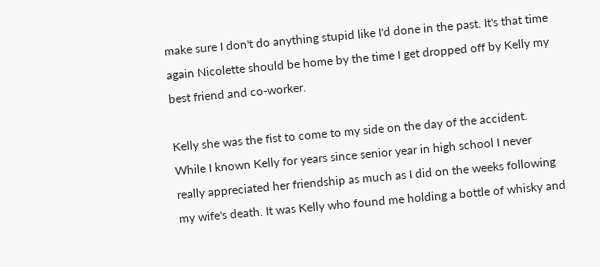make sure I don't do anything stupid like I'd done in the past. It's that time again Nicolette should be home by the time I get dropped off by Kelly my best friend and co-worker.

Kelly she was the fist to come to my side on the day of the accident. While I known Kelly for years since senior year in high school I never really appreciated her friendship as much as I did on the weeks following my wife's death. It was Kelly who found me holding a bottle of whisky and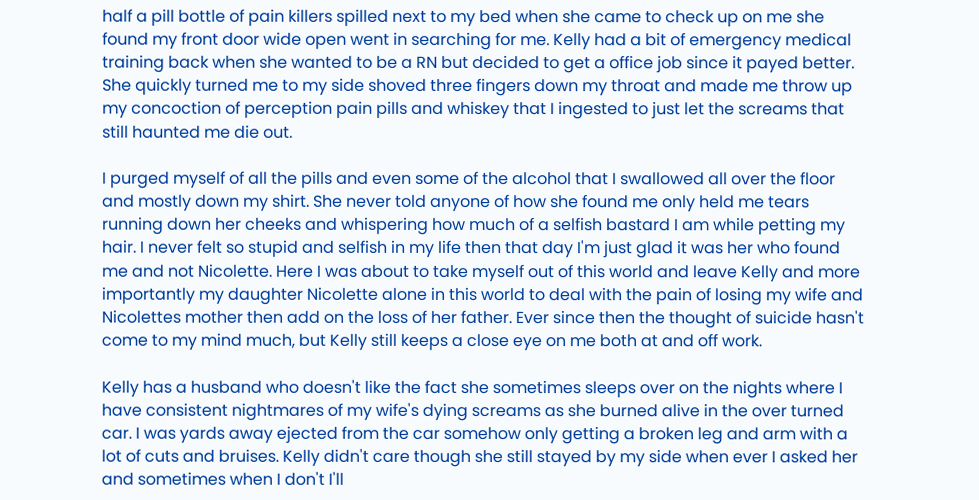half a pill bottle of pain killers spilled next to my bed when she came to check up on me she found my front door wide open went in searching for me. Kelly had a bit of emergency medical training back when she wanted to be a RN but decided to get a office job since it payed better. She quickly turned me to my side shoved three fingers down my throat and made me throw up my concoction of perception pain pills and whiskey that I ingested to just let the screams that still haunted me die out.

I purged myself of all the pills and even some of the alcohol that I swallowed all over the floor and mostly down my shirt. She never told anyone of how she found me only held me tears running down her cheeks and whispering how much of a selfish bastard I am while petting my hair. I never felt so stupid and selfish in my life then that day I'm just glad it was her who found me and not Nicolette. Here I was about to take myself out of this world and leave Kelly and more importantly my daughter Nicolette alone in this world to deal with the pain of losing my wife and Nicolettes mother then add on the loss of her father. Ever since then the thought of suicide hasn't come to my mind much, but Kelly still keeps a close eye on me both at and off work.

Kelly has a husband who doesn't like the fact she sometimes sleeps over on the nights where I have consistent nightmares of my wife's dying screams as she burned alive in the over turned car. I was yards away ejected from the car somehow only getting a broken leg and arm with a lot of cuts and bruises. Kelly didn't care though she still stayed by my side when ever I asked her and sometimes when I don't I'll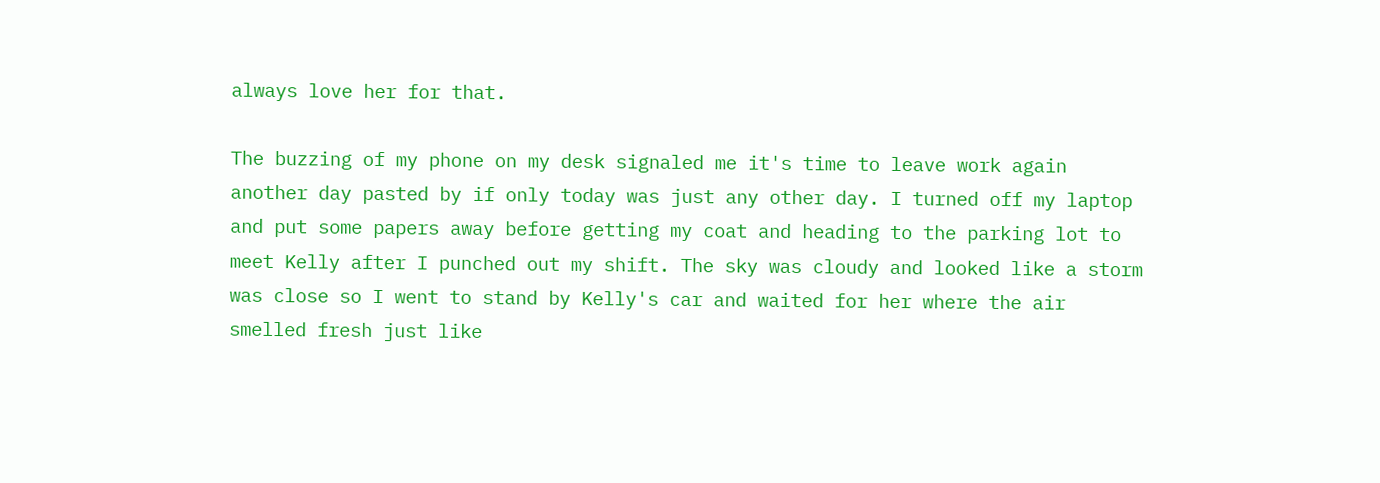always love her for that.

The buzzing of my phone on my desk signaled me it's time to leave work again another day pasted by if only today was just any other day. I turned off my laptop and put some papers away before getting my coat and heading to the parking lot to meet Kelly after I punched out my shift. The sky was cloudy and looked like a storm was close so I went to stand by Kelly's car and waited for her where the air smelled fresh just like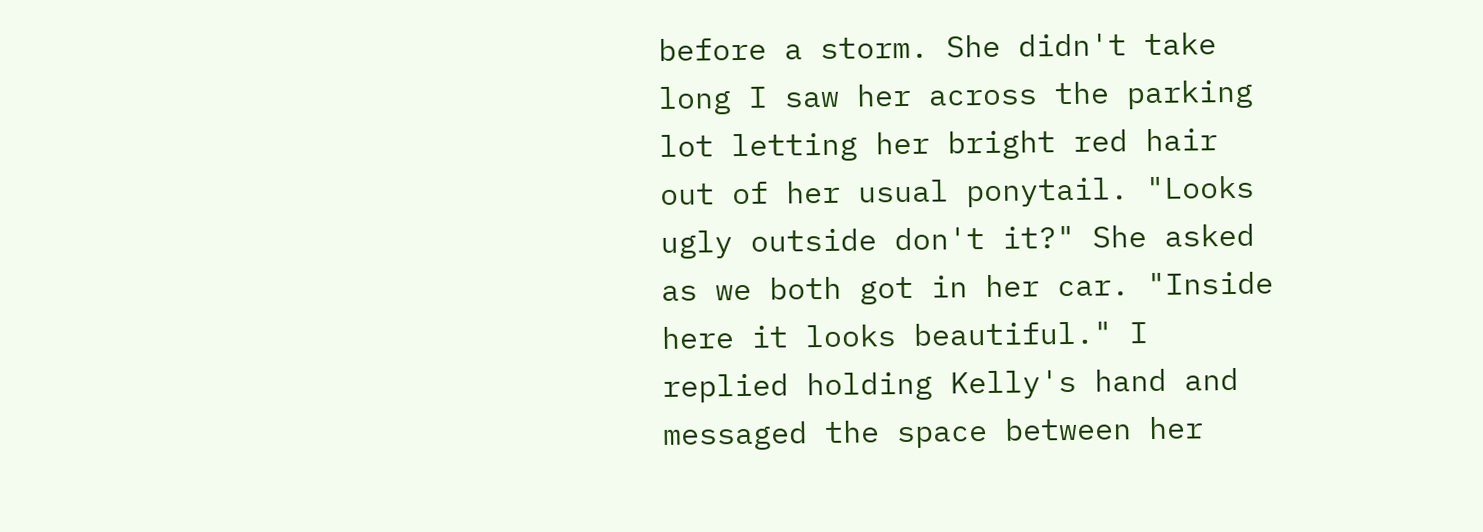before a storm. She didn't take long I saw her across the parking lot letting her bright red hair out of her usual ponytail. "Looks ugly outside don't it?" She asked as we both got in her car. "Inside here it looks beautiful." I replied holding Kelly's hand and messaged the space between her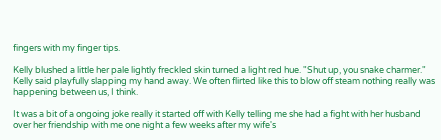fingers with my finger tips.

Kelly blushed a little her pale lightly freckled skin turned a light red hue. "Shut up, you snake charmer." Kelly said playfully slapping my hand away. We often flirted like this to blow off steam nothing really was happening between us, I think.

It was a bit of a ongoing joke really it started off with Kelly telling me she had a fight with her husband over her friendship with me one night a few weeks after my wife's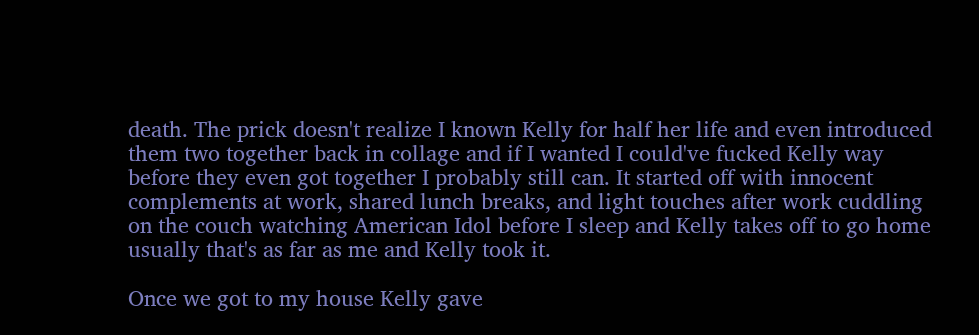death. The prick doesn't realize I known Kelly for half her life and even introduced them two together back in collage and if I wanted I could've fucked Kelly way before they even got together I probably still can. It started off with innocent complements at work, shared lunch breaks, and light touches after work cuddling on the couch watching American Idol before I sleep and Kelly takes off to go home usually that's as far as me and Kelly took it.

Once we got to my house Kelly gave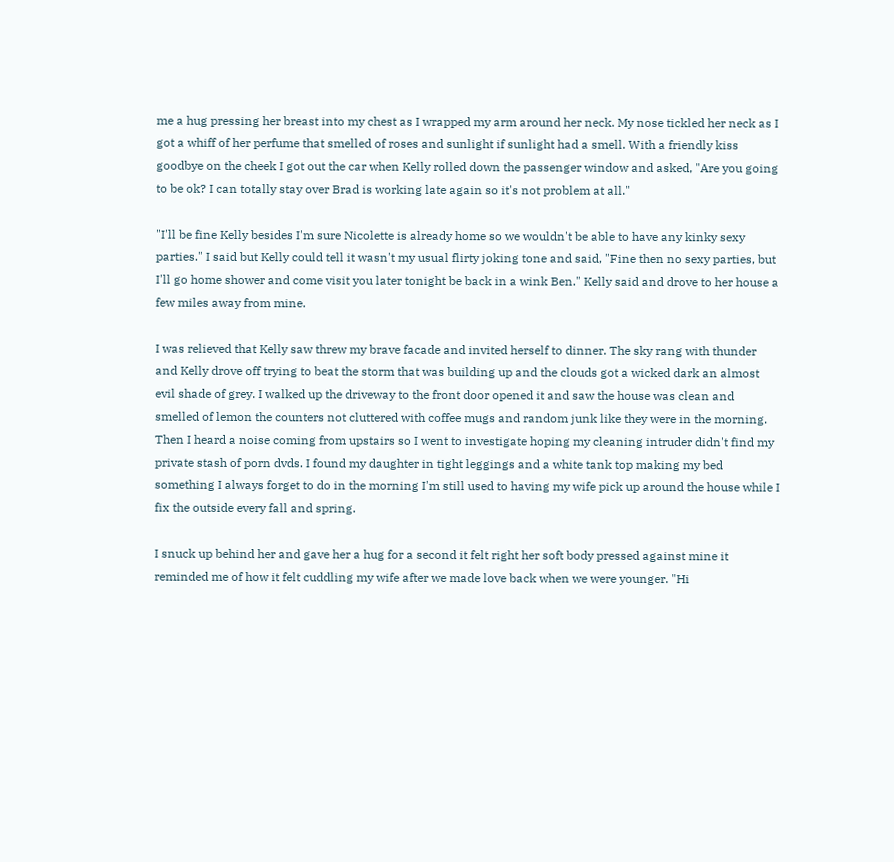me a hug pressing her breast into my chest as I wrapped my arm around her neck. My nose tickled her neck as I got a whiff of her perfume that smelled of roses and sunlight if sunlight had a smell. With a friendly kiss goodbye on the cheek I got out the car when Kelly rolled down the passenger window and asked, "Are you going to be ok? I can totally stay over Brad is working late again so it's not problem at all."

"I'll be fine Kelly besides I'm sure Nicolette is already home so we wouldn't be able to have any kinky sexy parties." I said but Kelly could tell it wasn't my usual flirty joking tone and said, "Fine then no sexy parties, but I'll go home shower and come visit you later tonight be back in a wink Ben." Kelly said and drove to her house a few miles away from mine.

I was relieved that Kelly saw threw my brave facade and invited herself to dinner. The sky rang with thunder and Kelly drove off trying to beat the storm that was building up and the clouds got a wicked dark an almost evil shade of grey. I walked up the driveway to the front door opened it and saw the house was clean and smelled of lemon the counters not cluttered with coffee mugs and random junk like they were in the morning. Then I heard a noise coming from upstairs so I went to investigate hoping my cleaning intruder didn't find my private stash of porn dvds. I found my daughter in tight leggings and a white tank top making my bed something I always forget to do in the morning I'm still used to having my wife pick up around the house while I fix the outside every fall and spring.

I snuck up behind her and gave her a hug for a second it felt right her soft body pressed against mine it reminded me of how it felt cuddling my wife after we made love back when we were younger. "Hi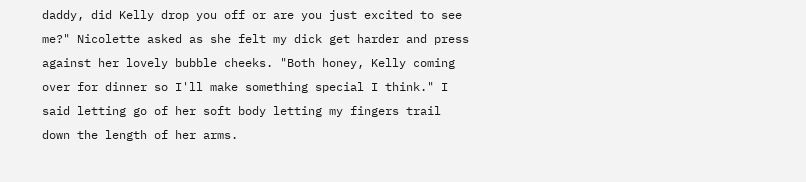daddy, did Kelly drop you off or are you just excited to see me?" Nicolette asked as she felt my dick get harder and press against her lovely bubble cheeks. "Both honey, Kelly coming over for dinner so I'll make something special I think." I said letting go of her soft body letting my fingers trail down the length of her arms.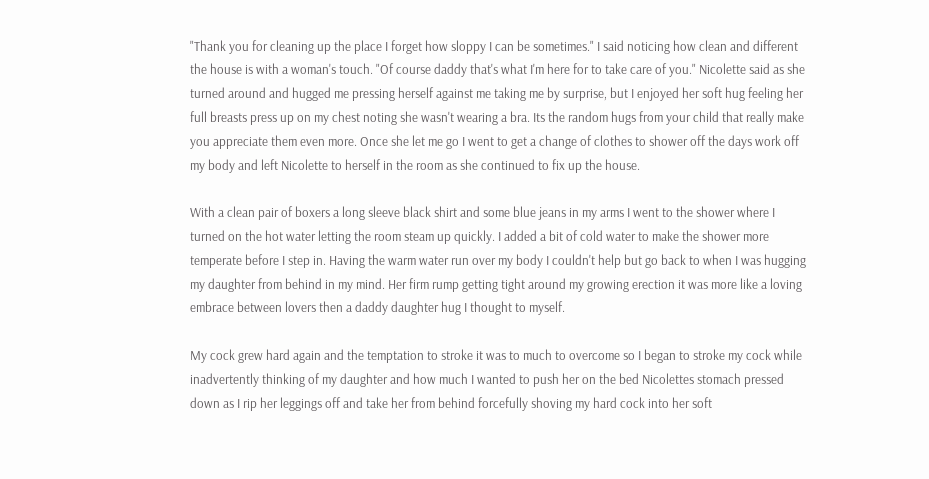"Thank you for cleaning up the place I forget how sloppy I can be sometimes." I said noticing how clean and different the house is with a woman's touch. "Of course daddy that's what I'm here for to take care of you." Nicolette said as she turned around and hugged me pressing herself against me taking me by surprise, but I enjoyed her soft hug feeling her full breasts press up on my chest noting she wasn't wearing a bra. Its the random hugs from your child that really make you appreciate them even more. Once she let me go I went to get a change of clothes to shower off the days work off my body and left Nicolette to herself in the room as she continued to fix up the house.

With a clean pair of boxers a long sleeve black shirt and some blue jeans in my arms I went to the shower where I turned on the hot water letting the room steam up quickly. I added a bit of cold water to make the shower more temperate before I step in. Having the warm water run over my body I couldn't help but go back to when I was hugging my daughter from behind in my mind. Her firm rump getting tight around my growing erection it was more like a loving embrace between lovers then a daddy daughter hug I thought to myself.

My cock grew hard again and the temptation to stroke it was to much to overcome so I began to stroke my cock while inadvertently thinking of my daughter and how much I wanted to push her on the bed Nicolettes stomach pressed down as I rip her leggings off and take her from behind forcefully shoving my hard cock into her soft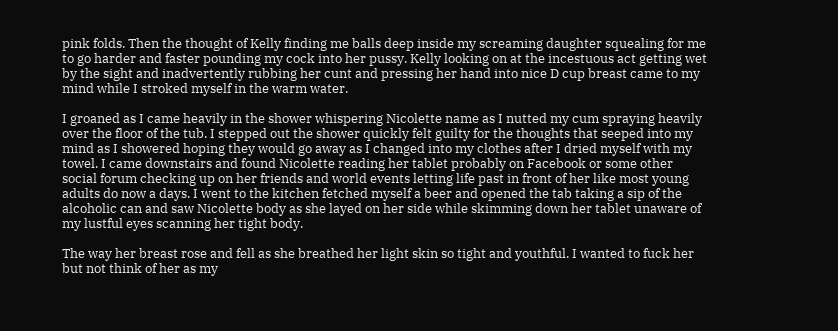pink folds. Then the thought of Kelly finding me balls deep inside my screaming daughter squealing for me to go harder and faster pounding my cock into her pussy. Kelly looking on at the incestuous act getting wet by the sight and inadvertently rubbing her cunt and pressing her hand into nice D cup breast came to my mind while I stroked myself in the warm water.

I groaned as I came heavily in the shower whispering Nicolette name as I nutted my cum spraying heavily over the floor of the tub. I stepped out the shower quickly felt guilty for the thoughts that seeped into my mind as I showered hoping they would go away as I changed into my clothes after I dried myself with my towel. I came downstairs and found Nicolette reading her tablet probably on Facebook or some other social forum checking up on her friends and world events letting life past in front of her like most young adults do now a days. I went to the kitchen fetched myself a beer and opened the tab taking a sip of the alcoholic can and saw Nicolette body as she layed on her side while skimming down her tablet unaware of my lustful eyes scanning her tight body.

The way her breast rose and fell as she breathed her light skin so tight and youthful. I wanted to fuck her but not think of her as my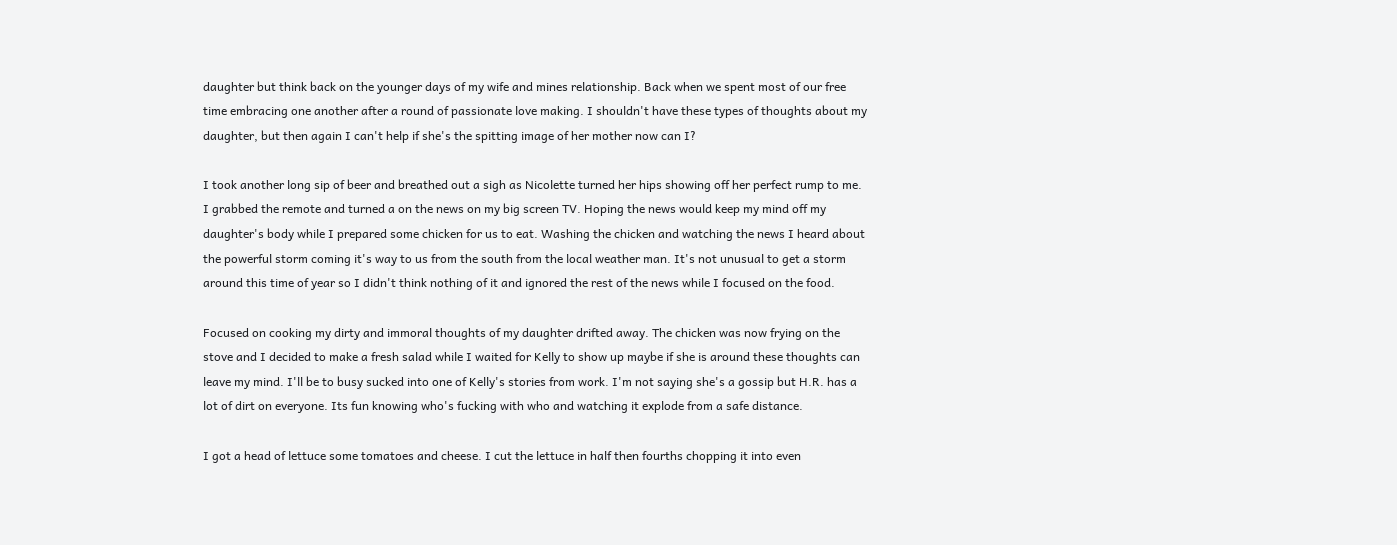daughter but think back on the younger days of my wife and mines relationship. Back when we spent most of our free time embracing one another after a round of passionate love making. I shouldn't have these types of thoughts about my daughter, but then again I can't help if she's the spitting image of her mother now can I?

I took another long sip of beer and breathed out a sigh as Nicolette turned her hips showing off her perfect rump to me. I grabbed the remote and turned a on the news on my big screen TV. Hoping the news would keep my mind off my daughter's body while I prepared some chicken for us to eat. Washing the chicken and watching the news I heard about the powerful storm coming it's way to us from the south from the local weather man. It's not unusual to get a storm around this time of year so I didn't think nothing of it and ignored the rest of the news while I focused on the food.

Focused on cooking my dirty and immoral thoughts of my daughter drifted away. The chicken was now frying on the stove and I decided to make a fresh salad while I waited for Kelly to show up maybe if she is around these thoughts can leave my mind. I'll be to busy sucked into one of Kelly's stories from work. I'm not saying she's a gossip but H.R. has a lot of dirt on everyone. Its fun knowing who's fucking with who and watching it explode from a safe distance.

I got a head of lettuce some tomatoes and cheese. I cut the lettuce in half then fourths chopping it into even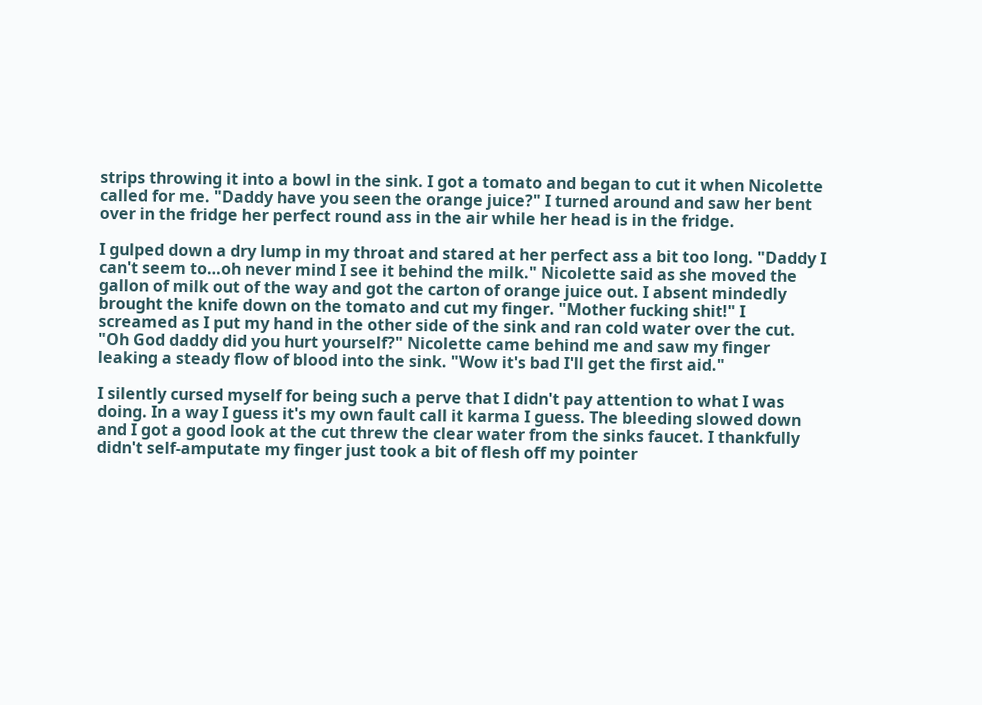strips throwing it into a bowl in the sink. I got a tomato and began to cut it when Nicolette called for me. "Daddy have you seen the orange juice?" I turned around and saw her bent over in the fridge her perfect round ass in the air while her head is in the fridge.

I gulped down a dry lump in my throat and stared at her perfect ass a bit too long. "Daddy I can't seem to…oh never mind I see it behind the milk." Nicolette said as she moved the gallon of milk out of the way and got the carton of orange juice out. I absent mindedly brought the knife down on the tomato and cut my finger. "Mother fucking shit!" I screamed as I put my hand in the other side of the sink and ran cold water over the cut. "Oh God daddy did you hurt yourself?" Nicolette came behind me and saw my finger leaking a steady flow of blood into the sink. "Wow it's bad I'll get the first aid."

I silently cursed myself for being such a perve that I didn't pay attention to what I was doing. In a way I guess it's my own fault call it karma I guess. The bleeding slowed down and I got a good look at the cut threw the clear water from the sinks faucet. I thankfully didn't self-amputate my finger just took a bit of flesh off my pointer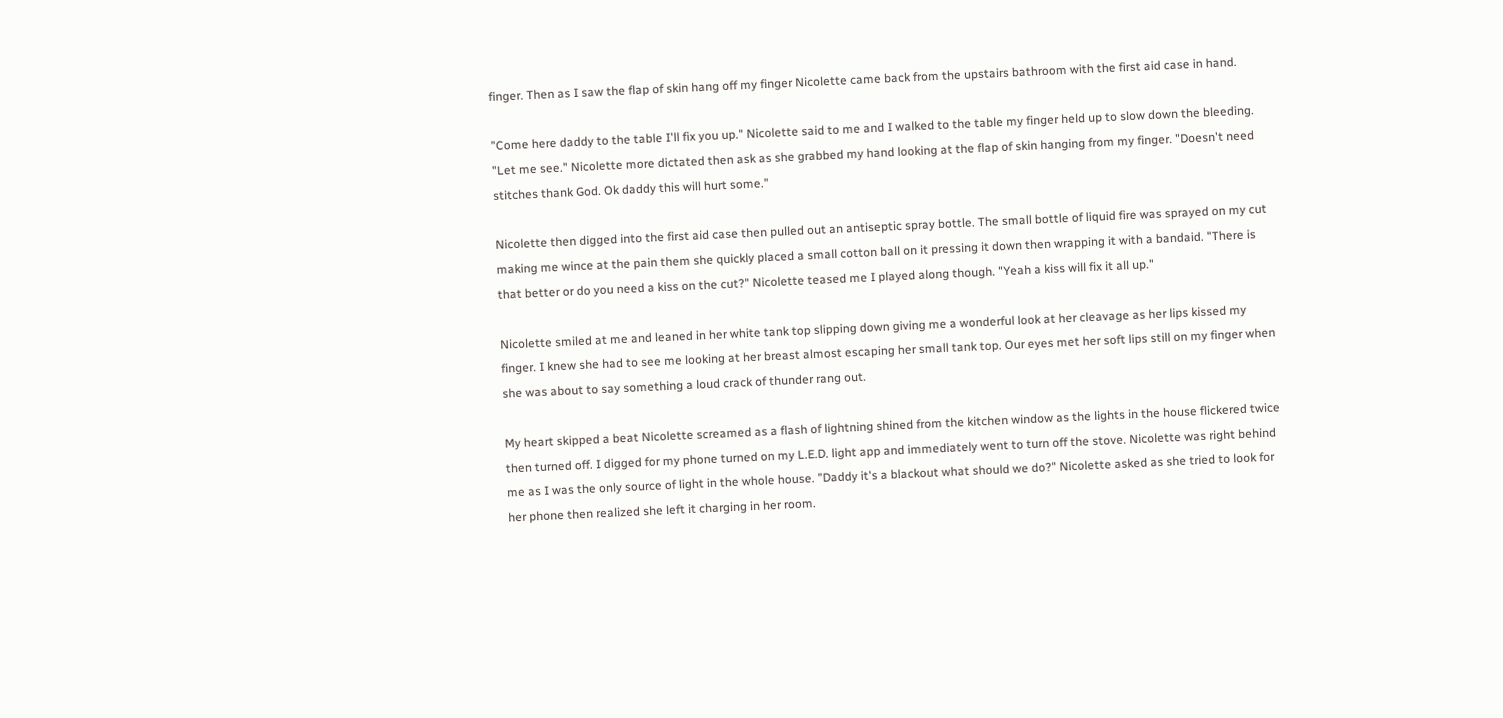finger. Then as I saw the flap of skin hang off my finger Nicolette came back from the upstairs bathroom with the first aid case in hand.

"Come here daddy to the table I'll fix you up." Nicolette said to me and I walked to the table my finger held up to slow down the bleeding. "Let me see." Nicolette more dictated then ask as she grabbed my hand looking at the flap of skin hanging from my finger. "Doesn't need stitches thank God. Ok daddy this will hurt some."

Nicolette then digged into the first aid case then pulled out an antiseptic spray bottle. The small bottle of liquid fire was sprayed on my cut making me wince at the pain them she quickly placed a small cotton ball on it pressing it down then wrapping it with a bandaid. "There is that better or do you need a kiss on the cut?" Nicolette teased me I played along though. "Yeah a kiss will fix it all up."

Nicolette smiled at me and leaned in her white tank top slipping down giving me a wonderful look at her cleavage as her lips kissed my finger. I knew she had to see me looking at her breast almost escaping her small tank top. Our eyes met her soft lips still on my finger when she was about to say something a loud crack of thunder rang out.

My heart skipped a beat Nicolette screamed as a flash of lightning shined from the kitchen window as the lights in the house flickered twice then turned off. I digged for my phone turned on my L.E.D. light app and immediately went to turn off the stove. Nicolette was right behind me as I was the only source of light in the whole house. "Daddy it's a blackout what should we do?" Nicolette asked as she tried to look for her phone then realized she left it charging in her room.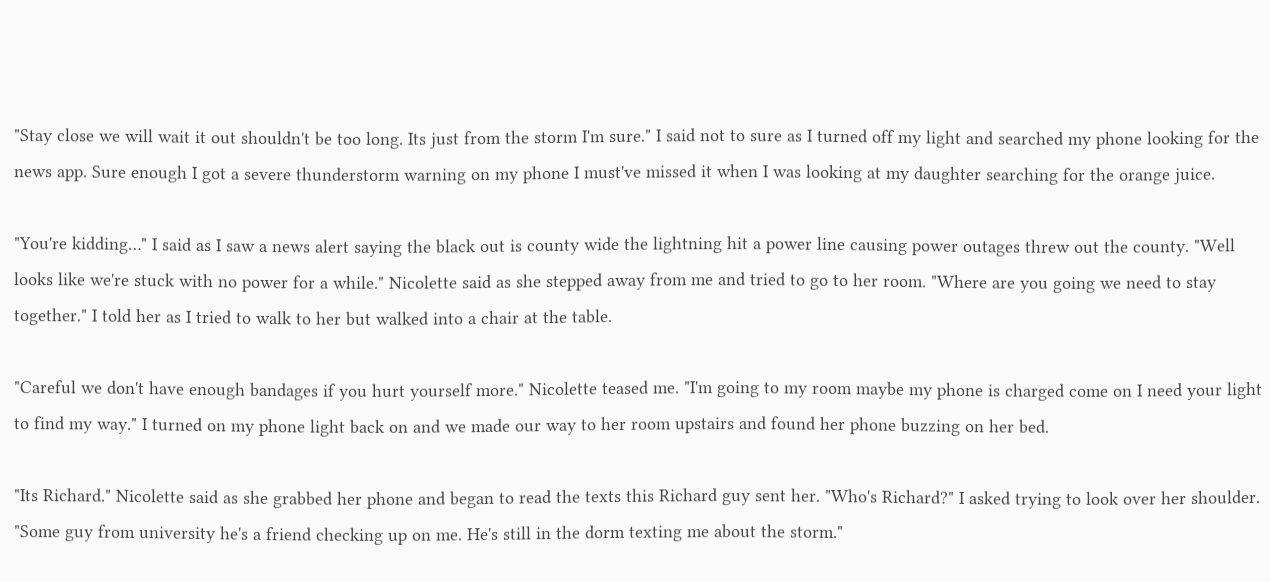"Stay close we will wait it out shouldn't be too long. Its just from the storm I'm sure." I said not to sure as I turned off my light and searched my phone looking for the news app. Sure enough I got a severe thunderstorm warning on my phone I must've missed it when I was looking at my daughter searching for the orange juice.

"You're kidding…" I said as I saw a news alert saying the black out is county wide the lightning hit a power line causing power outages threw out the county. "Well looks like we're stuck with no power for a while." Nicolette said as she stepped away from me and tried to go to her room. "Where are you going we need to stay together." I told her as I tried to walk to her but walked into a chair at the table.

"Careful we don't have enough bandages if you hurt yourself more." Nicolette teased me. "I'm going to my room maybe my phone is charged come on I need your light to find my way." I turned on my phone light back on and we made our way to her room upstairs and found her phone buzzing on her bed.

"Its Richard." Nicolette said as she grabbed her phone and began to read the texts this Richard guy sent her. "Who's Richard?" I asked trying to look over her shoulder. "Some guy from university he's a friend checking up on me. He's still in the dorm texting me about the storm."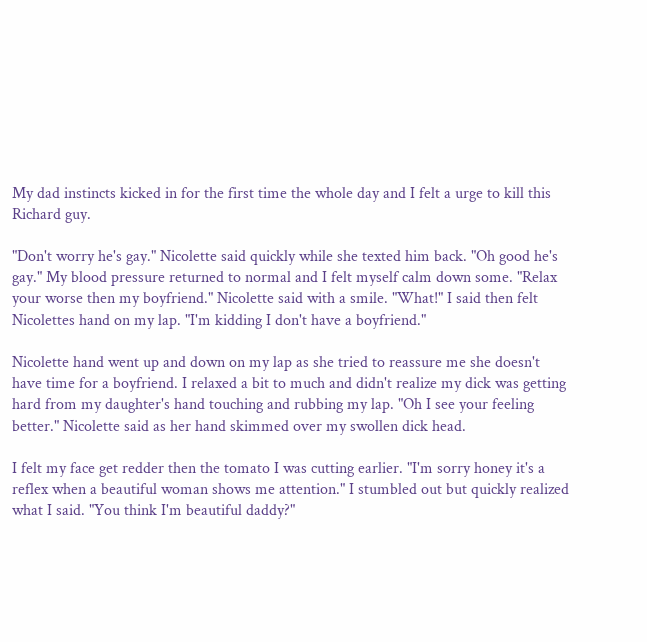My dad instincts kicked in for the first time the whole day and I felt a urge to kill this Richard guy.

"Don't worry he's gay." Nicolette said quickly while she texted him back. "Oh good he's gay." My blood pressure returned to normal and I felt myself calm down some. "Relax your worse then my boyfriend." Nicolette said with a smile. "What!" I said then felt Nicolettes hand on my lap. "I'm kidding I don't have a boyfriend."

Nicolette hand went up and down on my lap as she tried to reassure me she doesn't have time for a boyfriend. I relaxed a bit to much and didn't realize my dick was getting hard from my daughter's hand touching and rubbing my lap. "Oh I see your feeling better." Nicolette said as her hand skimmed over my swollen dick head.

I felt my face get redder then the tomato I was cutting earlier. "I'm sorry honey it's a reflex when a beautiful woman shows me attention." I stumbled out but quickly realized what I said. "You think I'm beautiful daddy?"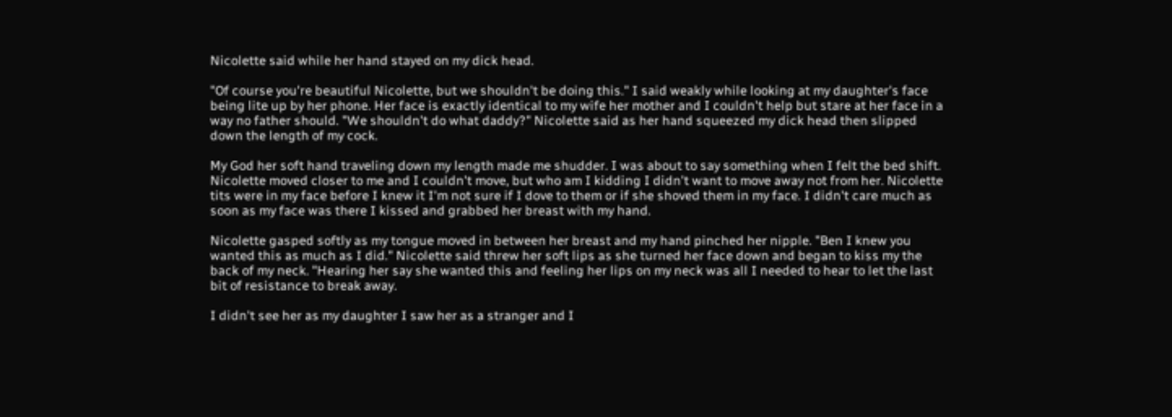Nicolette said while her hand stayed on my dick head.

"Of course you're beautiful Nicolette, but we shouldn't be doing this." I said weakly while looking at my daughter's face being lite up by her phone. Her face is exactly identical to my wife her mother and I couldn't help but stare at her face in a way no father should. "We shouldn't do what daddy?" Nicolette said as her hand squeezed my dick head then slipped down the length of my cock.

My God her soft hand traveling down my length made me shudder. I was about to say something when I felt the bed shift. Nicolette moved closer to me and I couldn't move, but who am I kidding I didn't want to move away not from her. Nicolette tits were in my face before I knew it I'm not sure if I dove to them or if she shoved them in my face. I didn't care much as soon as my face was there I kissed and grabbed her breast with my hand.

Nicolette gasped softly as my tongue moved in between her breast and my hand pinched her nipple. "Ben I knew you wanted this as much as I did." Nicolette said threw her soft lips as she turned her face down and began to kiss my the back of my neck. "Hearing her say she wanted this and feeling her lips on my neck was all I needed to hear to let the last bit of resistance to break away.

I didn't see her as my daughter I saw her as a stranger and I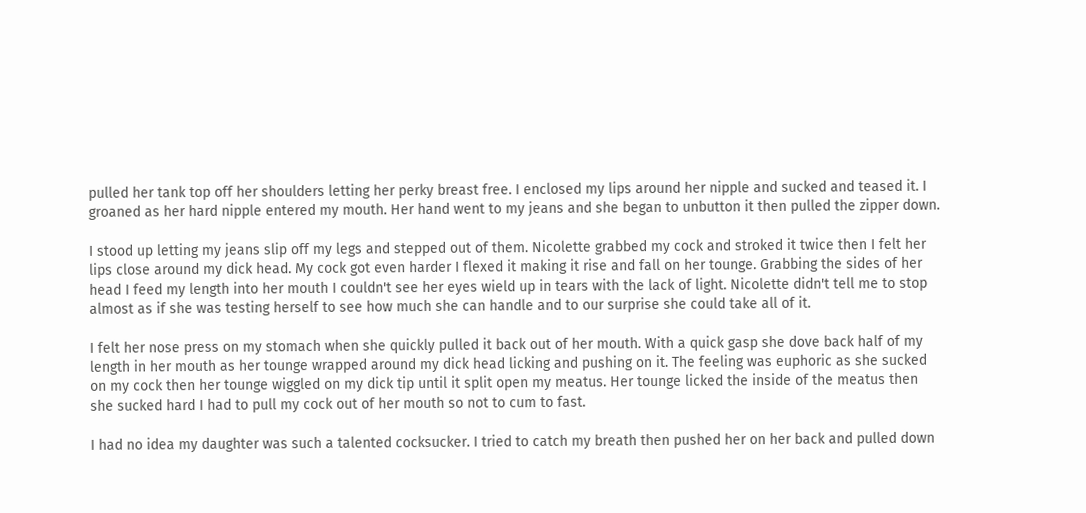pulled her tank top off her shoulders letting her perky breast free. I enclosed my lips around her nipple and sucked and teased it. I groaned as her hard nipple entered my mouth. Her hand went to my jeans and she began to unbutton it then pulled the zipper down.

I stood up letting my jeans slip off my legs and stepped out of them. Nicolette grabbed my cock and stroked it twice then I felt her lips close around my dick head. My cock got even harder I flexed it making it rise and fall on her tounge. Grabbing the sides of her head I feed my length into her mouth I couldn't see her eyes wield up in tears with the lack of light. Nicolette didn't tell me to stop almost as if she was testing herself to see how much she can handle and to our surprise she could take all of it.

I felt her nose press on my stomach when she quickly pulled it back out of her mouth. With a quick gasp she dove back half of my length in her mouth as her tounge wrapped around my dick head licking and pushing on it. The feeling was euphoric as she sucked on my cock then her tounge wiggled on my dick tip until it split open my meatus. Her tounge licked the inside of the meatus then she sucked hard I had to pull my cock out of her mouth so not to cum to fast.

I had no idea my daughter was such a talented cocksucker. I tried to catch my breath then pushed her on her back and pulled down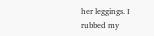her leggings. I rubbed my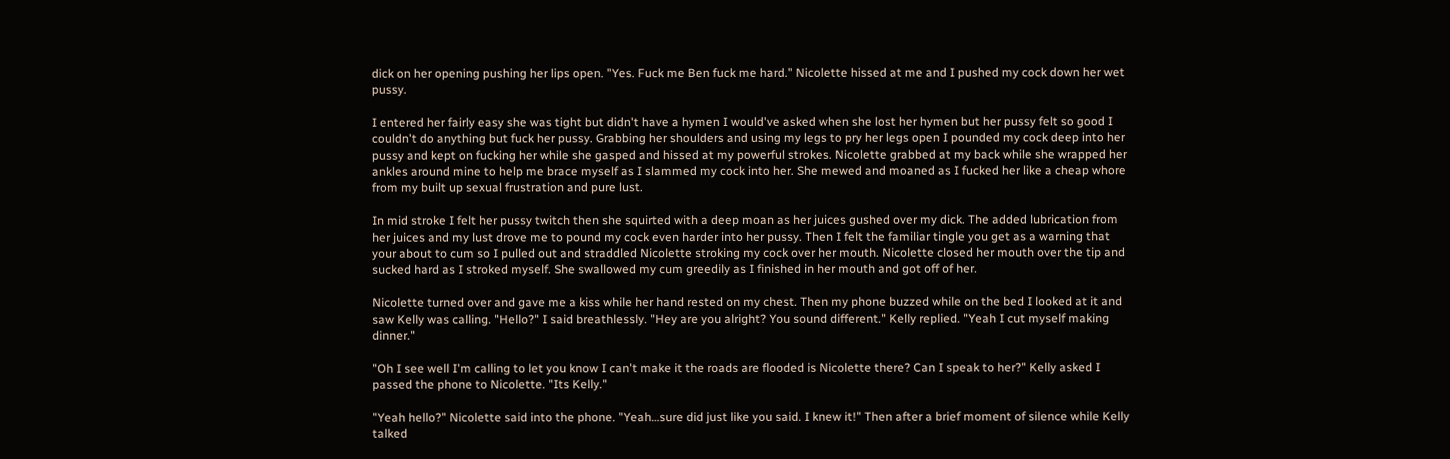dick on her opening pushing her lips open. "Yes. Fuck me Ben fuck me hard." Nicolette hissed at me and I pushed my cock down her wet pussy.

I entered her fairly easy she was tight but didn't have a hymen I would've asked when she lost her hymen but her pussy felt so good I couldn't do anything but fuck her pussy. Grabbing her shoulders and using my legs to pry her legs open I pounded my cock deep into her pussy and kept on fucking her while she gasped and hissed at my powerful strokes. Nicolette grabbed at my back while she wrapped her ankles around mine to help me brace myself as I slammed my cock into her. She mewed and moaned as I fucked her like a cheap whore from my built up sexual frustration and pure lust.

In mid stroke I felt her pussy twitch then she squirted with a deep moan as her juices gushed over my dick. The added lubrication from her juices and my lust drove me to pound my cock even harder into her pussy. Then I felt the familiar tingle you get as a warning that your about to cum so I pulled out and straddled Nicolette stroking my cock over her mouth. Nicolette closed her mouth over the tip and sucked hard as I stroked myself. She swallowed my cum greedily as I finished in her mouth and got off of her.

Nicolette turned over and gave me a kiss while her hand rested on my chest. Then my phone buzzed while on the bed I looked at it and saw Kelly was calling. "Hello?" I said breathlessly. "Hey are you alright? You sound different." Kelly replied. "Yeah I cut myself making dinner."

"Oh I see well I'm calling to let you know I can't make it the roads are flooded is Nicolette there? Can I speak to her?" Kelly asked I passed the phone to Nicolette. "Its Kelly."

"Yeah hello?" Nicolette said into the phone. "Yeah…sure did just like you said. I knew it!" Then after a brief moment of silence while Kelly talked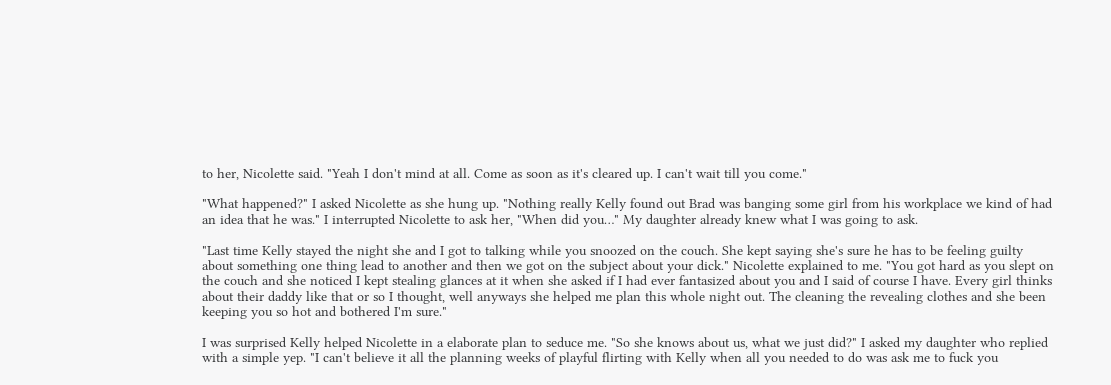to her, Nicolette said. "Yeah I don't mind at all. Come as soon as it's cleared up. I can't wait till you come."

"What happened?" I asked Nicolette as she hung up. "Nothing really Kelly found out Brad was banging some girl from his workplace we kind of had an idea that he was." I interrupted Nicolette to ask her, "When did you…" My daughter already knew what I was going to ask.

"Last time Kelly stayed the night she and I got to talking while you snoozed on the couch. She kept saying she's sure he has to be feeling guilty about something one thing lead to another and then we got on the subject about your dick." Nicolette explained to me. "You got hard as you slept on the couch and she noticed I kept stealing glances at it when she asked if I had ever fantasized about you and I said of course I have. Every girl thinks about their daddy like that or so I thought, well anyways she helped me plan this whole night out. The cleaning the revealing clothes and she been keeping you so hot and bothered I'm sure."

I was surprised Kelly helped Nicolette in a elaborate plan to seduce me. "So she knows about us, what we just did?" I asked my daughter who replied with a simple yep. "I can't believe it all the planning weeks of playful flirting with Kelly when all you needed to do was ask me to fuck you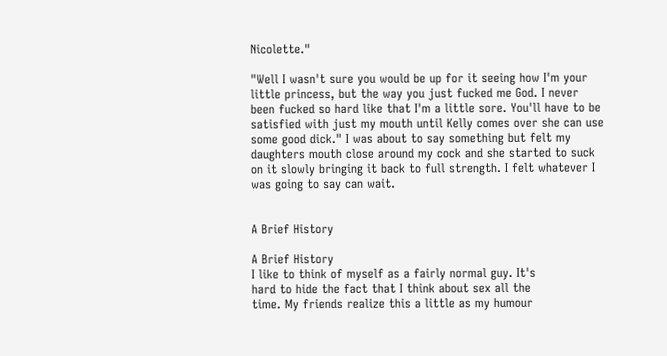Nicolette."

"Well I wasn't sure you would be up for it seeing how I'm your little princess, but the way you just fucked me God. I never been fucked so hard like that I'm a little sore. You'll have to be satisfied with just my mouth until Kelly comes over she can use some good dick." I was about to say something but felt my daughters mouth close around my cock and she started to suck on it slowly bringing it back to full strength. I felt whatever I was going to say can wait.


A Brief History

A Brief History
I like to think of myself as a fairly normal guy. It's
hard to hide the fact that I think about sex all the
time. My friends realize this a little as my humour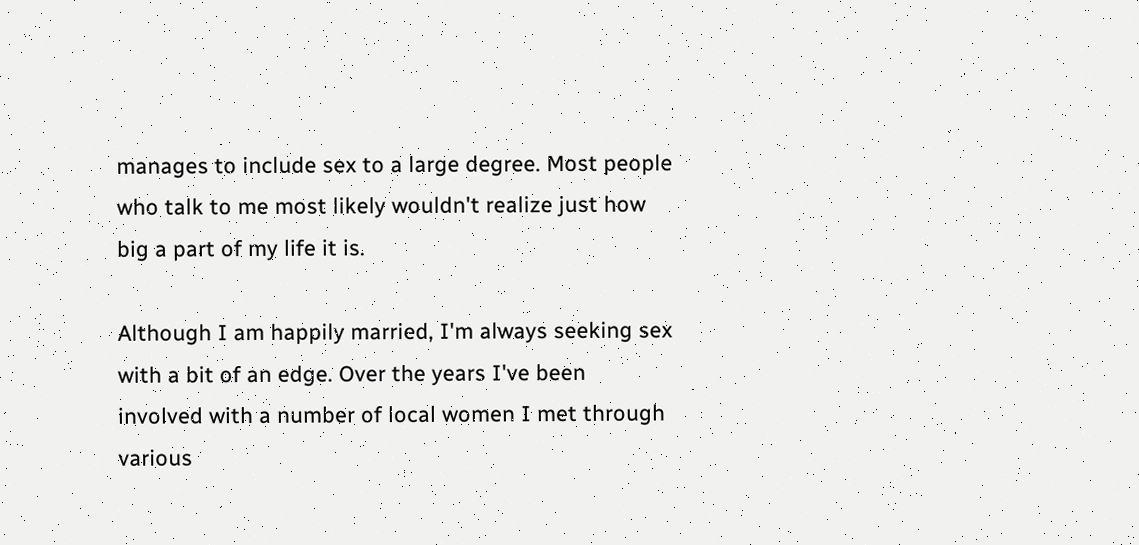manages to include sex to a large degree. Most people
who talk to me most likely wouldn't realize just how
big a part of my life it is.

Although I am happily married, I'm always seeking sex
with a bit of an edge. Over the years I've been
involved with a number of local women I met through
various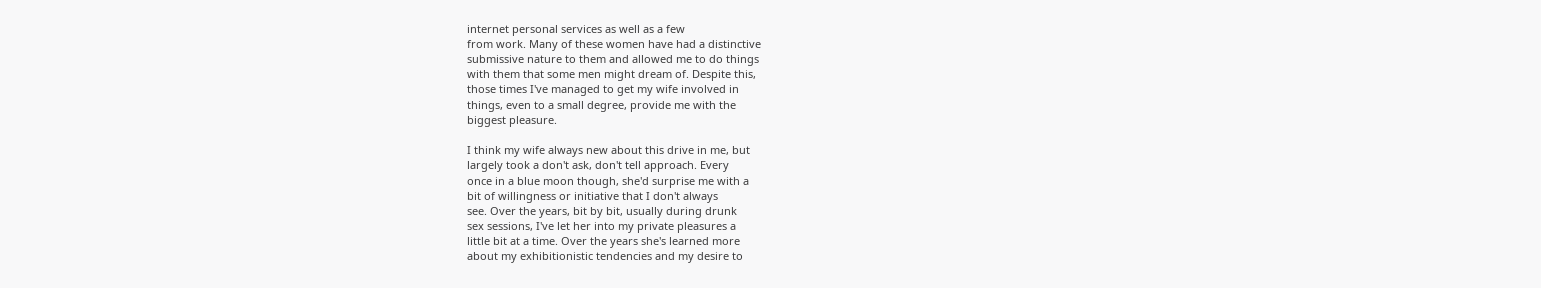internet personal services as well as a few
from work. Many of these women have had a distinctive
submissive nature to them and allowed me to do things
with them that some men might dream of. Despite this,
those times I've managed to get my wife involved in
things, even to a small degree, provide me with the
biggest pleasure.

I think my wife always new about this drive in me, but
largely took a don't ask, don't tell approach. Every
once in a blue moon though, she'd surprise me with a
bit of willingness or initiative that I don't always
see. Over the years, bit by bit, usually during drunk
sex sessions, I've let her into my private pleasures a
little bit at a time. Over the years she's learned more
about my exhibitionistic tendencies and my desire to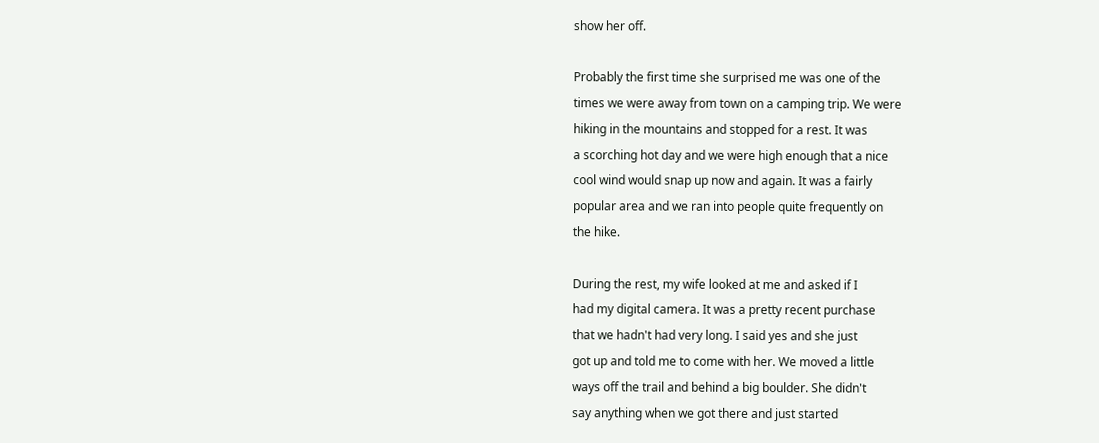show her off.

Probably the first time she surprised me was one of the
times we were away from town on a camping trip. We were
hiking in the mountains and stopped for a rest. It was
a scorching hot day and we were high enough that a nice
cool wind would snap up now and again. It was a fairly
popular area and we ran into people quite frequently on
the hike.

During the rest, my wife looked at me and asked if I
had my digital camera. It was a pretty recent purchase
that we hadn't had very long. I said yes and she just
got up and told me to come with her. We moved a little
ways off the trail and behind a big boulder. She didn't
say anything when we got there and just started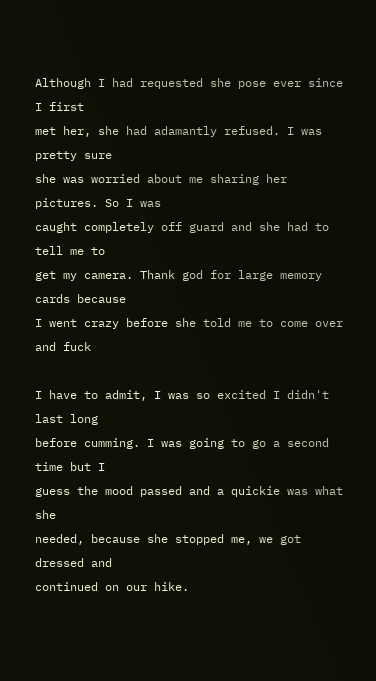Although I had requested she pose ever since I first
met her, she had adamantly refused. I was pretty sure
she was worried about me sharing her pictures. So I was
caught completely off guard and she had to tell me to
get my camera. Thank god for large memory cards because
I went crazy before she told me to come over and fuck

I have to admit, I was so excited I didn't last long
before cumming. I was going to go a second time but I
guess the mood passed and a quickie was what she
needed, because she stopped me, we got dressed and
continued on our hike.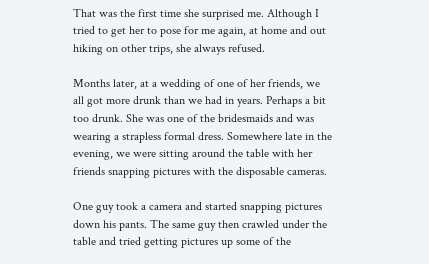That was the first time she surprised me. Although I
tried to get her to pose for me again, at home and out
hiking on other trips, she always refused.

Months later, at a wedding of one of her friends, we
all got more drunk than we had in years. Perhaps a bit
too drunk. She was one of the bridesmaids and was
wearing a strapless formal dress. Somewhere late in the
evening, we were sitting around the table with her
friends snapping pictures with the disposable cameras.

One guy took a camera and started snapping pictures
down his pants. The same guy then crawled under the
table and tried getting pictures up some of the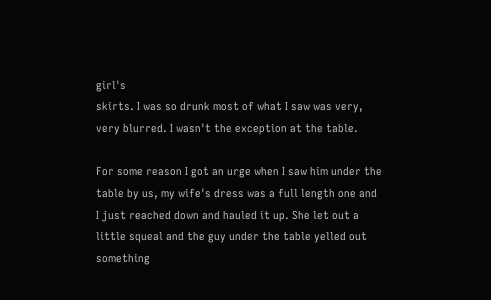girl's
skirts. I was so drunk most of what I saw was very,
very blurred. I wasn't the exception at the table.

For some reason I got an urge when I saw him under the
table by us, my wife's dress was a full length one and
I just reached down and hauled it up. She let out a
little squeal and the guy under the table yelled out
something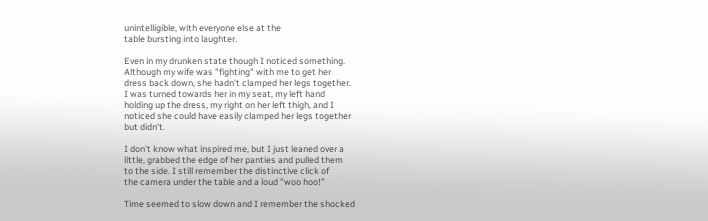unintelligible, with everyone else at the
table bursting into laughter.

Even in my drunken state though I noticed something.
Although my wife was "fighting" with me to get her
dress back down, she hadn't clamped her legs together.
I was turned towards her in my seat, my left hand
holding up the dress, my right on her left thigh, and I
noticed she could have easily clamped her legs together
but didn't.

I don't know what inspired me, but I just leaned over a
little, grabbed the edge of her panties and pulled them
to the side. I still remember the distinctive click of
the camera under the table and a loud "woo hoo!"

Time seemed to slow down and I remember the shocked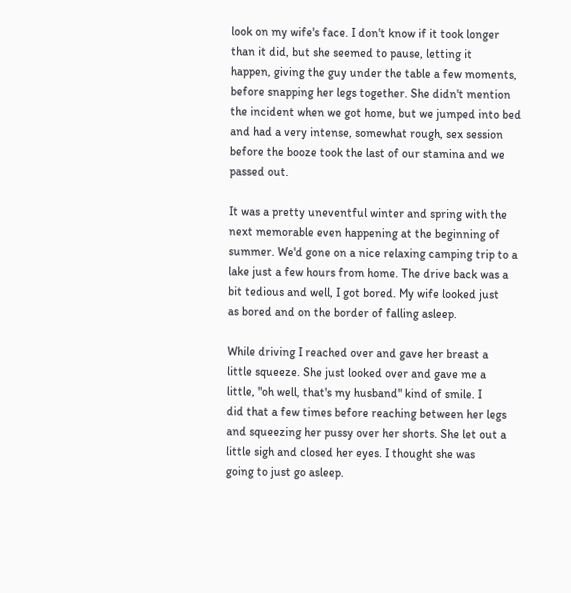look on my wife's face. I don't know if it took longer
than it did, but she seemed to pause, letting it
happen, giving the guy under the table a few moments,
before snapping her legs together. She didn't mention
the incident when we got home, but we jumped into bed
and had a very intense, somewhat rough, sex session
before the booze took the last of our stamina and we
passed out.

It was a pretty uneventful winter and spring with the
next memorable even happening at the beginning of
summer. We'd gone on a nice relaxing camping trip to a
lake just a few hours from home. The drive back was a
bit tedious and well, I got bored. My wife looked just
as bored and on the border of falling asleep.

While driving I reached over and gave her breast a
little squeeze. She just looked over and gave me a
little, "oh well, that's my husband" kind of smile. I
did that a few times before reaching between her legs
and squeezing her pussy over her shorts. She let out a
little sigh and closed her eyes. I thought she was
going to just go asleep.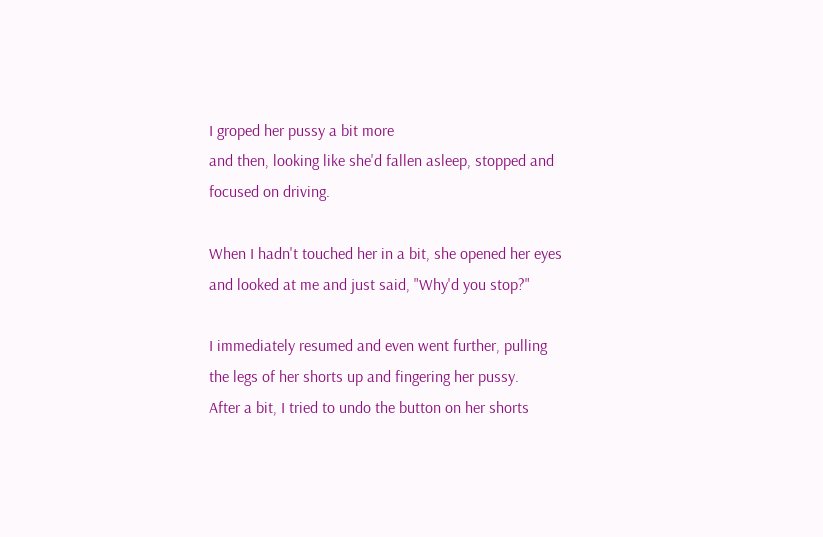I groped her pussy a bit more
and then, looking like she'd fallen asleep, stopped and
focused on driving.

When I hadn't touched her in a bit, she opened her eyes
and looked at me and just said, "Why'd you stop?"

I immediately resumed and even went further, pulling
the legs of her shorts up and fingering her pussy.
After a bit, I tried to undo the button on her shorts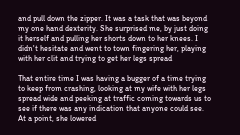and pull down the zipper. It was a task that was beyond
my one hand dexterity. She surprised me, by just doing
it herself and pulling her shorts down to her knees. I
didn't hesitate and went to town fingering her, playing
with her clit and trying to get her legs spread

That entire time I was having a bugger of a time trying
to keep from crashing, looking at my wife with her legs
spread wide and peeking at traffic coming towards us to
see if there was any indication that anyone could see.
At a point, she lowered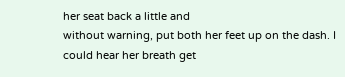her seat back a little and
without warning, put both her feet up on the dash. I
could hear her breath get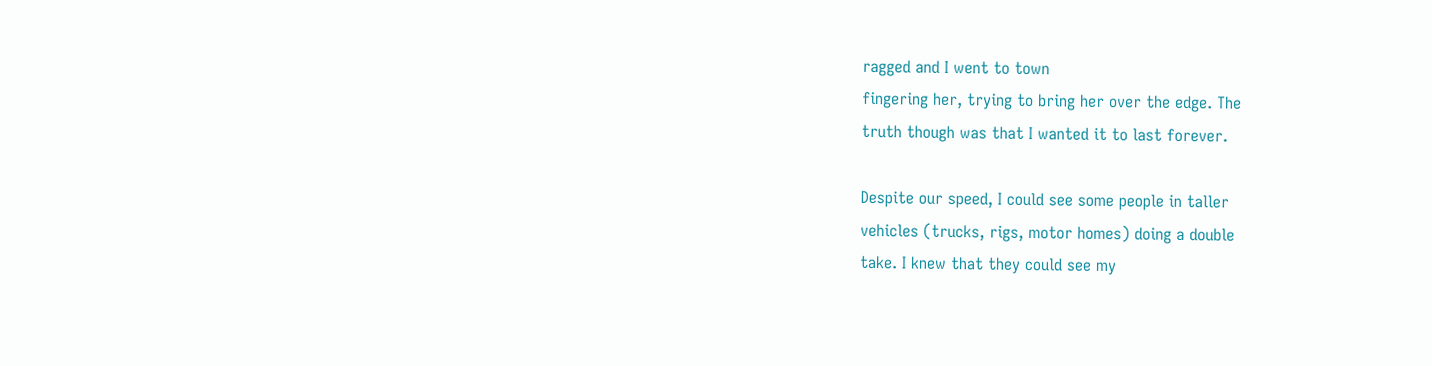ragged and I went to town
fingering her, trying to bring her over the edge. The
truth though was that I wanted it to last forever.

Despite our speed, I could see some people in taller
vehicles (trucks, rigs, motor homes) doing a double
take. I knew that they could see my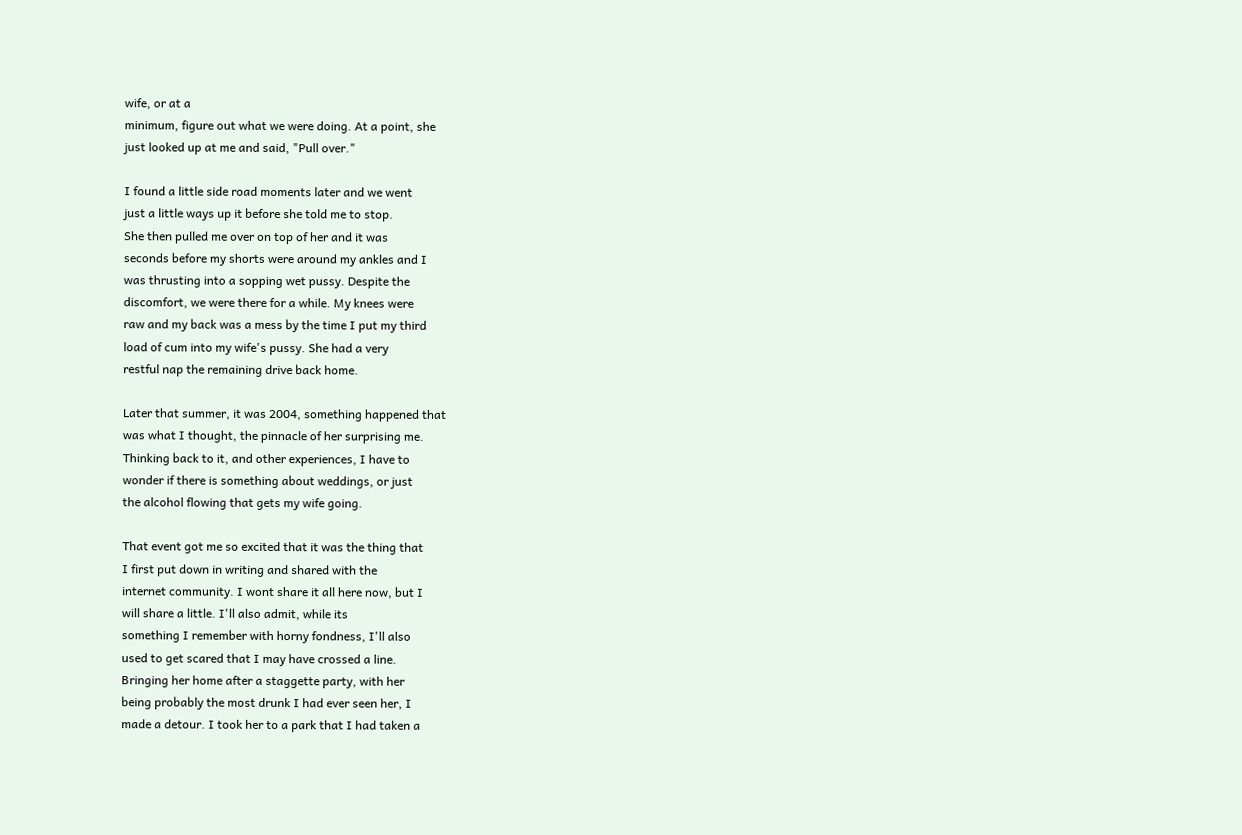wife, or at a
minimum, figure out what we were doing. At a point, she
just looked up at me and said, "Pull over."

I found a little side road moments later and we went
just a little ways up it before she told me to stop.
She then pulled me over on top of her and it was
seconds before my shorts were around my ankles and I
was thrusting into a sopping wet pussy. Despite the
discomfort, we were there for a while. My knees were
raw and my back was a mess by the time I put my third
load of cum into my wife's pussy. She had a very
restful nap the remaining drive back home.

Later that summer, it was 2004, something happened that
was what I thought, the pinnacle of her surprising me.
Thinking back to it, and other experiences, I have to
wonder if there is something about weddings, or just
the alcohol flowing that gets my wife going.

That event got me so excited that it was the thing that
I first put down in writing and shared with the
internet community. I wont share it all here now, but I
will share a little. I'll also admit, while its
something I remember with horny fondness, I'll also
used to get scared that I may have crossed a line.
Bringing her home after a staggette party, with her
being probably the most drunk I had ever seen her, I
made a detour. I took her to a park that I had taken a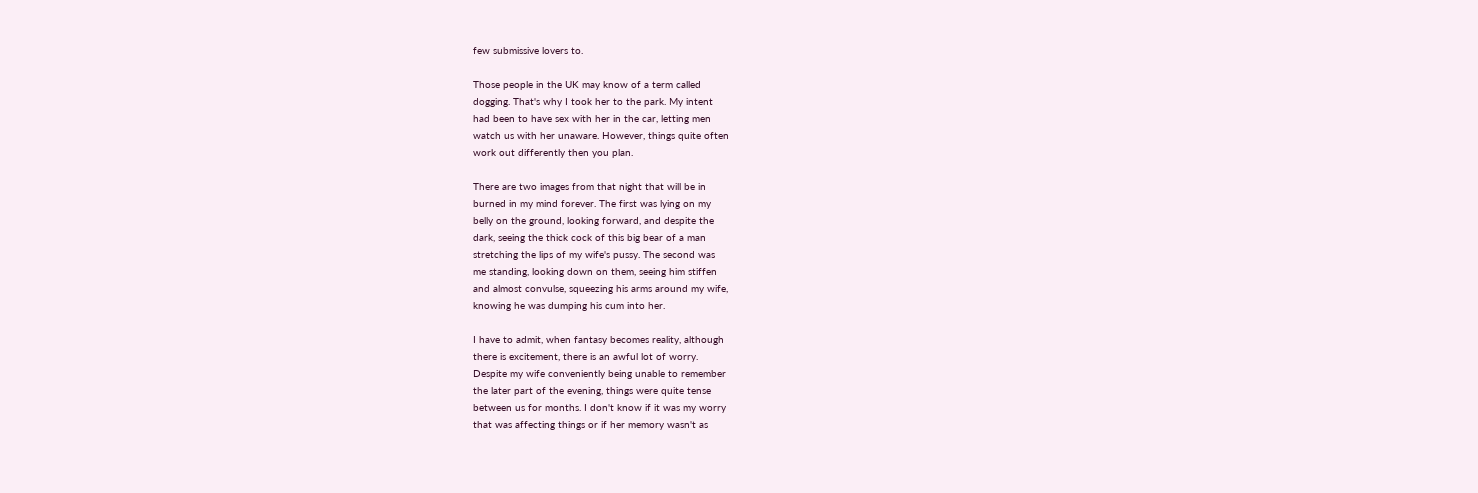few submissive lovers to.

Those people in the UK may know of a term called
dogging. That's why I took her to the park. My intent
had been to have sex with her in the car, letting men
watch us with her unaware. However, things quite often
work out differently then you plan.

There are two images from that night that will be in
burned in my mind forever. The first was lying on my
belly on the ground, looking forward, and despite the
dark, seeing the thick cock of this big bear of a man
stretching the lips of my wife's pussy. The second was
me standing, looking down on them, seeing him stiffen
and almost convulse, squeezing his arms around my wife,
knowing he was dumping his cum into her.

I have to admit, when fantasy becomes reality, although
there is excitement, there is an awful lot of worry.
Despite my wife conveniently being unable to remember
the later part of the evening, things were quite tense
between us for months. I don't know if it was my worry
that was affecting things or if her memory wasn't as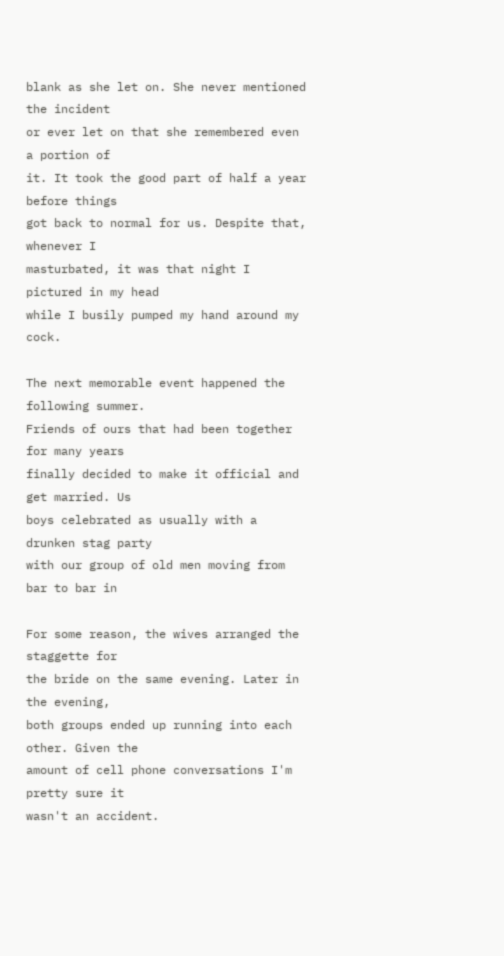blank as she let on. She never mentioned the incident
or ever let on that she remembered even a portion of
it. It took the good part of half a year before things
got back to normal for us. Despite that, whenever I
masturbated, it was that night I pictured in my head
while I busily pumped my hand around my cock.

The next memorable event happened the following summer.
Friends of ours that had been together for many years
finally decided to make it official and get married. Us
boys celebrated as usually with a drunken stag party
with our group of old men moving from bar to bar in

For some reason, the wives arranged the staggette for
the bride on the same evening. Later in the evening,
both groups ended up running into each other. Given the
amount of cell phone conversations I'm pretty sure it
wasn't an accident.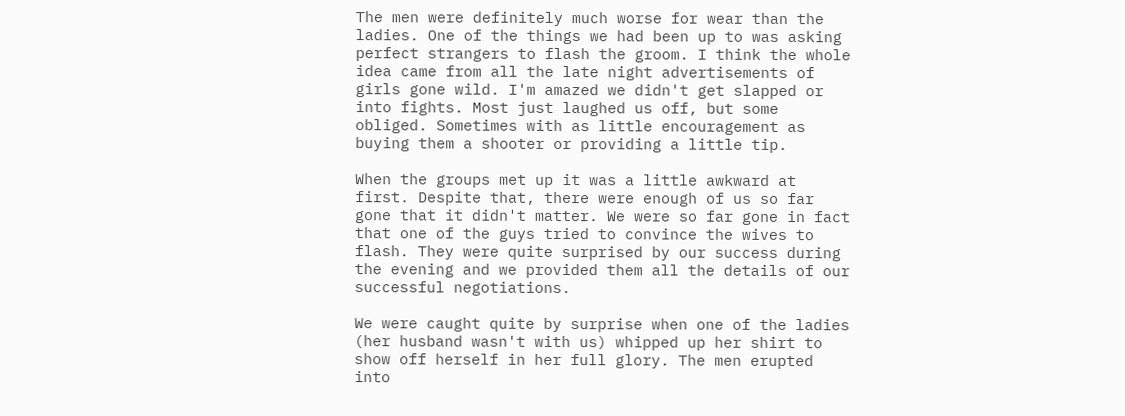The men were definitely much worse for wear than the
ladies. One of the things we had been up to was asking
perfect strangers to flash the groom. I think the whole
idea came from all the late night advertisements of
girls gone wild. I'm amazed we didn't get slapped or
into fights. Most just laughed us off, but some
obliged. Sometimes with as little encouragement as
buying them a shooter or providing a little tip.

When the groups met up it was a little awkward at
first. Despite that, there were enough of us so far
gone that it didn't matter. We were so far gone in fact
that one of the guys tried to convince the wives to
flash. They were quite surprised by our success during
the evening and we provided them all the details of our
successful negotiations.

We were caught quite by surprise when one of the ladies
(her husband wasn't with us) whipped up her shirt to
show off herself in her full glory. The men erupted
into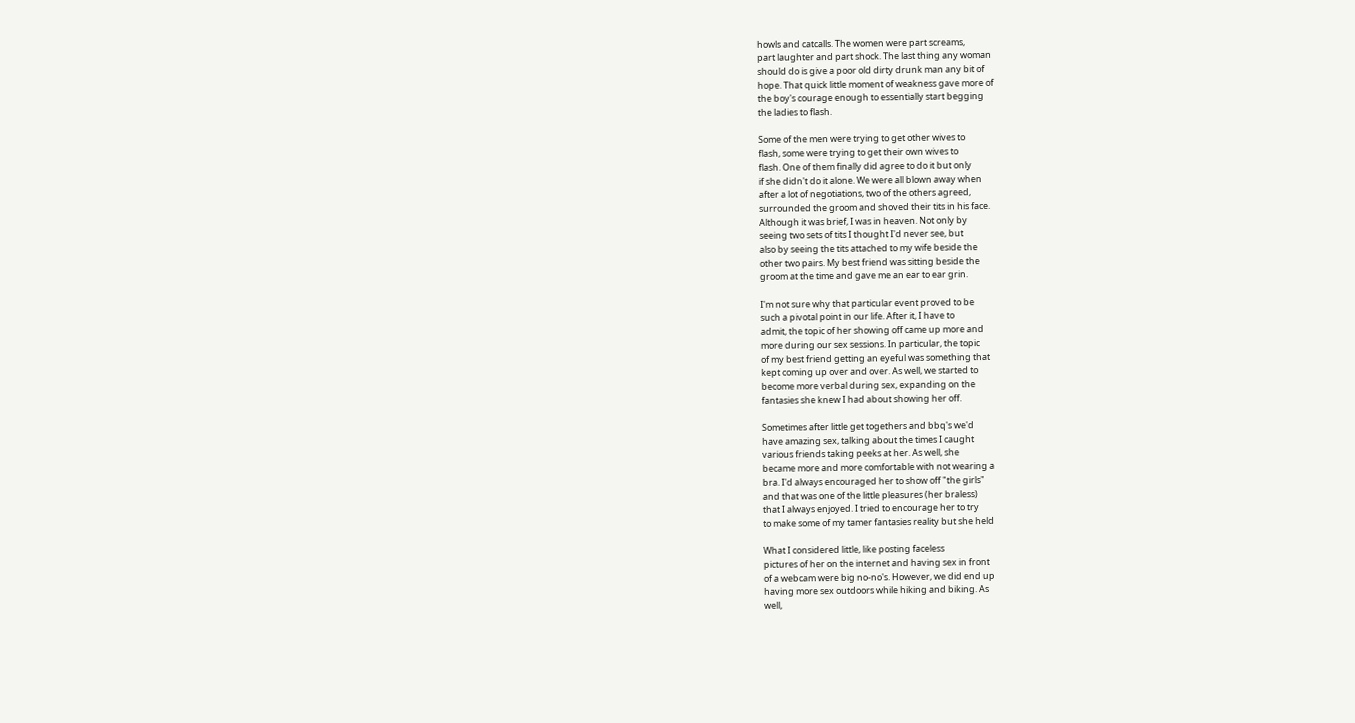howls and catcalls. The women were part screams,
part laughter and part shock. The last thing any woman
should do is give a poor old dirty drunk man any bit of
hope. That quick little moment of weakness gave more of
the boy's courage enough to essentially start begging
the ladies to flash.

Some of the men were trying to get other wives to
flash, some were trying to get their own wives to
flash. One of them finally did agree to do it but only
if she didn't do it alone. We were all blown away when
after a lot of negotiations, two of the others agreed,
surrounded the groom and shoved their tits in his face.
Although it was brief, I was in heaven. Not only by
seeing two sets of tits I thought I'd never see, but
also by seeing the tits attached to my wife beside the
other two pairs. My best friend was sitting beside the
groom at the time and gave me an ear to ear grin.

I'm not sure why that particular event proved to be
such a pivotal point in our life. After it, I have to
admit, the topic of her showing off came up more and
more during our sex sessions. In particular, the topic
of my best friend getting an eyeful was something that
kept coming up over and over. As well, we started to
become more verbal during sex, expanding on the
fantasies she knew I had about showing her off.

Sometimes after little get togethers and bbq's we'd
have amazing sex, talking about the times I caught
various friends taking peeks at her. As well, she
became more and more comfortable with not wearing a
bra. I'd always encouraged her to show off "the girls"
and that was one of the little pleasures (her braless)
that I always enjoyed. I tried to encourage her to try
to make some of my tamer fantasies reality but she held

What I considered little, like posting faceless
pictures of her on the internet and having sex in front
of a webcam were big no-no's. However, we did end up
having more sex outdoors while hiking and biking. As
well,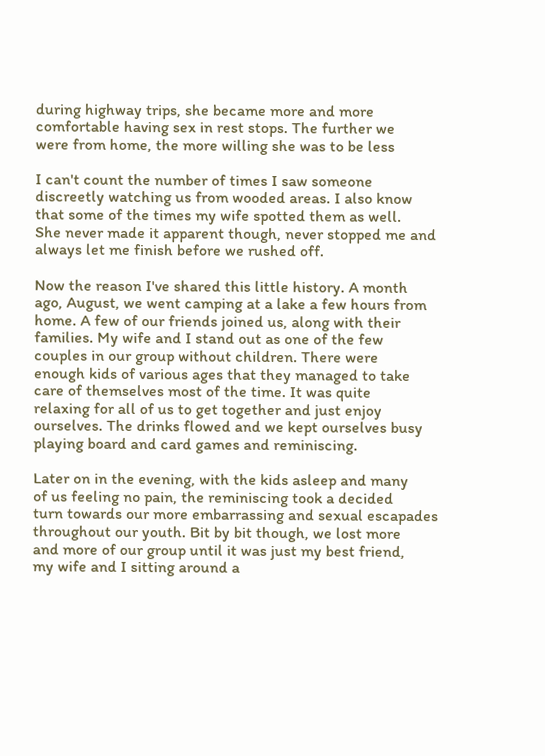during highway trips, she became more and more
comfortable having sex in rest stops. The further we
were from home, the more willing she was to be less

I can't count the number of times I saw someone
discreetly watching us from wooded areas. I also know
that some of the times my wife spotted them as well.
She never made it apparent though, never stopped me and
always let me finish before we rushed off.

Now the reason I've shared this little history. A month
ago, August, we went camping at a lake a few hours from
home. A few of our friends joined us, along with their
families. My wife and I stand out as one of the few
couples in our group without children. There were
enough kids of various ages that they managed to take
care of themselves most of the time. It was quite
relaxing for all of us to get together and just enjoy
ourselves. The drinks flowed and we kept ourselves busy
playing board and card games and reminiscing.

Later on in the evening, with the kids asleep and many
of us feeling no pain, the reminiscing took a decided
turn towards our more embarrassing and sexual escapades
throughout our youth. Bit by bit though, we lost more
and more of our group until it was just my best friend,
my wife and I sitting around a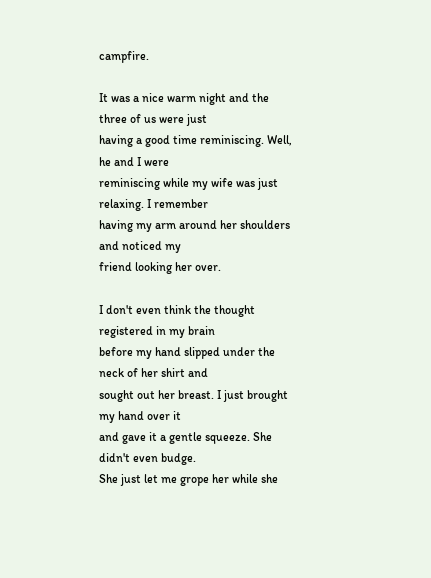campfire.

It was a nice warm night and the three of us were just
having a good time reminiscing. Well, he and I were
reminiscing while my wife was just relaxing. I remember
having my arm around her shoulders and noticed my
friend looking her over.

I don't even think the thought registered in my brain
before my hand slipped under the neck of her shirt and
sought out her breast. I just brought my hand over it
and gave it a gentle squeeze. She didn't even budge.
She just let me grope her while she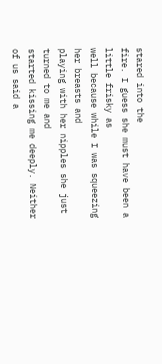stared into the
fire. I guess she must have been a little frisky as
well because while I was squeezing her breasts and
playing with her nipples she just turned to me and
started kissing me deeply. Neither of us said a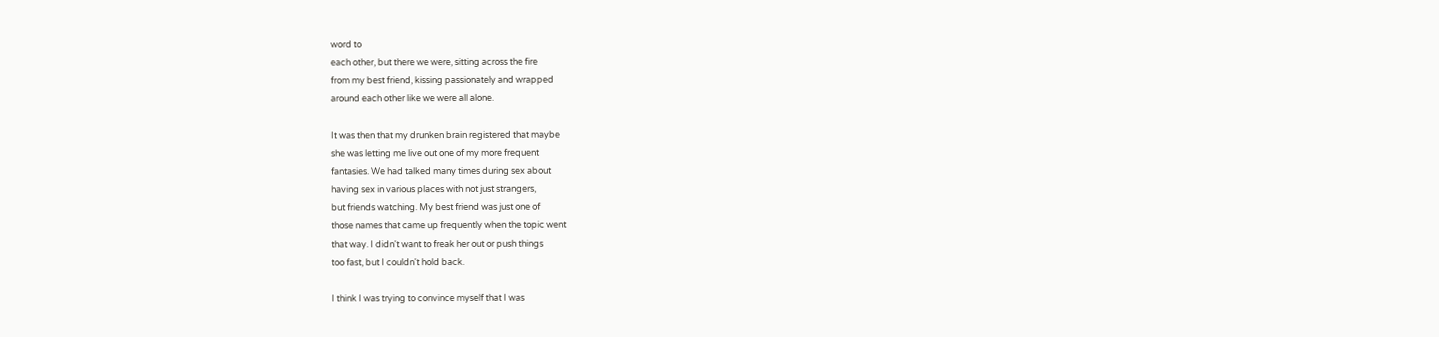word to
each other, but there we were, sitting across the fire
from my best friend, kissing passionately and wrapped
around each other like we were all alone.

It was then that my drunken brain registered that maybe
she was letting me live out one of my more frequent
fantasies. We had talked many times during sex about
having sex in various places with not just strangers,
but friends watching. My best friend was just one of
those names that came up frequently when the topic went
that way. I didn't want to freak her out or push things
too fast, but I couldn't hold back.

I think I was trying to convince myself that I was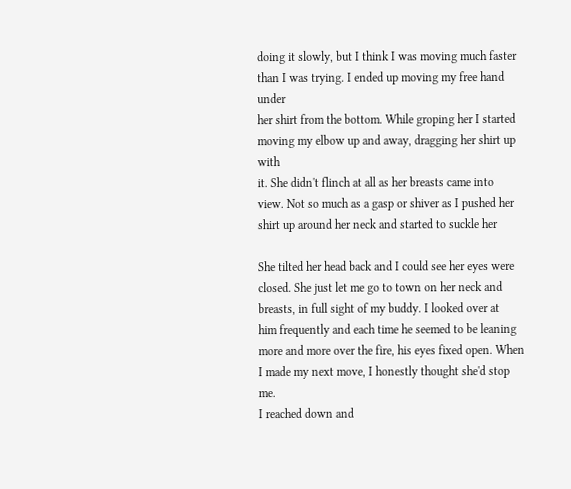doing it slowly, but I think I was moving much faster
than I was trying. I ended up moving my free hand under
her shirt from the bottom. While groping her I started
moving my elbow up and away, dragging her shirt up with
it. She didn't flinch at all as her breasts came into
view. Not so much as a gasp or shiver as I pushed her
shirt up around her neck and started to suckle her

She tilted her head back and I could see her eyes were
closed. She just let me go to town on her neck and
breasts, in full sight of my buddy. I looked over at
him frequently and each time he seemed to be leaning
more and more over the fire, his eyes fixed open. When
I made my next move, I honestly thought she'd stop me.
I reached down and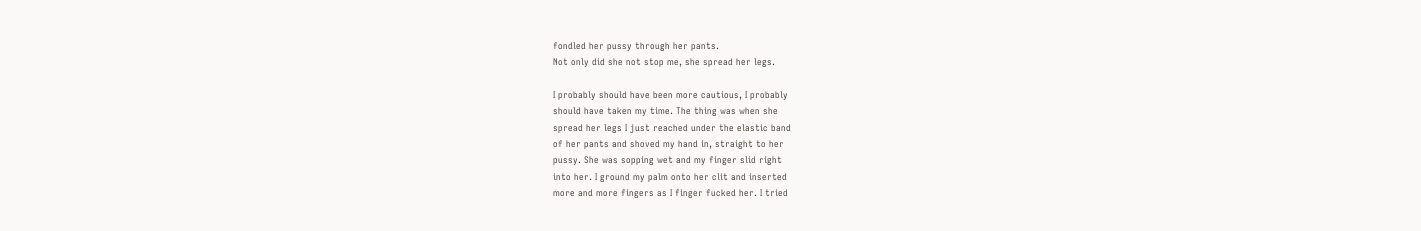fondled her pussy through her pants.
Not only did she not stop me, she spread her legs.

I probably should have been more cautious, I probably
should have taken my time. The thing was when she
spread her legs I just reached under the elastic band
of her pants and shoved my hand in, straight to her
pussy. She was sopping wet and my finger slid right
into her. I ground my palm onto her clit and inserted
more and more fingers as I finger fucked her. I tried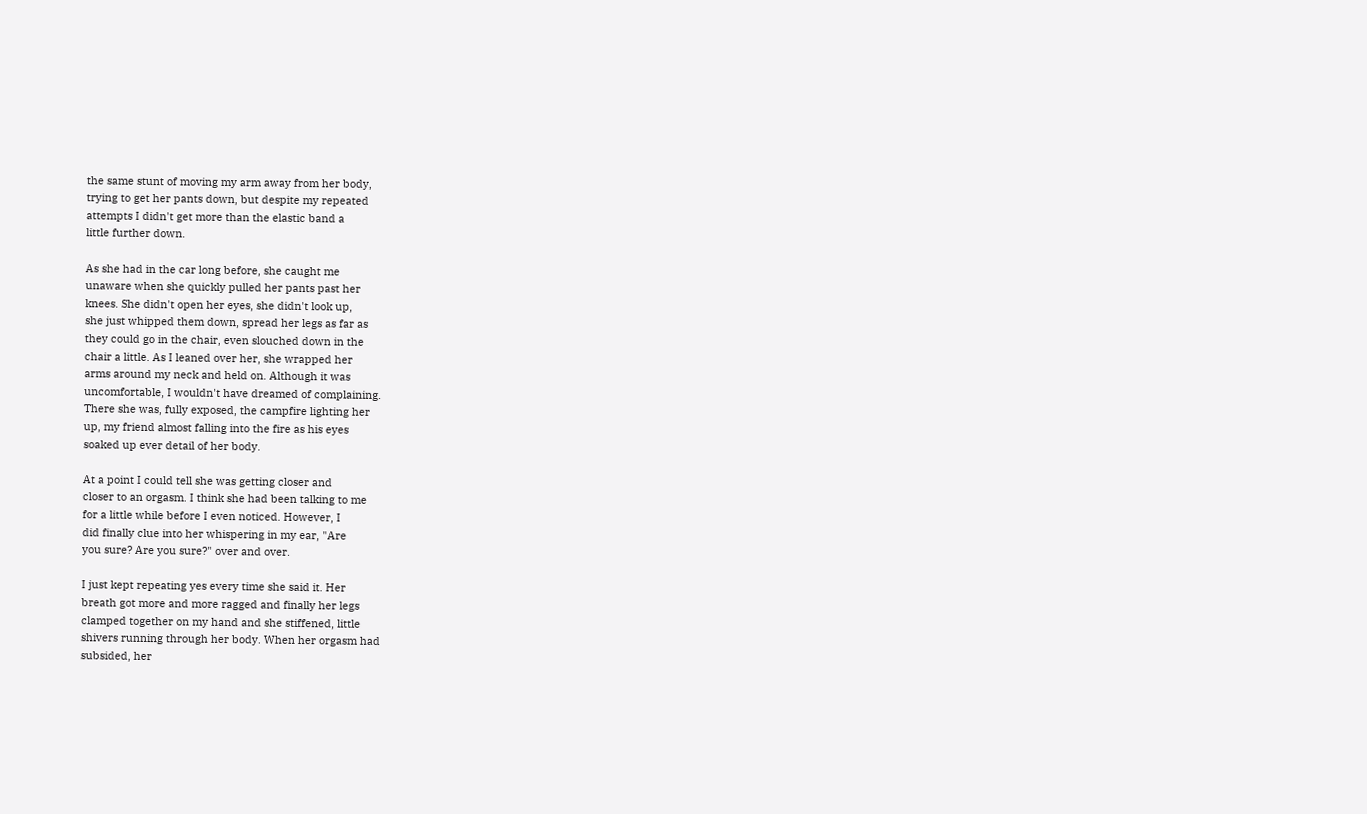the same stunt of moving my arm away from her body,
trying to get her pants down, but despite my repeated
attempts I didn't get more than the elastic band a
little further down.

As she had in the car long before, she caught me
unaware when she quickly pulled her pants past her
knees. She didn't open her eyes, she didn't look up,
she just whipped them down, spread her legs as far as
they could go in the chair, even slouched down in the
chair a little. As I leaned over her, she wrapped her
arms around my neck and held on. Although it was
uncomfortable, I wouldn't have dreamed of complaining.
There she was, fully exposed, the campfire lighting her
up, my friend almost falling into the fire as his eyes
soaked up ever detail of her body.

At a point I could tell she was getting closer and
closer to an orgasm. I think she had been talking to me
for a little while before I even noticed. However, I
did finally clue into her whispering in my ear, "Are
you sure? Are you sure?" over and over.

I just kept repeating yes every time she said it. Her
breath got more and more ragged and finally her legs
clamped together on my hand and she stiffened, little
shivers running through her body. When her orgasm had
subsided, her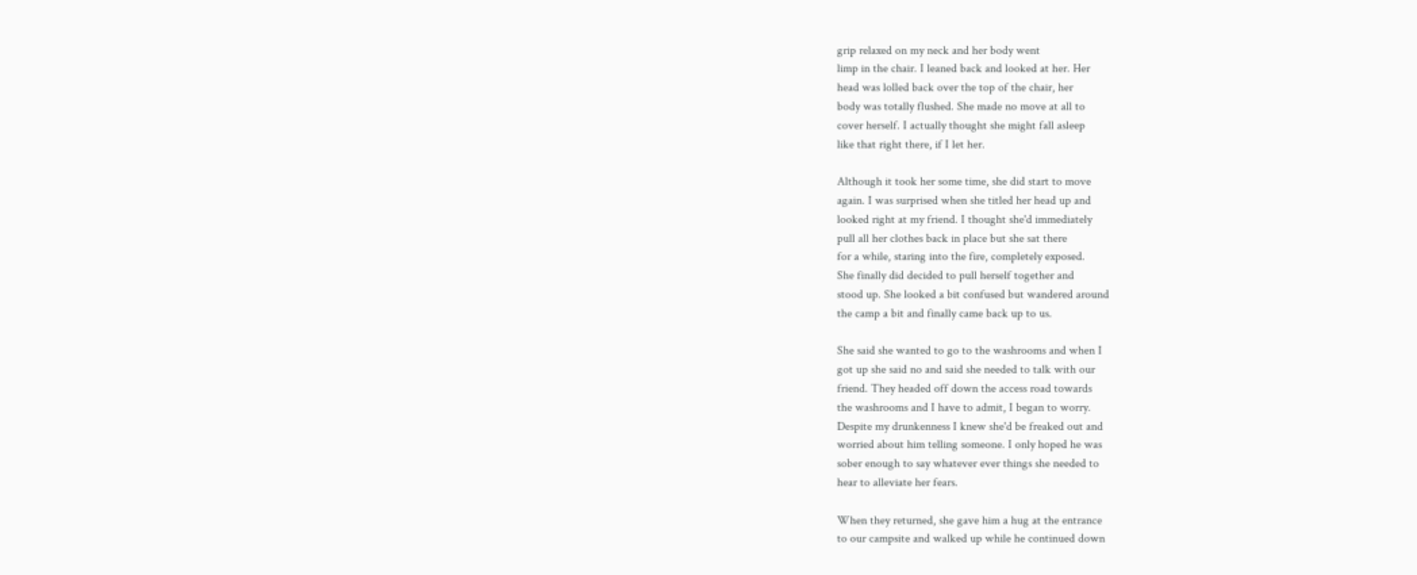grip relaxed on my neck and her body went
limp in the chair. I leaned back and looked at her. Her
head was lolled back over the top of the chair, her
body was totally flushed. She made no move at all to
cover herself. I actually thought she might fall asleep
like that right there, if I let her.

Although it took her some time, she did start to move
again. I was surprised when she titled her head up and
looked right at my friend. I thought she'd immediately
pull all her clothes back in place but she sat there
for a while, staring into the fire, completely exposed.
She finally did decided to pull herself together and
stood up. She looked a bit confused but wandered around
the camp a bit and finally came back up to us.

She said she wanted to go to the washrooms and when I
got up she said no and said she needed to talk with our
friend. They headed off down the access road towards
the washrooms and I have to admit, I began to worry.
Despite my drunkenness I knew she'd be freaked out and
worried about him telling someone. I only hoped he was
sober enough to say whatever ever things she needed to
hear to alleviate her fears.

When they returned, she gave him a hug at the entrance
to our campsite and walked up while he continued down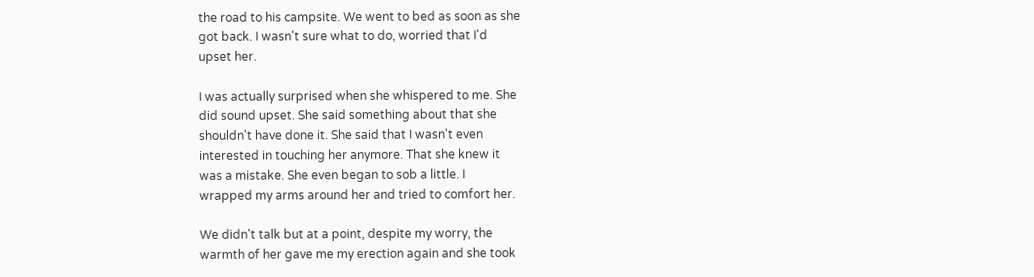the road to his campsite. We went to bed as soon as she
got back. I wasn't sure what to do, worried that I'd
upset her.

I was actually surprised when she whispered to me. She
did sound upset. She said something about that she
shouldn't have done it. She said that I wasn't even
interested in touching her anymore. That she knew it
was a mistake. She even began to sob a little. I
wrapped my arms around her and tried to comfort her.

We didn't talk but at a point, despite my worry, the
warmth of her gave me my erection again and she took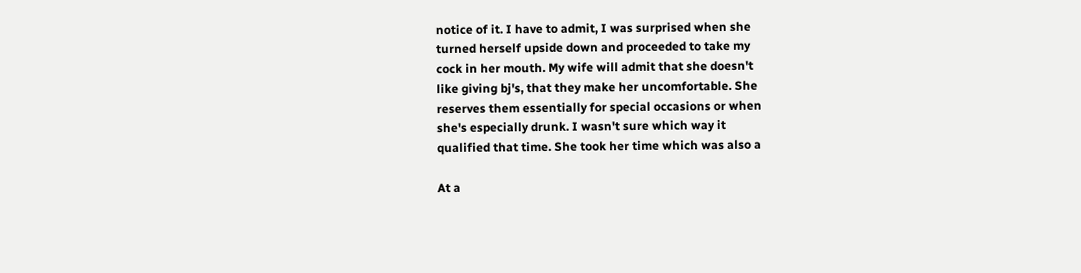notice of it. I have to admit, I was surprised when she
turned herself upside down and proceeded to take my
cock in her mouth. My wife will admit that she doesn't
like giving bj's, that they make her uncomfortable. She
reserves them essentially for special occasions or when
she's especially drunk. I wasn't sure which way it
qualified that time. She took her time which was also a

At a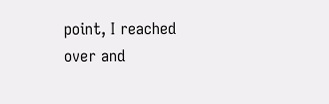point, I reached over and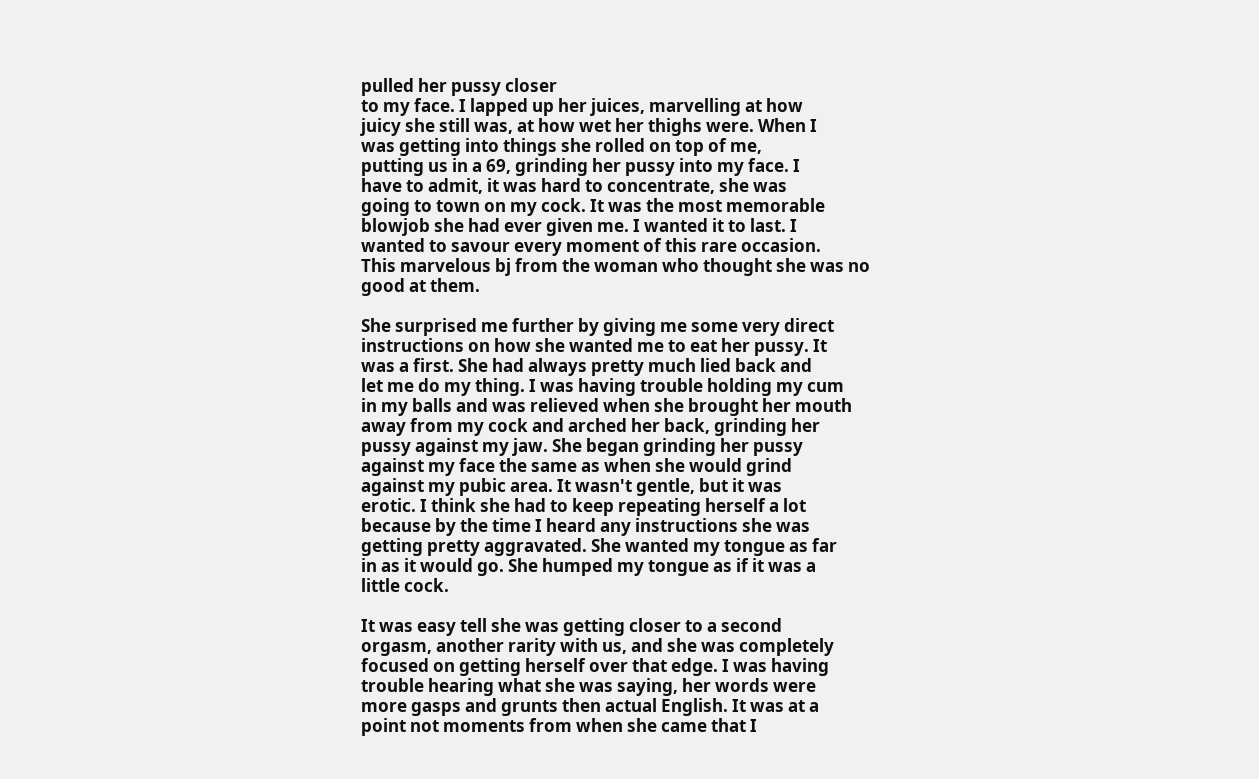pulled her pussy closer
to my face. I lapped up her juices, marvelling at how
juicy she still was, at how wet her thighs were. When I
was getting into things she rolled on top of me,
putting us in a 69, grinding her pussy into my face. I
have to admit, it was hard to concentrate, she was
going to town on my cock. It was the most memorable
blowjob she had ever given me. I wanted it to last. I
wanted to savour every moment of this rare occasion.
This marvelous bj from the woman who thought she was no
good at them.

She surprised me further by giving me some very direct
instructions on how she wanted me to eat her pussy. It
was a first. She had always pretty much lied back and
let me do my thing. I was having trouble holding my cum
in my balls and was relieved when she brought her mouth
away from my cock and arched her back, grinding her
pussy against my jaw. She began grinding her pussy
against my face the same as when she would grind
against my pubic area. It wasn't gentle, but it was
erotic. I think she had to keep repeating herself a lot
because by the time I heard any instructions she was
getting pretty aggravated. She wanted my tongue as far
in as it would go. She humped my tongue as if it was a
little cock.

It was easy tell she was getting closer to a second
orgasm, another rarity with us, and she was completely
focused on getting herself over that edge. I was having
trouble hearing what she was saying, her words were
more gasps and grunts then actual English. It was at a
point not moments from when she came that I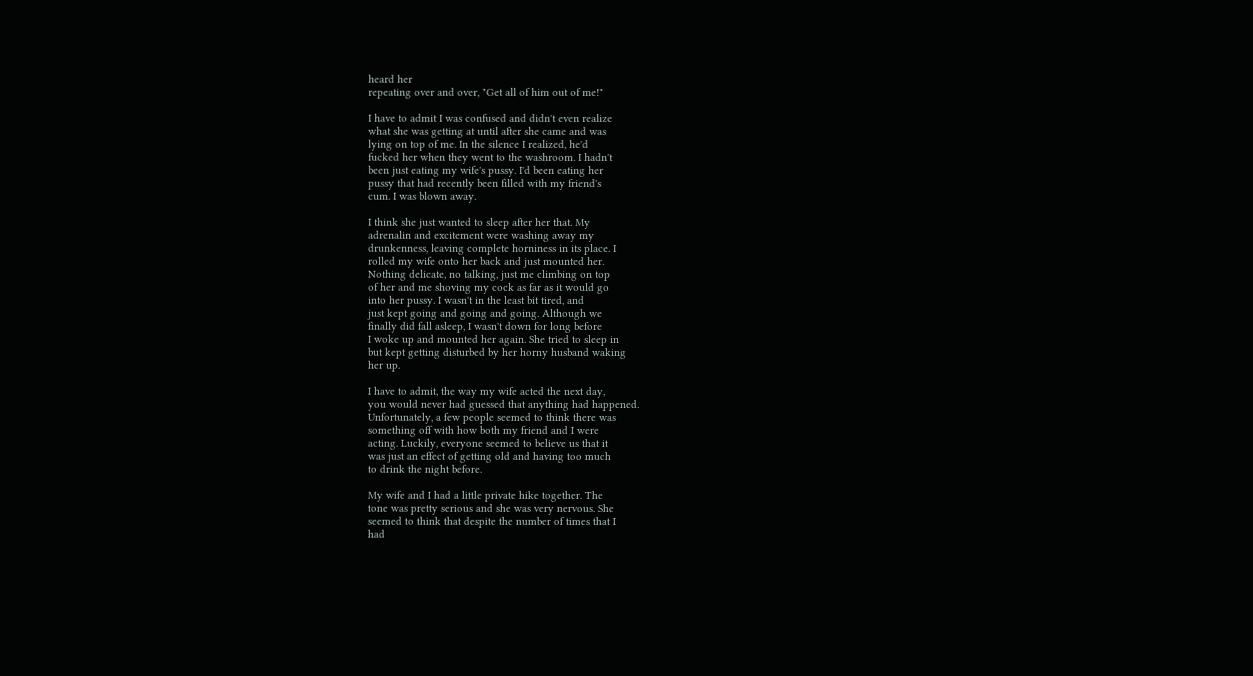heard her
repeating over and over, "Get all of him out of me!"

I have to admit I was confused and didn't even realize
what she was getting at until after she came and was
lying on top of me. In the silence I realized, he'd
fucked her when they went to the washroom. I hadn't
been just eating my wife's pussy. I'd been eating her
pussy that had recently been filled with my friend's
cum. I was blown away.

I think she just wanted to sleep after her that. My
adrenalin and excitement were washing away my
drunkenness, leaving complete horniness in its place. I
rolled my wife onto her back and just mounted her.
Nothing delicate, no talking, just me climbing on top
of her and me shoving my cock as far as it would go
into her pussy. I wasn't in the least bit tired, and
just kept going and going and going. Although we
finally did fall asleep, I wasn't down for long before
I woke up and mounted her again. She tried to sleep in
but kept getting disturbed by her horny husband waking
her up.

I have to admit, the way my wife acted the next day,
you would never had guessed that anything had happened.
Unfortunately, a few people seemed to think there was
something off with how both my friend and I were
acting. Luckily, everyone seemed to believe us that it
was just an effect of getting old and having too much
to drink the night before.

My wife and I had a little private hike together. The
tone was pretty serious and she was very nervous. She
seemed to think that despite the number of times that I
had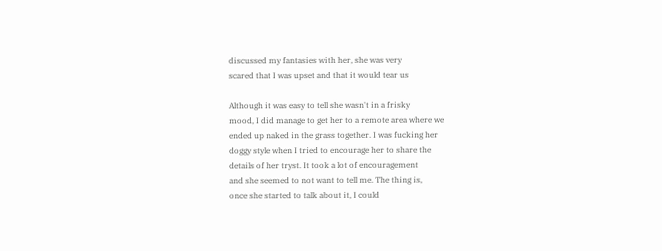discussed my fantasies with her, she was very
scared that I was upset and that it would tear us

Although it was easy to tell she wasn't in a frisky
mood, I did manage to get her to a remote area where we
ended up naked in the grass together. I was fucking her
doggy style when I tried to encourage her to share the
details of her tryst. It took a lot of encouragement
and she seemed to not want to tell me. The thing is,
once she started to talk about it, I could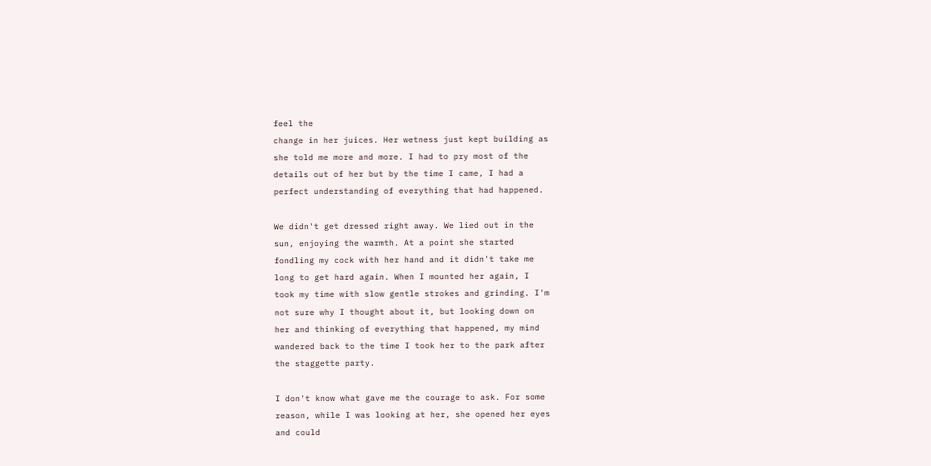feel the
change in her juices. Her wetness just kept building as
she told me more and more. I had to pry most of the
details out of her but by the time I came, I had a
perfect understanding of everything that had happened.

We didn't get dressed right away. We lied out in the
sun, enjoying the warmth. At a point she started
fondling my cock with her hand and it didn't take me
long to get hard again. When I mounted her again, I
took my time with slow gentle strokes and grinding. I'm
not sure why I thought about it, but looking down on
her and thinking of everything that happened, my mind
wandered back to the time I took her to the park after
the staggette party.

I don't know what gave me the courage to ask. For some
reason, while I was looking at her, she opened her eyes
and could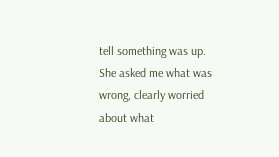tell something was up. She asked me what was
wrong, clearly worried about what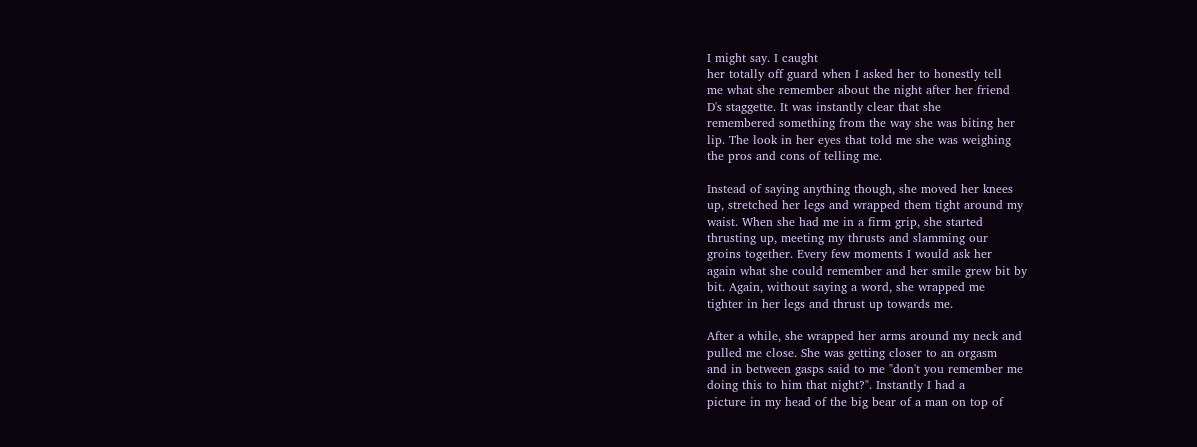I might say. I caught
her totally off guard when I asked her to honestly tell
me what she remember about the night after her friend
D's staggette. It was instantly clear that she
remembered something from the way she was biting her
lip. The look in her eyes that told me she was weighing
the pros and cons of telling me.

Instead of saying anything though, she moved her knees
up, stretched her legs and wrapped them tight around my
waist. When she had me in a firm grip, she started
thrusting up, meeting my thrusts and slamming our
groins together. Every few moments I would ask her
again what she could remember and her smile grew bit by
bit. Again, without saying a word, she wrapped me
tighter in her legs and thrust up towards me.

After a while, she wrapped her arms around my neck and
pulled me close. She was getting closer to an orgasm
and in between gasps said to me "don't you remember me
doing this to him that night?". Instantly I had a
picture in my head of the big bear of a man on top of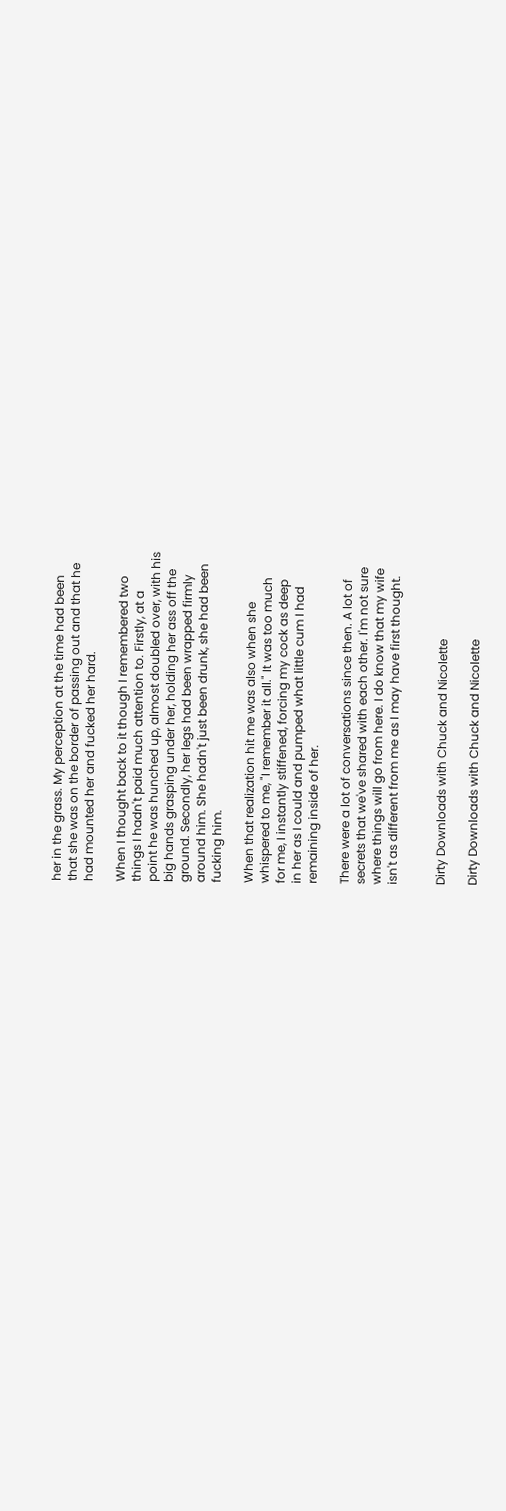her in the grass. My perception at the time had been
that she was on the border of passing out and that he
had mounted her and fucked her hard.

When I thought back to it though I remembered two
things I hadn't paid much attention to. Firstly, at a
point he was hunched up, almost doubled over, with his
big hands grasping under her, holding her ass off the
ground. Secondly, her legs had been wrapped firmly
around him. She hadn't just been drunk, she had been
fucking him.

When that realization hit me was also when she
whispered to me, "I remember it all." It was too much
for me, I instantly stiffened, forcing my cock as deep
in her as I could and pumped what little cum I had
remaining inside of her.

There were a lot of conversations since then. A lot of
secrets that we've shared with each other. I'm not sure
where things will go from here. I do know that my wife
isn't as different from me as I may have first thought.


Dirty Downloads with Chuck and Nicolette

Dirty Downloads with Chuck and Nicolette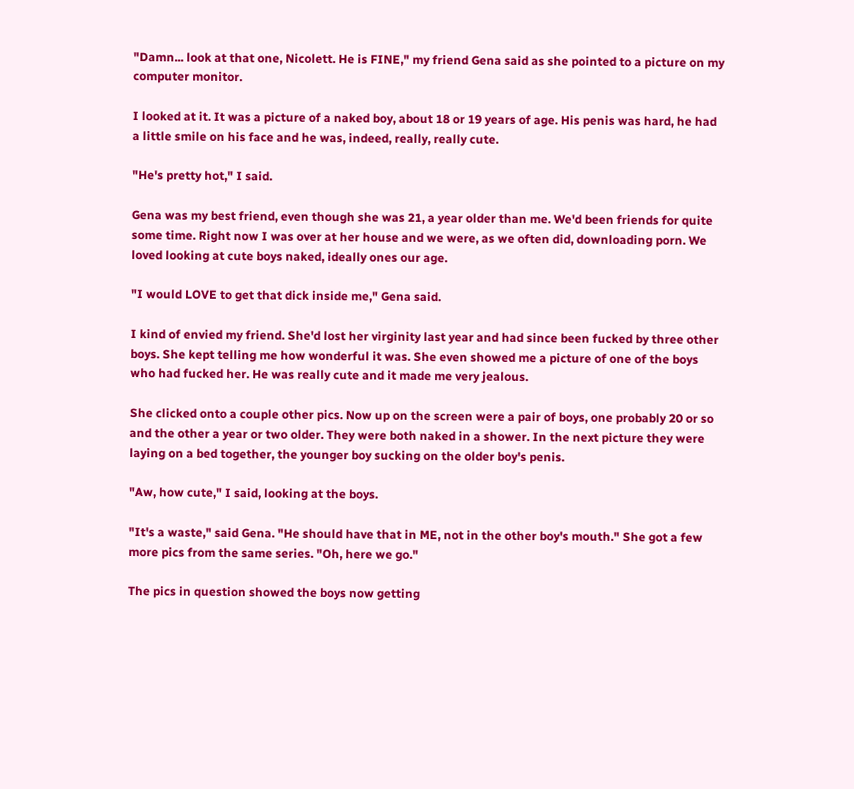"Damn... look at that one, Nicolett. He is FINE," my friend Gena said as she pointed to a picture on my computer monitor.

I looked at it. It was a picture of a naked boy, about 18 or 19 years of age. His penis was hard, he had a little smile on his face and he was, indeed, really, really cute.

"He's pretty hot," I said.

Gena was my best friend, even though she was 21, a year older than me. We'd been friends for quite some time. Right now I was over at her house and we were, as we often did, downloading porn. We loved looking at cute boys naked, ideally ones our age.

"I would LOVE to get that dick inside me," Gena said.

I kind of envied my friend. She'd lost her virginity last year and had since been fucked by three other boys. She kept telling me how wonderful it was. She even showed me a picture of one of the boys who had fucked her. He was really cute and it made me very jealous.

She clicked onto a couple other pics. Now up on the screen were a pair of boys, one probably 20 or so and the other a year or two older. They were both naked in a shower. In the next picture they were laying on a bed together, the younger boy sucking on the older boy's penis.

"Aw, how cute," I said, looking at the boys.

"It's a waste," said Gena. "He should have that in ME, not in the other boy's mouth." She got a few more pics from the same series. "Oh, here we go."

The pics in question showed the boys now getting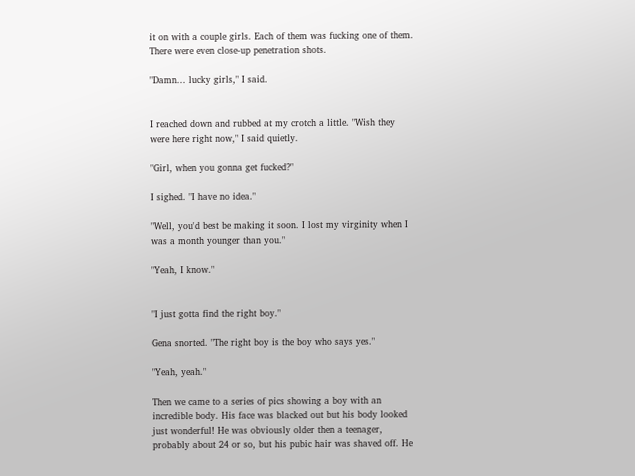it on with a couple girls. Each of them was fucking one of them. There were even close-up penetration shots.

"Damn... lucky girls," I said.


I reached down and rubbed at my crotch a little. "Wish they were here right now," I said quietly.

"Girl, when you gonna get fucked?"

I sighed. "I have no idea."

"Well, you'd best be making it soon. I lost my virginity when I was a month younger than you."

"Yeah, I know."


"I just gotta find the right boy."

Gena snorted. "The right boy is the boy who says yes."

"Yeah, yeah."

Then we came to a series of pics showing a boy with an incredible body. His face was blacked out but his body looked just wonderful! He was obviously older then a teenager, probably about 24 or so, but his pubic hair was shaved off. He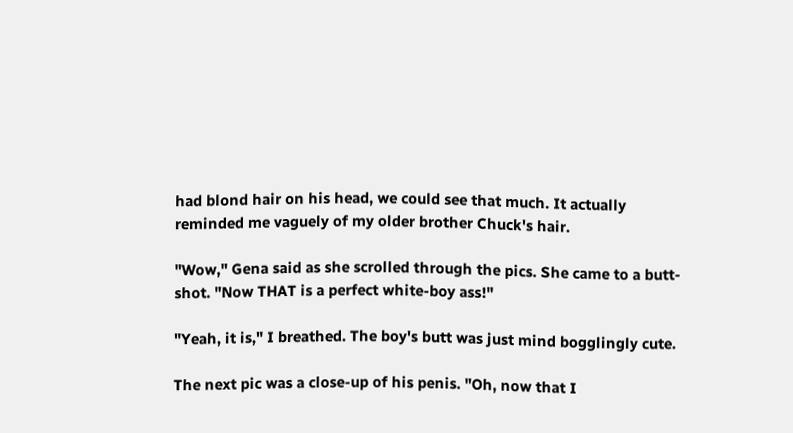had blond hair on his head, we could see that much. It actually reminded me vaguely of my older brother Chuck's hair.

"Wow," Gena said as she scrolled through the pics. She came to a butt-shot. "Now THAT is a perfect white-boy ass!"

"Yeah, it is," I breathed. The boy's butt was just mind bogglingly cute.

The next pic was a close-up of his penis. "Oh, now that I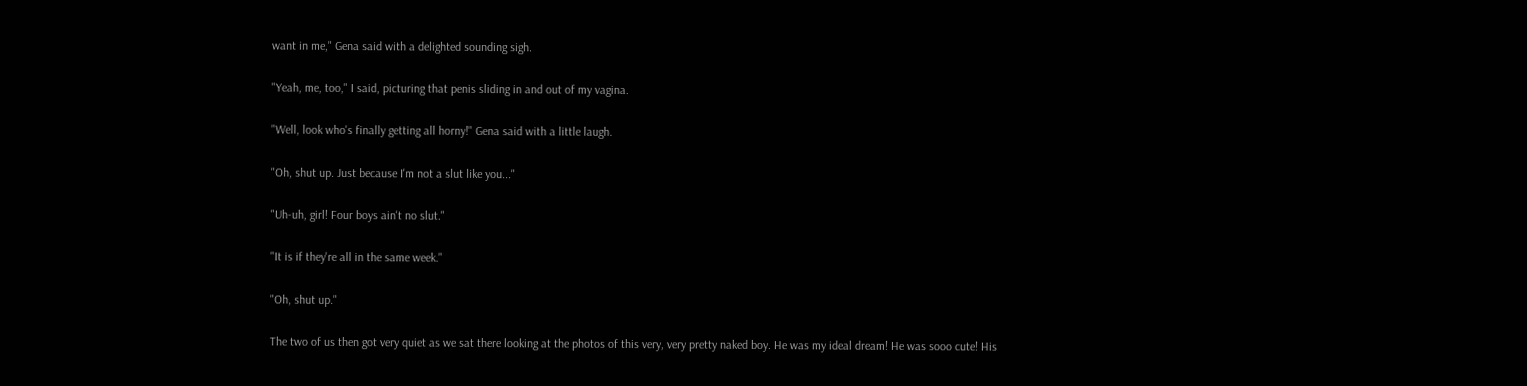want in me," Gena said with a delighted sounding sigh.

"Yeah, me, too," I said, picturing that penis sliding in and out of my vagina.

"Well, look who's finally getting all horny!" Gena said with a little laugh.

"Oh, shut up. Just because I'm not a slut like you..."

"Uh-uh, girl! Four boys ain't no slut."

"It is if they're all in the same week."

"Oh, shut up."

The two of us then got very quiet as we sat there looking at the photos of this very, very pretty naked boy. He was my ideal dream! He was sooo cute! His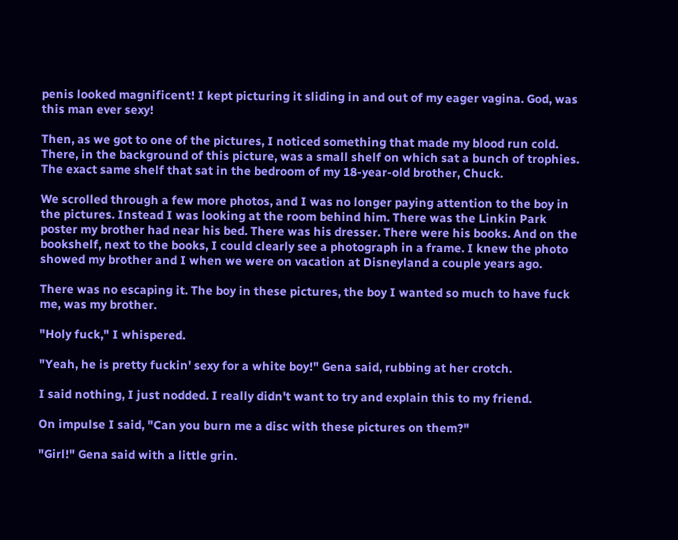penis looked magnificent! I kept picturing it sliding in and out of my eager vagina. God, was this man ever sexy!

Then, as we got to one of the pictures, I noticed something that made my blood run cold. There, in the background of this picture, was a small shelf on which sat a bunch of trophies. The exact same shelf that sat in the bedroom of my 18-year-old brother, Chuck.

We scrolled through a few more photos, and I was no longer paying attention to the boy in the pictures. Instead I was looking at the room behind him. There was the Linkin Park poster my brother had near his bed. There was his dresser. There were his books. And on the bookshelf, next to the books, I could clearly see a photograph in a frame. I knew the photo showed my brother and I when we were on vacation at Disneyland a couple years ago.

There was no escaping it. The boy in these pictures, the boy I wanted so much to have fuck me, was my brother.

"Holy fuck," I whispered.

"Yeah, he is pretty fuckin' sexy for a white boy!" Gena said, rubbing at her crotch.

I said nothing, I just nodded. I really didn't want to try and explain this to my friend.

On impulse I said, "Can you burn me a disc with these pictures on them?"

"Girl!" Gena said with a little grin.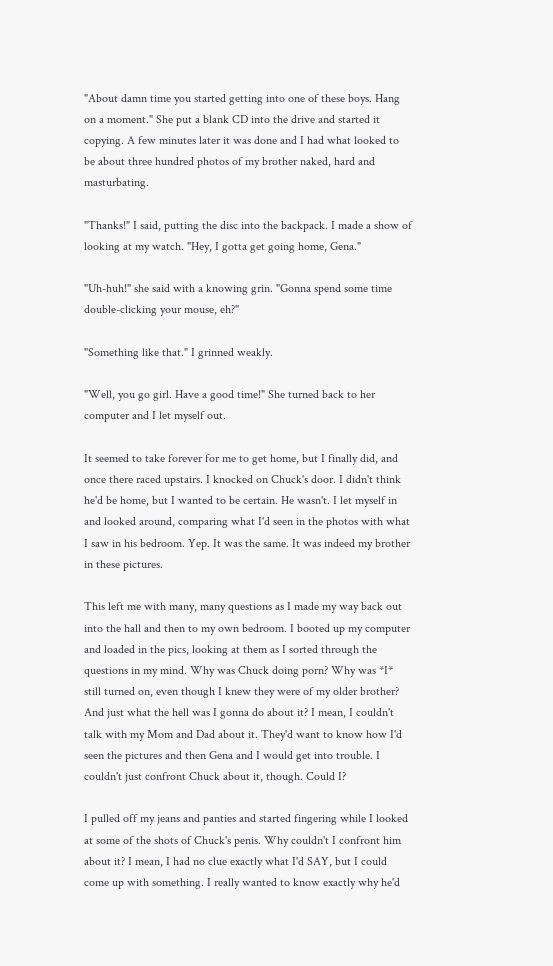"About damn time you started getting into one of these boys. Hang on a moment." She put a blank CD into the drive and started it copying. A few minutes later it was done and I had what looked to be about three hundred photos of my brother naked, hard and masturbating.

"Thanks!" I said, putting the disc into the backpack. I made a show of looking at my watch. "Hey, I gotta get going home, Gena."

"Uh-huh!" she said with a knowing grin. "Gonna spend some time double-clicking your mouse, eh?"

"Something like that." I grinned weakly.

"Well, you go girl. Have a good time!" She turned back to her computer and I let myself out.

It seemed to take forever for me to get home, but I finally did, and once there raced upstairs. I knocked on Chuck's door. I didn't think he'd be home, but I wanted to be certain. He wasn't. I let myself in and looked around, comparing what I'd seen in the photos with what I saw in his bedroom. Yep. It was the same. It was indeed my brother in these pictures.

This left me with many, many questions as I made my way back out into the hall and then to my own bedroom. I booted up my computer and loaded in the pics, looking at them as I sorted through the questions in my mind. Why was Chuck doing porn? Why was *I* still turned on, even though I knew they were of my older brother? And just what the hell was I gonna do about it? I mean, I couldn't talk with my Mom and Dad about it. They'd want to know how I'd seen the pictures and then Gena and I would get into trouble. I couldn't just confront Chuck about it, though. Could I?

I pulled off my jeans and panties and started fingering while I looked at some of the shots of Chuck's penis. Why couldn't I confront him about it? I mean, I had no clue exactly what I'd SAY, but I could come up with something. I really wanted to know exactly why he'd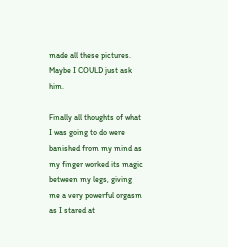made all these pictures. Maybe I COULD just ask him.

Finally all thoughts of what I was going to do were banished from my mind as my finger worked its magic between my legs, giving me a very powerful orgasm as I stared at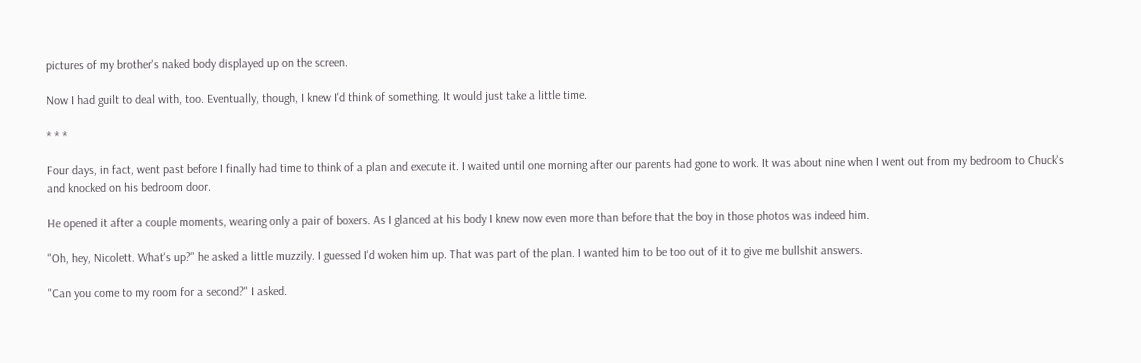pictures of my brother's naked body displayed up on the screen.

Now I had guilt to deal with, too. Eventually, though, I knew I'd think of something. It would just take a little time.

* * *

Four days, in fact, went past before I finally had time to think of a plan and execute it. I waited until one morning after our parents had gone to work. It was about nine when I went out from my bedroom to Chuck's and knocked on his bedroom door.

He opened it after a couple moments, wearing only a pair of boxers. As I glanced at his body I knew now even more than before that the boy in those photos was indeed him.

"Oh, hey, Nicolett. What's up?" he asked a little muzzily. I guessed I'd woken him up. That was part of the plan. I wanted him to be too out of it to give me bullshit answers.

"Can you come to my room for a second?" I asked.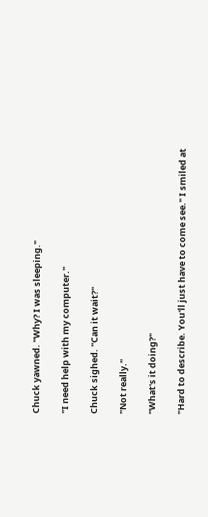Chuck yawned. "Why? I was sleeping."

"I need help with my computer."

Chuck sighed. "Can it wait?"

"Not really."

"What's it doing?"

"Hard to describe. You'll just have to come see." I smiled at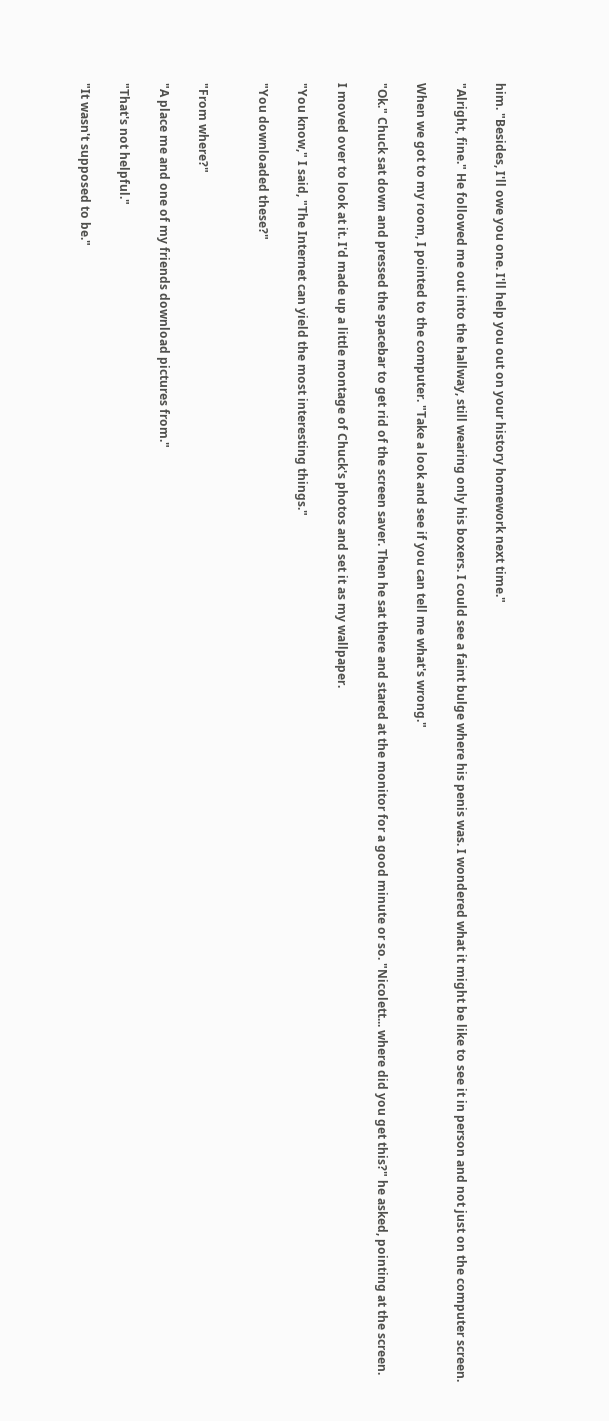him. "Besides, I'll owe you one. I'll help you out on your history homework next time."

"Alright, fine." He followed me out into the hallway, still wearing only his boxers. I could see a faint bulge where his penis was. I wondered what it might be like to see it in person and not just on the computer screen.

When we got to my room, I pointed to the computer. "Take a look and see if you can tell me what's wrong."

"Ok." Chuck sat down and pressed the spacebar to get rid of the screen saver. Then he sat there and stared at the monitor for a good minute or so. "Nicolett... where did you get this?" he asked, pointing at the screen.

I moved over to look at it. I'd made up a little montage of Chuck's photos and set it as my wallpaper.

"You know," I said, "The Internet can yield the most interesting things."

"You downloaded these?"


"From where?"

"A place me and one of my friends download pictures from."

"That's not helpful."

"It wasn't supposed to be."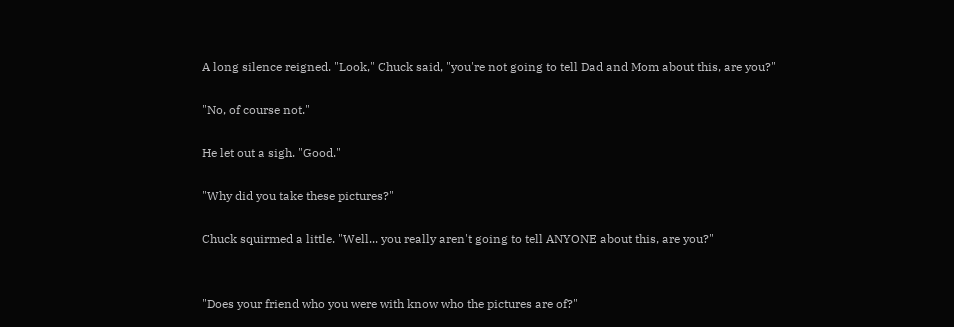A long silence reigned. "Look," Chuck said, "you're not going to tell Dad and Mom about this, are you?"

"No, of course not."

He let out a sigh. "Good."

"Why did you take these pictures?"

Chuck squirmed a little. "Well... you really aren't going to tell ANYONE about this, are you?"


"Does your friend who you were with know who the pictures are of?"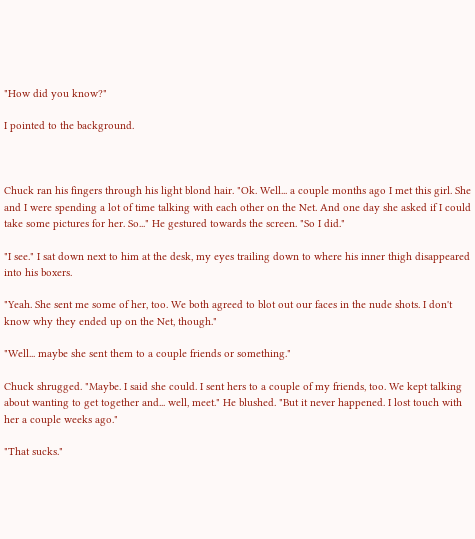"How did you know?"

I pointed to the background.



Chuck ran his fingers through his light blond hair. "Ok. Well... a couple months ago I met this girl. She and I were spending a lot of time talking with each other on the Net. And one day she asked if I could take some pictures for her. So..." He gestured towards the screen. "So I did."

"I see." I sat down next to him at the desk, my eyes trailing down to where his inner thigh disappeared into his boxers.

"Yeah. She sent me some of her, too. We both agreed to blot out our faces in the nude shots. I don't know why they ended up on the Net, though."

"Well... maybe she sent them to a couple friends or something."

Chuck shrugged. "Maybe. I said she could. I sent hers to a couple of my friends, too. We kept talking about wanting to get together and... well, meet." He blushed. "But it never happened. I lost touch with her a couple weeks ago."

"That sucks."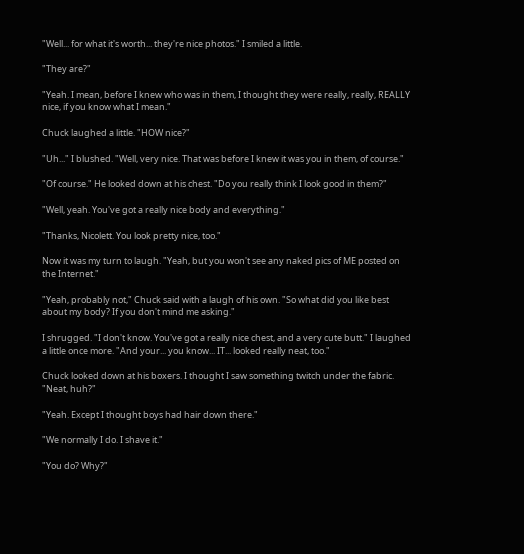"Well... for what it's worth... they're nice photos." I smiled a little.

"They are?"

"Yeah. I mean, before I knew who was in them, I thought they were really, really, REALLY nice, if you know what I mean."

Chuck laughed a little. "HOW nice?"

"Uh..." I blushed. "Well, very nice. That was before I knew it was you in them, of course."

"Of course." He looked down at his chest. "Do you really think I look good in them?"

"Well, yeah. You've got a really nice body and everything."

"Thanks, Nicolett. You look pretty nice, too."

Now it was my turn to laugh. "Yeah, but you won't see any naked pics of ME posted on the Internet."

"Yeah, probably not," Chuck said with a laugh of his own. "So what did you like best about my body? If you don't mind me asking."

I shrugged. "I don't know. You've got a really nice chest, and a very cute butt." I laughed a little once more. "And your... you know... IT... looked really neat, too."

Chuck looked down at his boxers. I thought I saw something twitch under the fabric. "Neat, huh?"

"Yeah. Except I thought boys had hair down there."

"We normally I do. I shave it."

"You do? Why?"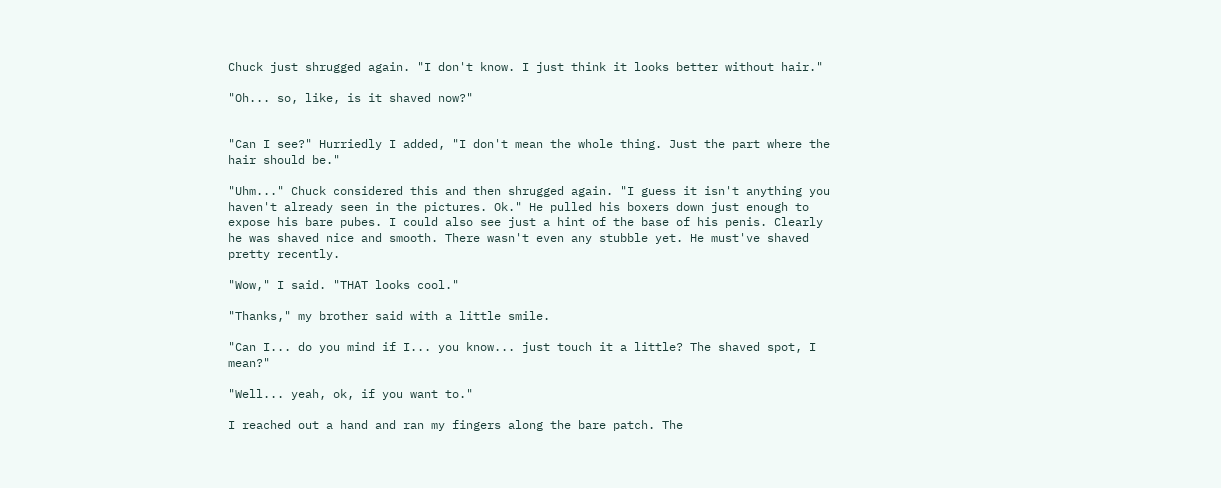Chuck just shrugged again. "I don't know. I just think it looks better without hair."

"Oh... so, like, is it shaved now?"


"Can I see?" Hurriedly I added, "I don't mean the whole thing. Just the part where the hair should be."

"Uhm..." Chuck considered this and then shrugged again. "I guess it isn't anything you haven't already seen in the pictures. Ok." He pulled his boxers down just enough to expose his bare pubes. I could also see just a hint of the base of his penis. Clearly he was shaved nice and smooth. There wasn't even any stubble yet. He must've shaved pretty recently.

"Wow," I said. "THAT looks cool."

"Thanks," my brother said with a little smile.

"Can I... do you mind if I... you know... just touch it a little? The shaved spot, I mean?"

"Well... yeah, ok, if you want to."

I reached out a hand and ran my fingers along the bare patch. The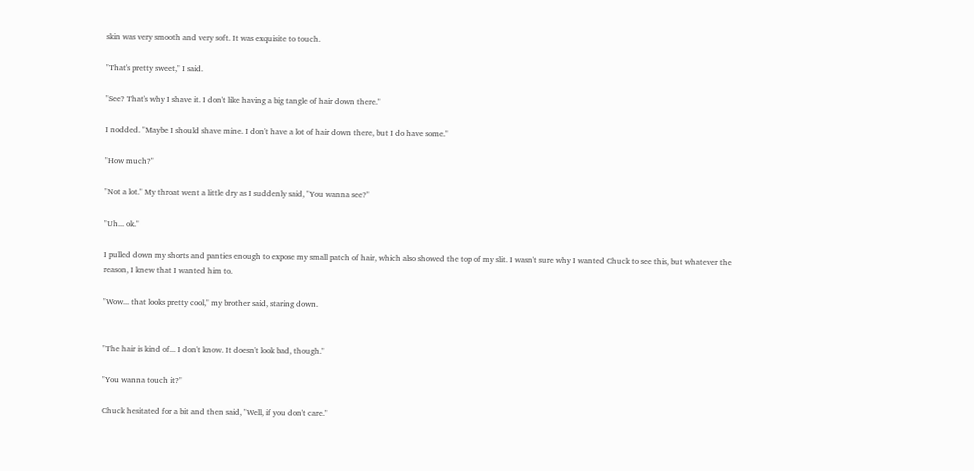skin was very smooth and very soft. It was exquisite to touch.

"That's pretty sweet," I said.

"See? That's why I shave it. I don't like having a big tangle of hair down there."

I nodded. "Maybe I should shave mine. I don't have a lot of hair down there, but I do have some."

"How much?"

"Not a lot." My throat went a little dry as I suddenly said, "You wanna see?"

"Uh... ok."

I pulled down my shorts and panties enough to expose my small patch of hair, which also showed the top of my slit. I wasn't sure why I wanted Chuck to see this, but whatever the reason, I knew that I wanted him to.

"Wow... that looks pretty cool," my brother said, staring down.


"The hair is kind of... I don't know. It doesn't look bad, though."

"You wanna touch it?"

Chuck hesitated for a bit and then said, "Well, if you don't care."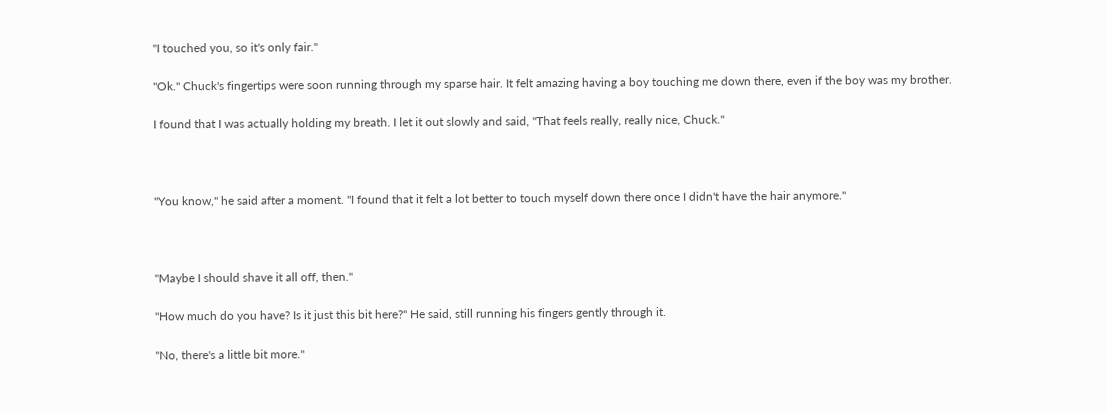"I touched you, so it's only fair."

"Ok." Chuck's fingertips were soon running through my sparse hair. It felt amazing having a boy touching me down there, even if the boy was my brother.

I found that I was actually holding my breath. I let it out slowly and said, "That feels really, really nice, Chuck."



"You know," he said after a moment. "I found that it felt a lot better to touch myself down there once I didn't have the hair anymore."



"Maybe I should shave it all off, then."

"How much do you have? Is it just this bit here?" He said, still running his fingers gently through it.

"No, there's a little bit more."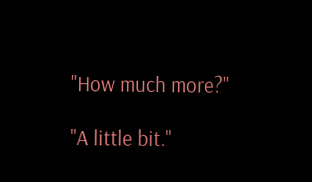"How much more?"

"A little bit."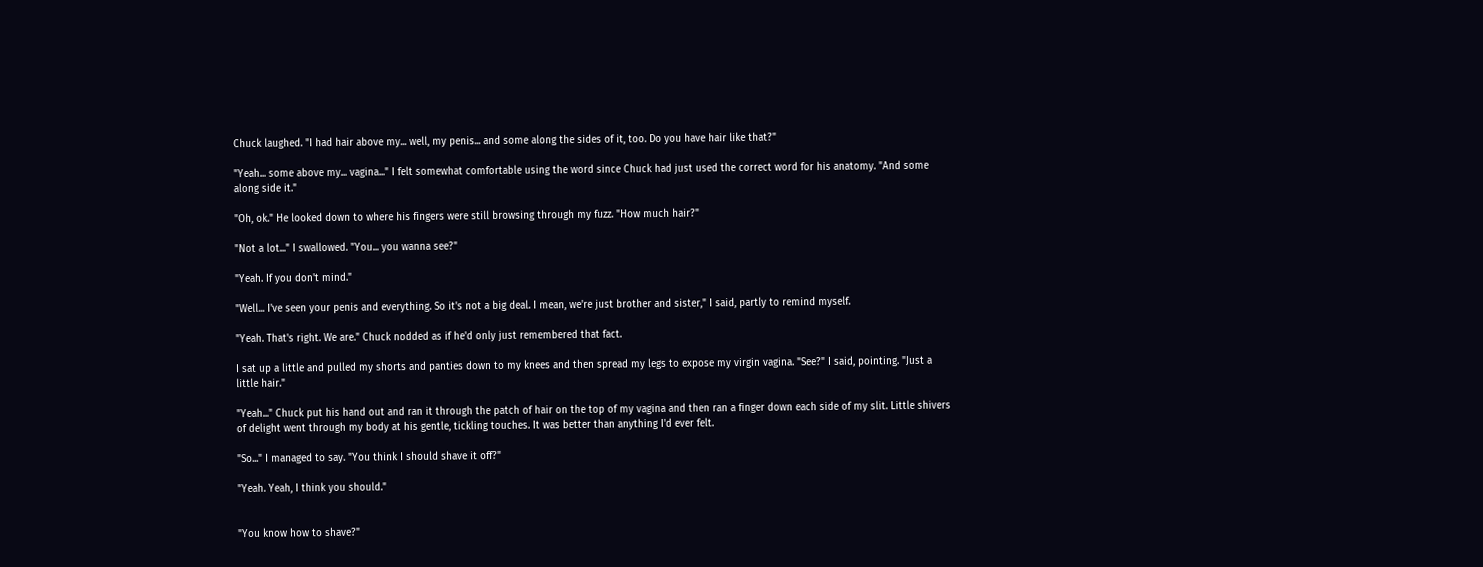Chuck laughed. "I had hair above my... well, my penis... and some along the sides of it, too. Do you have hair like that?"

"Yeah... some above my... vagina..." I felt somewhat comfortable using the word since Chuck had just used the correct word for his anatomy. "And some along side it."

"Oh, ok." He looked down to where his fingers were still browsing through my fuzz. "How much hair?"

"Not a lot..." I swallowed. "You... you wanna see?"

"Yeah. If you don't mind."

"Well... I've seen your penis and everything. So it's not a big deal. I mean, we're just brother and sister," I said, partly to remind myself.

"Yeah. That's right. We are." Chuck nodded as if he'd only just remembered that fact.

I sat up a little and pulled my shorts and panties down to my knees and then spread my legs to expose my virgin vagina. "See?" I said, pointing. "Just a little hair."

"Yeah..." Chuck put his hand out and ran it through the patch of hair on the top of my vagina and then ran a finger down each side of my slit. Little shivers of delight went through my body at his gentle, tickling touches. It was better than anything I'd ever felt.

"So..." I managed to say. "You think I should shave it off?"

"Yeah. Yeah, I think you should."


"You know how to shave?"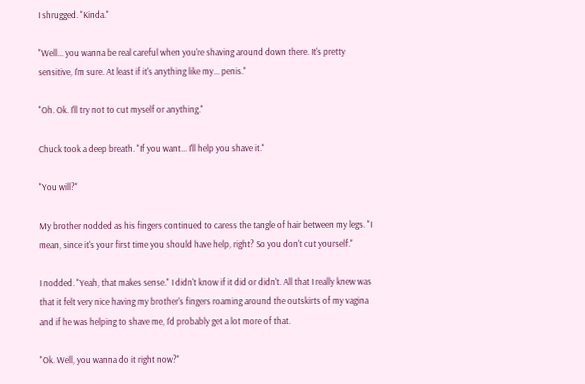I shrugged. "Kinda."

"Well... you wanna be real careful when you're shaving around down there. It's pretty sensitive, I'm sure. At least if it's anything like my... penis."

"Oh. Ok. I'll try not to cut myself or anything."

Chuck took a deep breath. "If you want... I'll help you shave it."

"You will?"

My brother nodded as his fingers continued to caress the tangle of hair between my legs. "I mean, since it's your first time you should have help, right? So you don't cut yourself."

I nodded. "Yeah, that makes sense." I didn't know if it did or didn't. All that I really knew was that it felt very nice having my brother's fingers roaming around the outskirts of my vagina and if he was helping to shave me, I'd probably get a lot more of that.

"Ok. Well, you wanna do it right now?"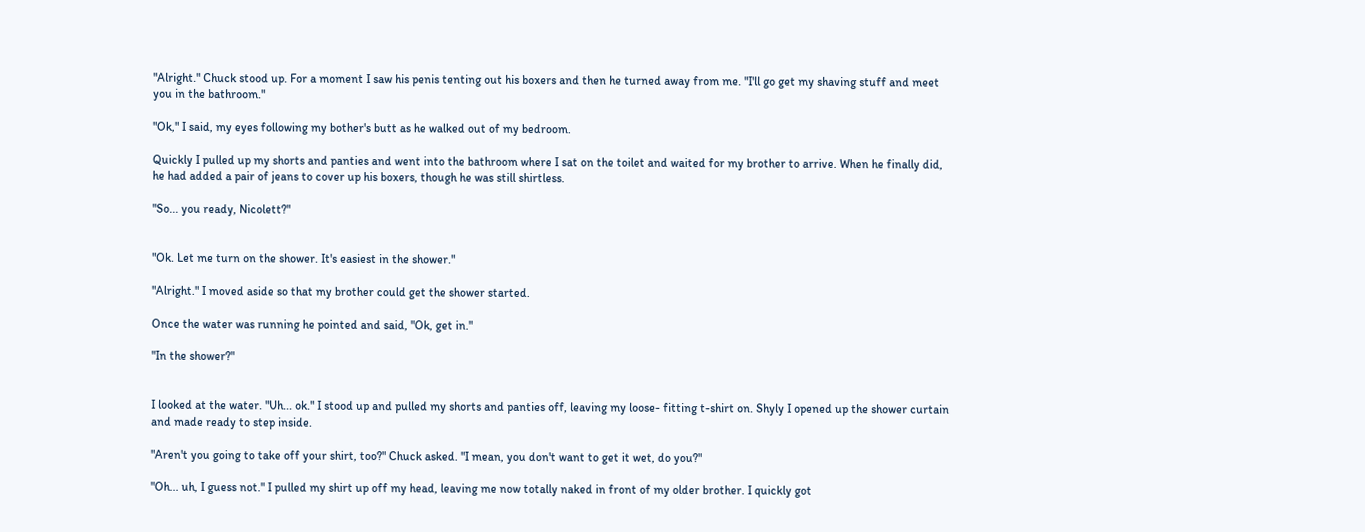"Alright." Chuck stood up. For a moment I saw his penis tenting out his boxers and then he turned away from me. "I'll go get my shaving stuff and meet you in the bathroom."

"Ok," I said, my eyes following my bother's butt as he walked out of my bedroom.

Quickly I pulled up my shorts and panties and went into the bathroom where I sat on the toilet and waited for my brother to arrive. When he finally did, he had added a pair of jeans to cover up his boxers, though he was still shirtless.

"So... you ready, Nicolett?"


"Ok. Let me turn on the shower. It's easiest in the shower."

"Alright." I moved aside so that my brother could get the shower started.

Once the water was running he pointed and said, "Ok, get in."

"In the shower?"


I looked at the water. "Uh... ok." I stood up and pulled my shorts and panties off, leaving my loose- fitting t-shirt on. Shyly I opened up the shower curtain and made ready to step inside.

"Aren't you going to take off your shirt, too?" Chuck asked. "I mean, you don't want to get it wet, do you?"

"Oh... uh, I guess not." I pulled my shirt up off my head, leaving me now totally naked in front of my older brother. I quickly got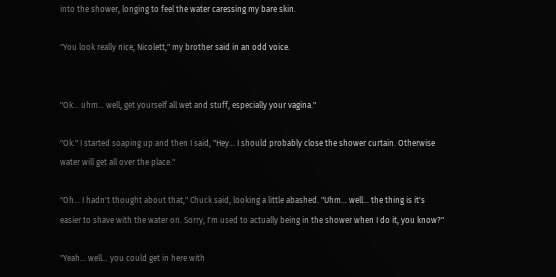into the shower, longing to feel the water caressing my bare skin.

"You look really nice, Nicolett," my brother said in an odd voice.


"Ok... uhm... well, get yourself all wet and stuff, especially your vagina."

"Ok." I started soaping up and then I said, "Hey... I should probably close the shower curtain. Otherwise water will get all over the place."

"Oh... I hadn't thought about that," Chuck said, looking a little abashed. "Uhm... well... the thing is it's easier to shave with the water on. Sorry, I'm used to actually being in the shower when I do it, you know?"

"Yeah... well... you could get in here with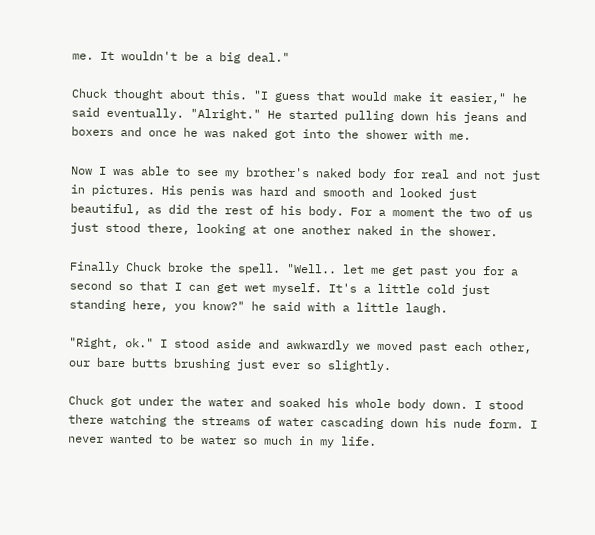me. It wouldn't be a big deal."

Chuck thought about this. "I guess that would make it easier," he said eventually. "Alright." He started pulling down his jeans and boxers and once he was naked got into the shower with me.

Now I was able to see my brother's naked body for real and not just in pictures. His penis was hard and smooth and looked just beautiful, as did the rest of his body. For a moment the two of us just stood there, looking at one another naked in the shower.

Finally Chuck broke the spell. "Well.. let me get past you for a second so that I can get wet myself. It's a little cold just standing here, you know?" he said with a little laugh.

"Right, ok." I stood aside and awkwardly we moved past each other, our bare butts brushing just ever so slightly.

Chuck got under the water and soaked his whole body down. I stood there watching the streams of water cascading down his nude form. I never wanted to be water so much in my life.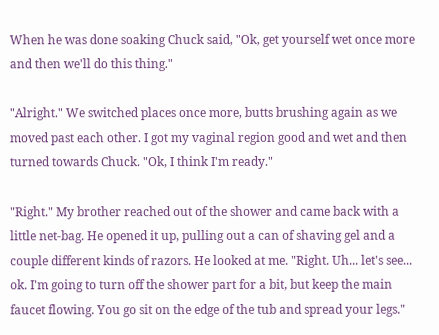When he was done soaking Chuck said, "Ok, get yourself wet once more and then we'll do this thing."

"Alright." We switched places once more, butts brushing again as we moved past each other. I got my vaginal region good and wet and then turned towards Chuck. "Ok, I think I'm ready."

"Right." My brother reached out of the shower and came back with a little net-bag. He opened it up, pulling out a can of shaving gel and a couple different kinds of razors. He looked at me. "Right. Uh... let's see... ok. I'm going to turn off the shower part for a bit, but keep the main faucet flowing. You go sit on the edge of the tub and spread your legs."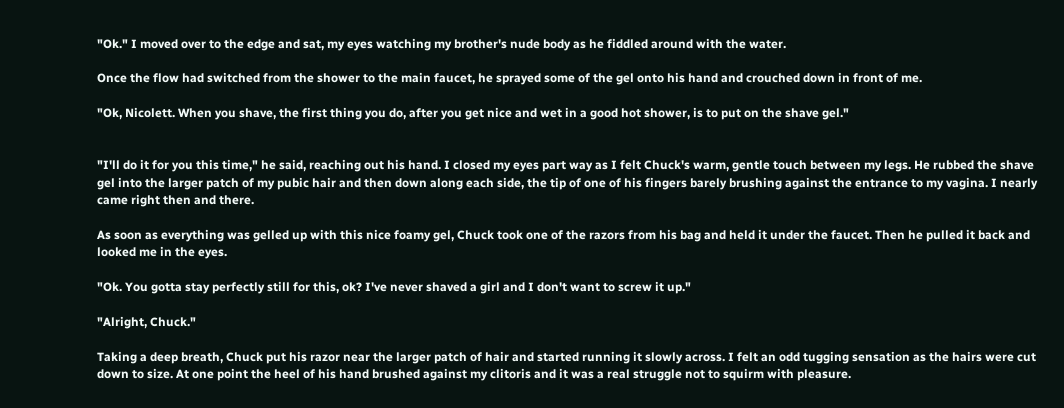"Ok." I moved over to the edge and sat, my eyes watching my brother's nude body as he fiddled around with the water.

Once the flow had switched from the shower to the main faucet, he sprayed some of the gel onto his hand and crouched down in front of me.

"Ok, Nicolett. When you shave, the first thing you do, after you get nice and wet in a good hot shower, is to put on the shave gel."


"I'll do it for you this time," he said, reaching out his hand. I closed my eyes part way as I felt Chuck's warm, gentle touch between my legs. He rubbed the shave gel into the larger patch of my pubic hair and then down along each side, the tip of one of his fingers barely brushing against the entrance to my vagina. I nearly came right then and there.

As soon as everything was gelled up with this nice foamy gel, Chuck took one of the razors from his bag and held it under the faucet. Then he pulled it back and looked me in the eyes.

"Ok. You gotta stay perfectly still for this, ok? I've never shaved a girl and I don't want to screw it up."

"Alright, Chuck."

Taking a deep breath, Chuck put his razor near the larger patch of hair and started running it slowly across. I felt an odd tugging sensation as the hairs were cut down to size. At one point the heel of his hand brushed against my clitoris and it was a real struggle not to squirm with pleasure.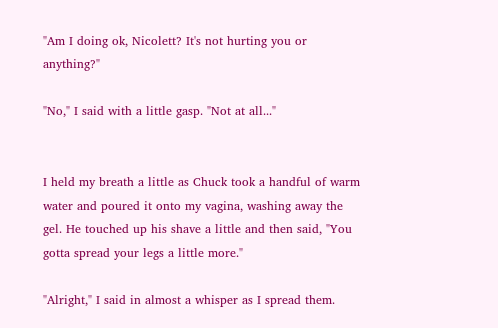"Am I doing ok, Nicolett? It's not hurting you or anything?"

"No," I said with a little gasp. "Not at all..."


I held my breath a little as Chuck took a handful of warm water and poured it onto my vagina, washing away the gel. He touched up his shave a little and then said, "You gotta spread your legs a little more."

"Alright," I said in almost a whisper as I spread them.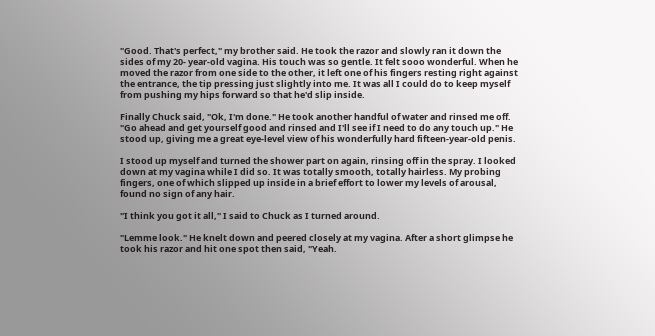"Good. That's perfect," my brother said. He took the razor and slowly ran it down the sides of my 20- year-old vagina. His touch was so gentle. It felt sooo wonderful. When he moved the razor from one side to the other, it left one of his fingers resting right against the entrance, the tip pressing just slightly into me. It was all I could do to keep myself from pushing my hips forward so that he'd slip inside.

Finally Chuck said, "Ok, I'm done." He took another handful of water and rinsed me off. "Go ahead and get yourself good and rinsed and I'll see if I need to do any touch up." He stood up, giving me a great eye-level view of his wonderfully hard fifteen-year-old penis.

I stood up myself and turned the shower part on again, rinsing off in the spray. I looked down at my vagina while I did so. It was totally smooth, totally hairless. My probing fingers, one of which slipped up inside in a brief effort to lower my levels of arousal, found no sign of any hair.

"I think you got it all," I said to Chuck as I turned around.

"Lemme look." He knelt down and peered closely at my vagina. After a short glimpse he took his razor and hit one spot then said, "Yeah.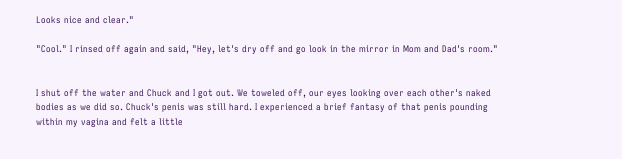Looks nice and clear."

"Cool." I rinsed off again and said, "Hey, let's dry off and go look in the mirror in Mom and Dad's room."


I shut off the water and Chuck and I got out. We toweled off, our eyes looking over each other's naked bodies as we did so. Chuck's penis was still hard. I experienced a brief fantasy of that penis pounding within my vagina and felt a little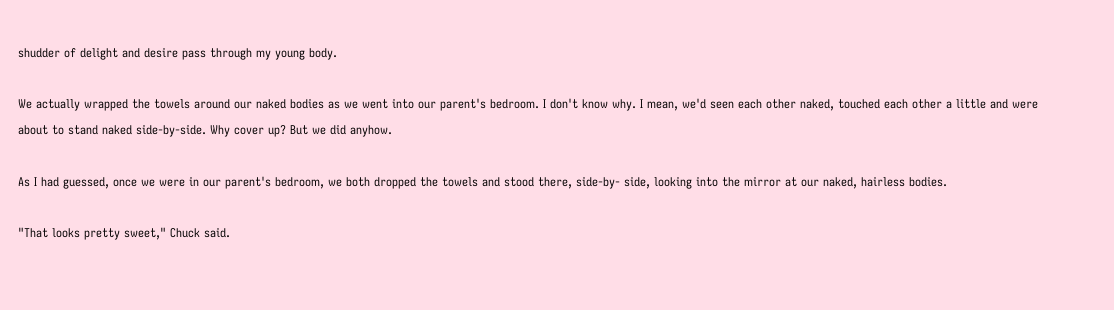shudder of delight and desire pass through my young body.

We actually wrapped the towels around our naked bodies as we went into our parent's bedroom. I don't know why. I mean, we'd seen each other naked, touched each other a little and were about to stand naked side-by-side. Why cover up? But we did anyhow.

As I had guessed, once we were in our parent's bedroom, we both dropped the towels and stood there, side-by- side, looking into the mirror at our naked, hairless bodies.

"That looks pretty sweet," Chuck said.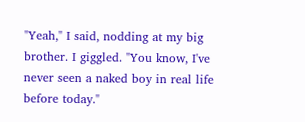"Yeah," I said, nodding at my big brother. I giggled. "You know, I've never seen a naked boy in real life before today."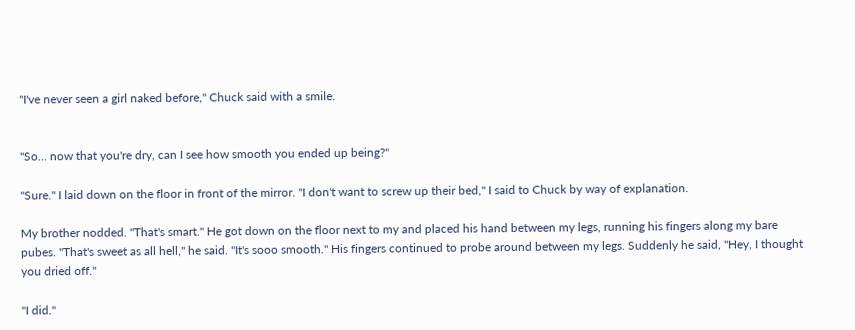"I've never seen a girl naked before," Chuck said with a smile.


"So... now that you're dry, can I see how smooth you ended up being?"

"Sure." I laid down on the floor in front of the mirror. "I don't want to screw up their bed," I said to Chuck by way of explanation.

My brother nodded. "That's smart." He got down on the floor next to my and placed his hand between my legs, running his fingers along my bare pubes. "That's sweet as all hell," he said. "It's sooo smooth." His fingers continued to probe around between my legs. Suddenly he said, "Hey, I thought you dried off."

"I did."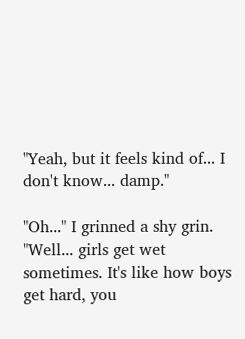"Yeah, but it feels kind of... I don't know... damp."

"Oh..." I grinned a shy grin. "Well... girls get wet sometimes. It's like how boys get hard, you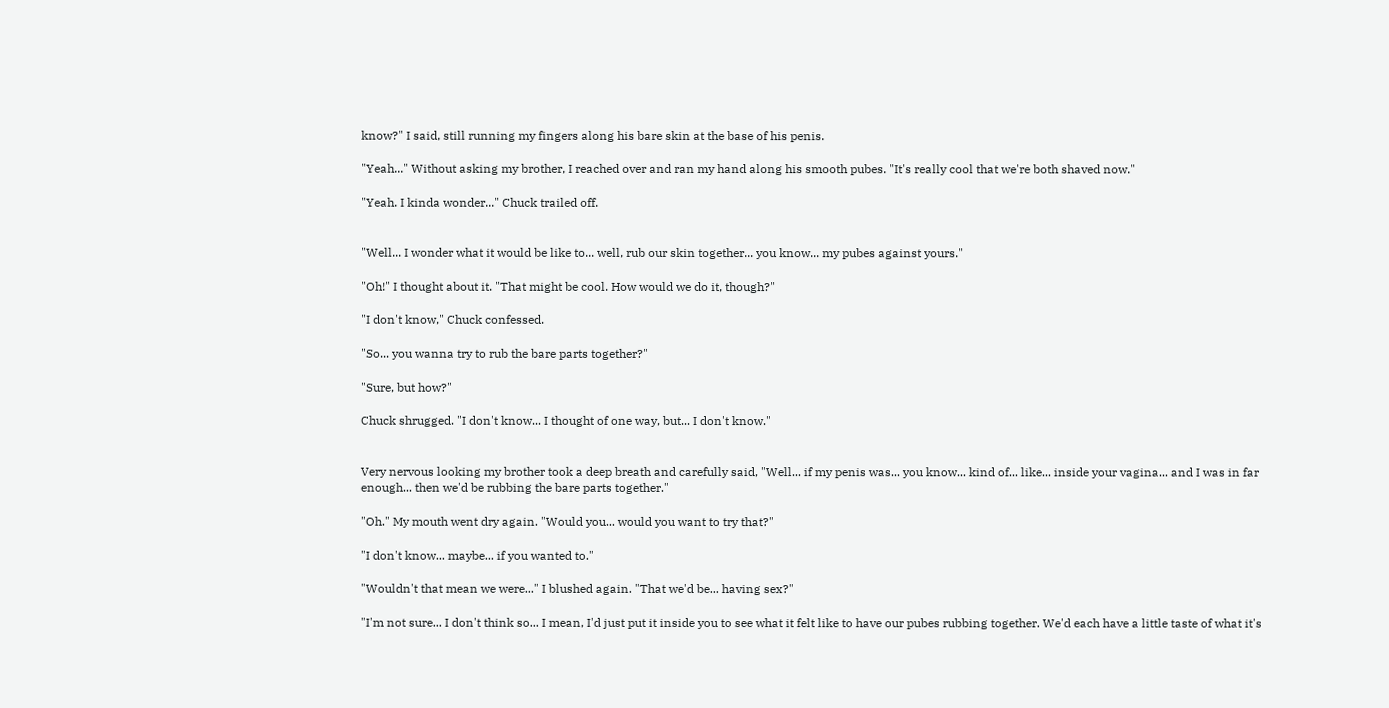know?" I said, still running my fingers along his bare skin at the base of his penis.

"Yeah..." Without asking my brother, I reached over and ran my hand along his smooth pubes. "It's really cool that we're both shaved now."

"Yeah. I kinda wonder..." Chuck trailed off.


"Well... I wonder what it would be like to... well, rub our skin together... you know... my pubes against yours."

"Oh!" I thought about it. "That might be cool. How would we do it, though?"

"I don't know," Chuck confessed.

"So... you wanna try to rub the bare parts together?"

"Sure, but how?"

Chuck shrugged. "I don't know... I thought of one way, but... I don't know."


Very nervous looking my brother took a deep breath and carefully said, "Well... if my penis was... you know... kind of... like... inside your vagina... and I was in far enough... then we'd be rubbing the bare parts together."

"Oh." My mouth went dry again. "Would you... would you want to try that?"

"I don't know... maybe... if you wanted to."

"Wouldn't that mean we were..." I blushed again. "That we'd be... having sex?"

"I'm not sure... I don't think so... I mean, I'd just put it inside you to see what it felt like to have our pubes rubbing together. We'd each have a little taste of what it's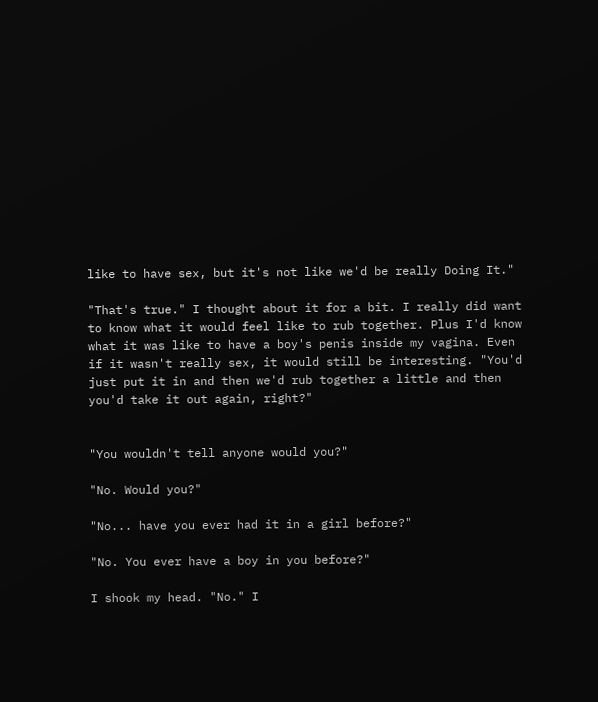like to have sex, but it's not like we'd be really Doing It."

"That's true." I thought about it for a bit. I really did want to know what it would feel like to rub together. Plus I'd know what it was like to have a boy's penis inside my vagina. Even if it wasn't really sex, it would still be interesting. "You'd just put it in and then we'd rub together a little and then you'd take it out again, right?"


"You wouldn't tell anyone would you?"

"No. Would you?"

"No... have you ever had it in a girl before?"

"No. You ever have a boy in you before?"

I shook my head. "No." I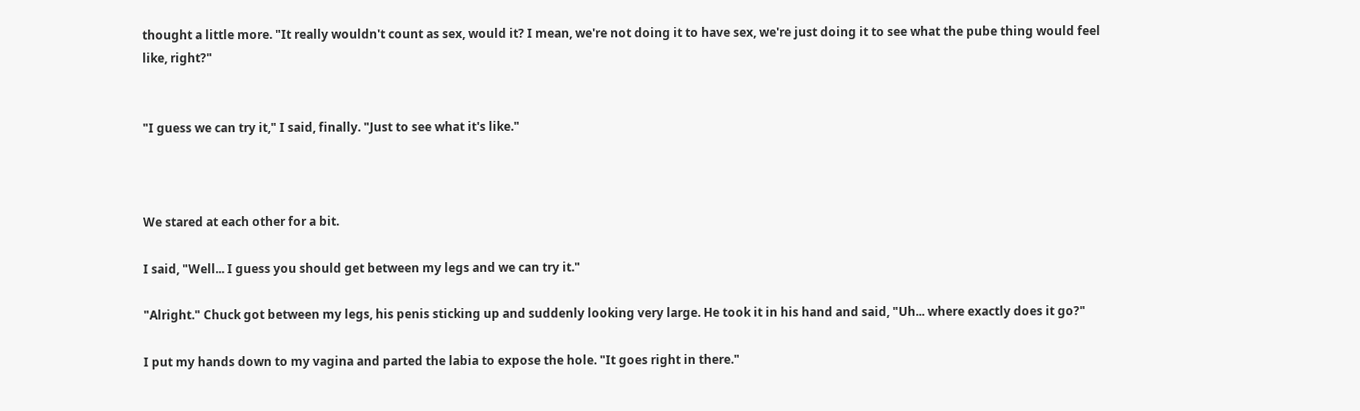thought a little more. "It really wouldn't count as sex, would it? I mean, we're not doing it to have sex, we're just doing it to see what the pube thing would feel like, right?"


"I guess we can try it," I said, finally. "Just to see what it's like."



We stared at each other for a bit.

I said, "Well... I guess you should get between my legs and we can try it."

"Alright." Chuck got between my legs, his penis sticking up and suddenly looking very large. He took it in his hand and said, "Uh... where exactly does it go?"

I put my hands down to my vagina and parted the labia to expose the hole. "It goes right in there."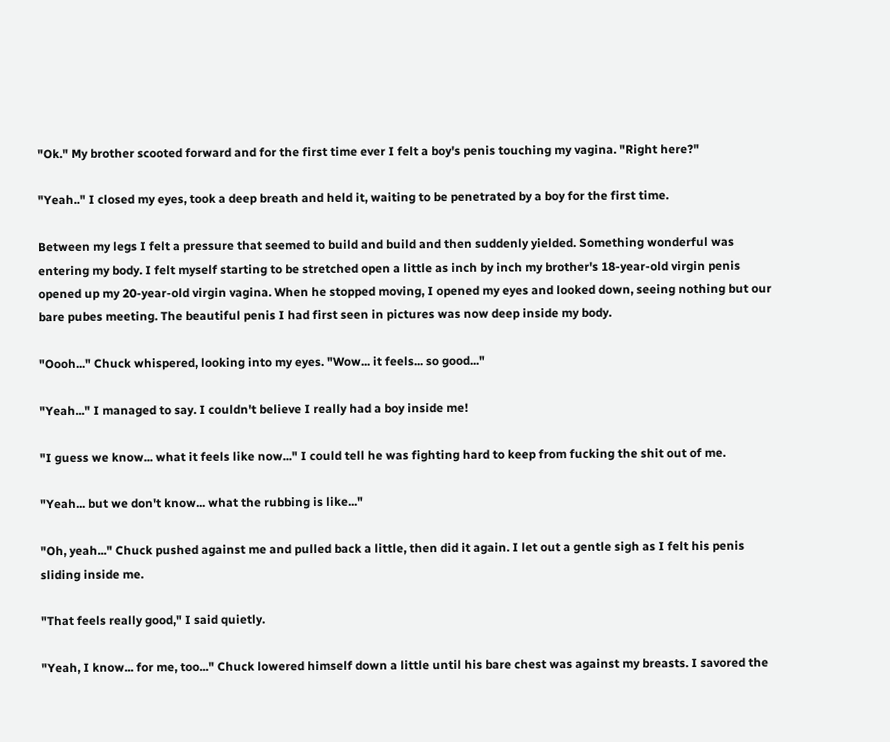"Ok." My brother scooted forward and for the first time ever I felt a boy's penis touching my vagina. "Right here?"

"Yeah.." I closed my eyes, took a deep breath and held it, waiting to be penetrated by a boy for the first time.

Between my legs I felt a pressure that seemed to build and build and then suddenly yielded. Something wonderful was entering my body. I felt myself starting to be stretched open a little as inch by inch my brother's 18-year-old virgin penis opened up my 20-year-old virgin vagina. When he stopped moving, I opened my eyes and looked down, seeing nothing but our bare pubes meeting. The beautiful penis I had first seen in pictures was now deep inside my body.

"Oooh..." Chuck whispered, looking into my eyes. "Wow... it feels... so good..."

"Yeah..." I managed to say. I couldn't believe I really had a boy inside me!

"I guess we know... what it feels like now..." I could tell he was fighting hard to keep from fucking the shit out of me.

"Yeah... but we don't know... what the rubbing is like..."

"Oh, yeah..." Chuck pushed against me and pulled back a little, then did it again. I let out a gentle sigh as I felt his penis sliding inside me.

"That feels really good," I said quietly.

"Yeah, I know... for me, too..." Chuck lowered himself down a little until his bare chest was against my breasts. I savored the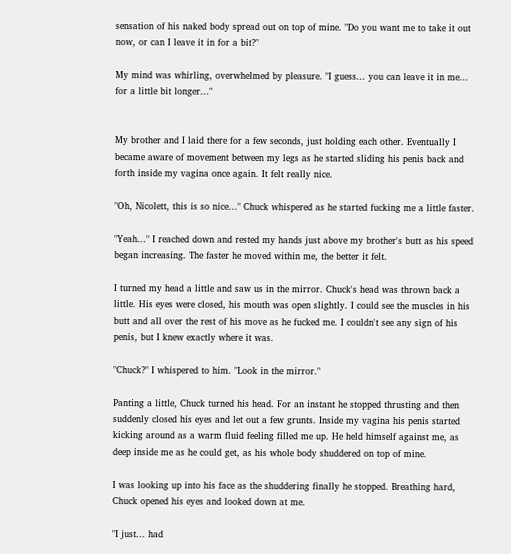sensation of his naked body spread out on top of mine. "Do you want me to take it out now, or can I leave it in for a bit?"

My mind was whirling, overwhelmed by pleasure. "I guess... you can leave it in me... for a little bit longer..."


My brother and I laid there for a few seconds, just holding each other. Eventually I became aware of movement between my legs as he started sliding his penis back and forth inside my vagina once again. It felt really nice.

"Oh, Nicolett, this is so nice..." Chuck whispered as he started fucking me a little faster.

"Yeah..." I reached down and rested my hands just above my brother's butt as his speed began increasing. The faster he moved within me, the better it felt.

I turned my head a little and saw us in the mirror. Chuck's head was thrown back a little. His eyes were closed, his mouth was open slightly. I could see the muscles in his butt and all over the rest of his move as he fucked me. I couldn't see any sign of his penis, but I knew exactly where it was.

"Chuck?" I whispered to him. "Look in the mirror."

Panting a little, Chuck turned his head. For an instant he stopped thrusting and then suddenly closed his eyes and let out a few grunts. Inside my vagina his penis started kicking around as a warm fluid feeling filled me up. He held himself against me, as deep inside me as he could get, as his whole body shuddered on top of mine.

I was looking up into his face as the shuddering finally he stopped. Breathing hard, Chuck opened his eyes and looked down at me.

"I just... had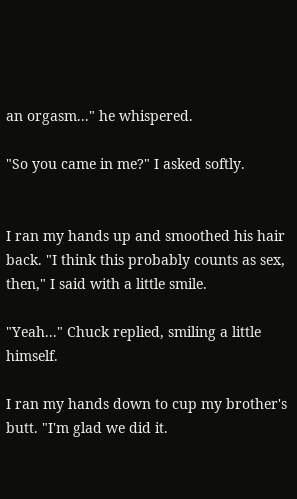an orgasm..." he whispered.

"So you came in me?" I asked softly.


I ran my hands up and smoothed his hair back. "I think this probably counts as sex, then," I said with a little smile.

"Yeah..." Chuck replied, smiling a little himself.

I ran my hands down to cup my brother's butt. "I'm glad we did it.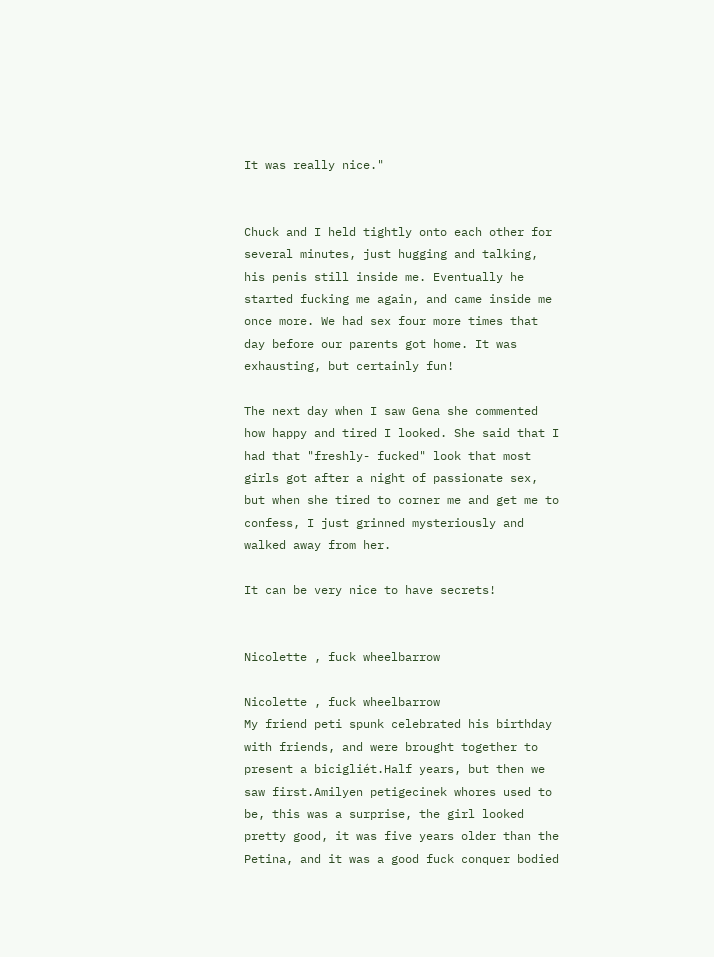It was really nice."


Chuck and I held tightly onto each other for several minutes, just hugging and talking, his penis still inside me. Eventually he started fucking me again, and came inside me once more. We had sex four more times that day before our parents got home. It was exhausting, but certainly fun!

The next day when I saw Gena she commented how happy and tired I looked. She said that I had that "freshly- fucked" look that most girls got after a night of passionate sex, but when she tired to corner me and get me to confess, I just grinned mysteriously and walked away from her.

It can be very nice to have secrets!


Nicolette , fuck wheelbarrow

Nicolette , fuck wheelbarrow
My friend peti spunk celebrated his birthday with friends, and were brought together to present a bicigliét.Half years, but then we saw first.Amilyen petigecinek whores used to be, this was a surprise, the girl looked pretty good, it was five years older than the Petina, and it was a good fuck conquer bodied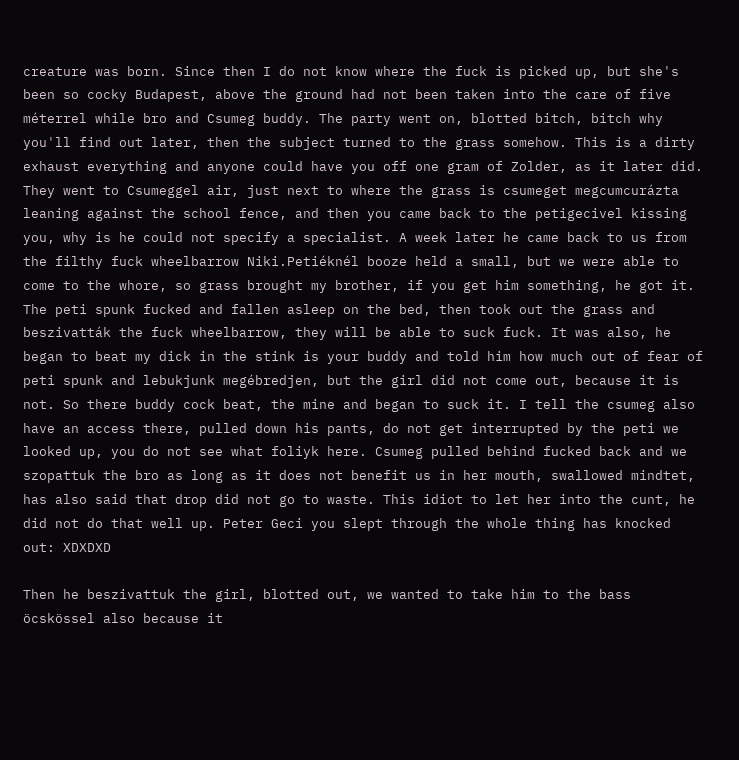creature was born. Since then I do not know where the fuck is picked up, but she's been so cocky Budapest, above the ground had not been taken into the care of five méterrel while bro and Csumeg buddy. The party went on, blotted bitch, bitch why you'll find out later, then the subject turned to the grass somehow. This is a dirty exhaust everything and anyone could have you off one gram of Zolder, as it later did. They went to Csumeggel air, just next to where the grass is csumeget megcumcurázta leaning against the school fence, and then you came back to the petigecivel kissing you, why is he could not specify a specialist. A week later he came back to us from the filthy fuck wheelbarrow Niki.Petiéknél booze held a small, but we were able to come to the whore, so grass brought my brother, if you get him something, he got it. The peti spunk fucked and fallen asleep on the bed, then took out the grass and beszivatták the fuck wheelbarrow, they will be able to suck fuck. It was also, he began to beat my dick in the stink is your buddy and told him how much out of fear of peti spunk and lebukjunk megébredjen, but the girl did not come out, because it is not. So there buddy cock beat, the mine and began to suck it. I tell the csumeg also have an access there, pulled down his pants, do not get interrupted by the peti we looked up, you do not see what foliyk here. Csumeg pulled behind fucked back and we szopattuk the bro as long as it does not benefit us in her mouth, swallowed mindtet, has also said that drop did not go to waste. This idiot to let her into the cunt, he did not do that well up. Peter Geci you slept through the whole thing has knocked out: XDXDXD

Then he beszivattuk the girl, blotted out, we wanted to take him to the bass öcskössel also because it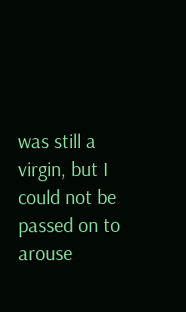was still a virgin, but I could not be passed on to arouse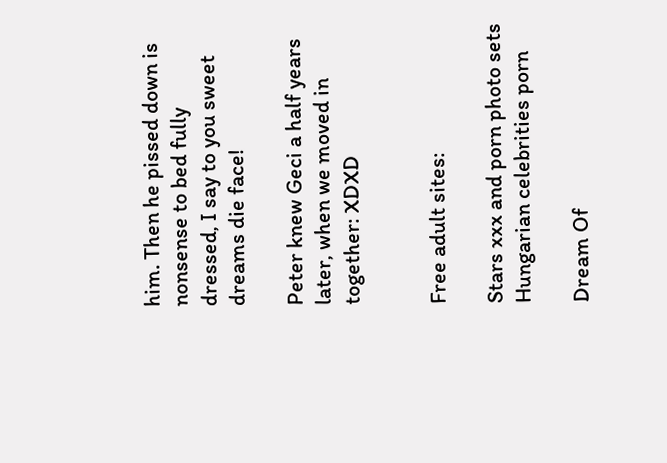him. Then he pissed down is nonsense to bed fully dressed, I say to you sweet dreams die face!

Peter knew Geci a half years later, when we moved in together: XDXD


Free adult sites:

Stars xxx and porn photo sets
Hungarian celebrities porn

Dream Of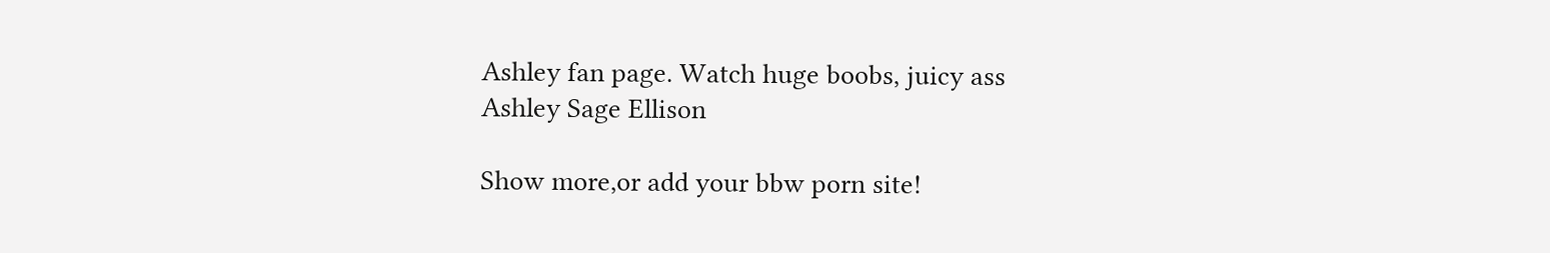Ashley fan page. Watch huge boobs, juicy ass
Ashley Sage Ellison

Show more,or add your bbw porn site!